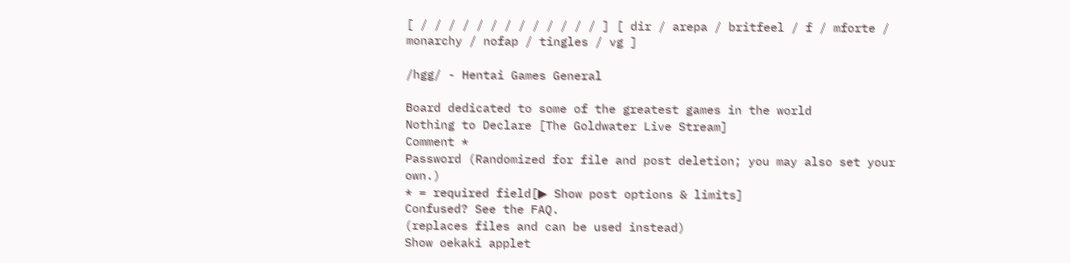[ / / / / / / / / / / / / / ] [ dir / arepa / britfeel / f / mforte / monarchy / nofap / tingles / vg ]

/hgg/ - Hentai Games General

Board dedicated to some of the greatest games in the world
Nothing to Declare [The Goldwater Live Stream]
Comment *
Password (Randomized for file and post deletion; you may also set your own.)
* = required field[▶ Show post options & limits]
Confused? See the FAQ.
(replaces files and can be used instead)
Show oekaki applet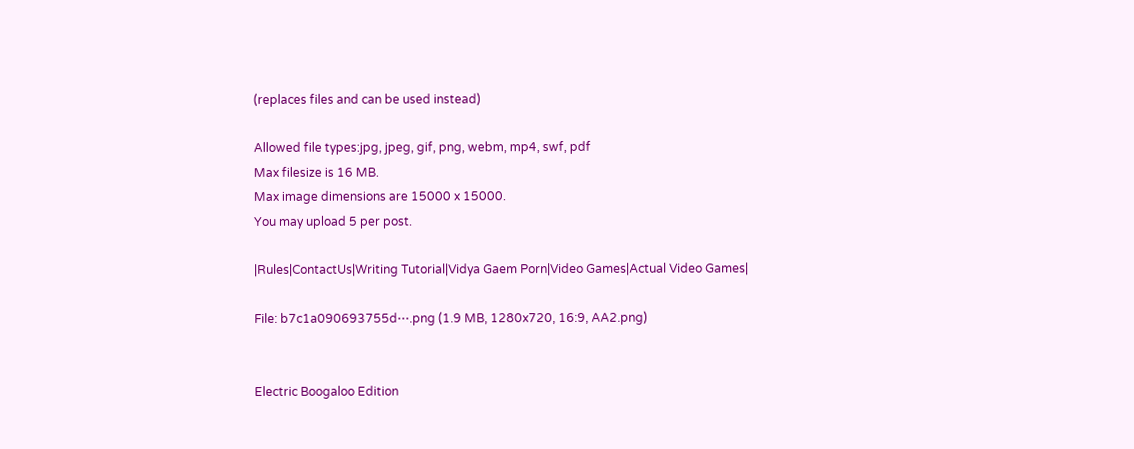(replaces files and can be used instead)

Allowed file types:jpg, jpeg, gif, png, webm, mp4, swf, pdf
Max filesize is 16 MB.
Max image dimensions are 15000 x 15000.
You may upload 5 per post.

|Rules|ContactUs|Writing Tutorial|Vidya Gaem Porn|Video Games|Actual Video Games|

File: b7c1a090693755d⋯.png (1.9 MB, 1280x720, 16:9, AA2.png)


Electric Boogaloo Edition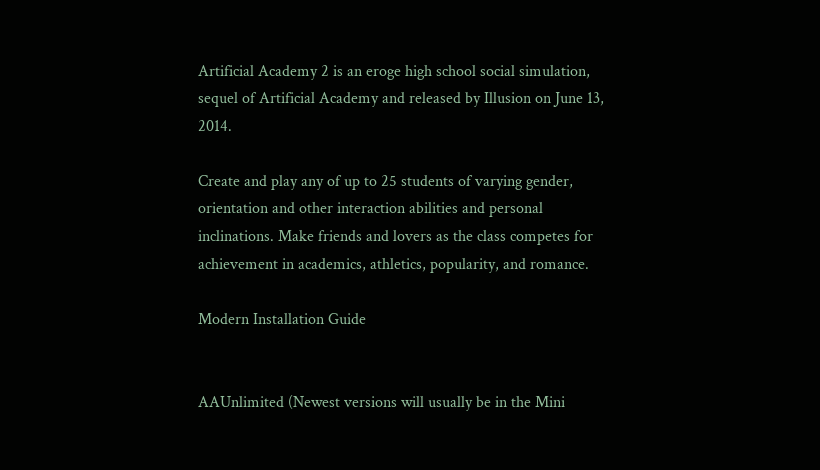Artificial Academy 2 is an eroge high school social simulation, sequel of Artificial Academy and released by Illusion on June 13, 2014.

Create and play any of up to 25 students of varying gender, orientation and other interaction abilities and personal inclinations. Make friends and lovers as the class competes for achievement in academics, athletics, popularity, and romance.

Modern Installation Guide


AAUnlimited (Newest versions will usually be in the Mini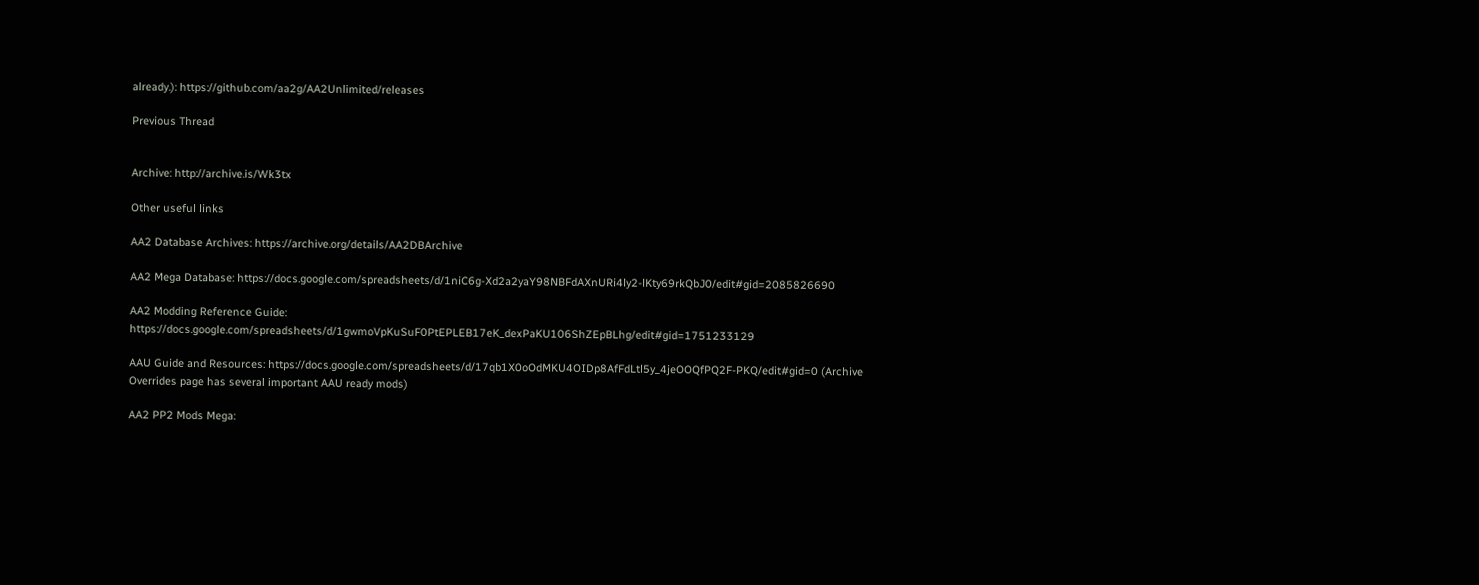already.): https://github.com/aa2g/AA2Unlimited/releases

Previous Thread


Archive: http://archive.is/Wk3tx

Other useful links

AA2 Database Archives: https://archive.org/details/AA2DBArchive

AA2 Mega Database: https://docs.google.com/spreadsheets/d/1niC6g-Xd2a2yaY98NBFdAXnURi4ly2-lKty69rkQbJ0/edit#gid=2085826690

AA2 Modding Reference Guide: https://docs.google.com/spreadsheets/d/1gwmoVpKuSuF0PtEPLEB17eK_dexPaKU106ShZEpBLhg/edit#gid=1751233129

AAU Guide and Resources: https://docs.google.com/spreadsheets/d/17qb1X0oOdMKU4OIDp8AfFdLtl5y_4jeOOQfPQ2F-PKQ/edit#gid=0 (Archive Overrides page has several important AAU ready mods)

AA2 PP2 Mods Mega: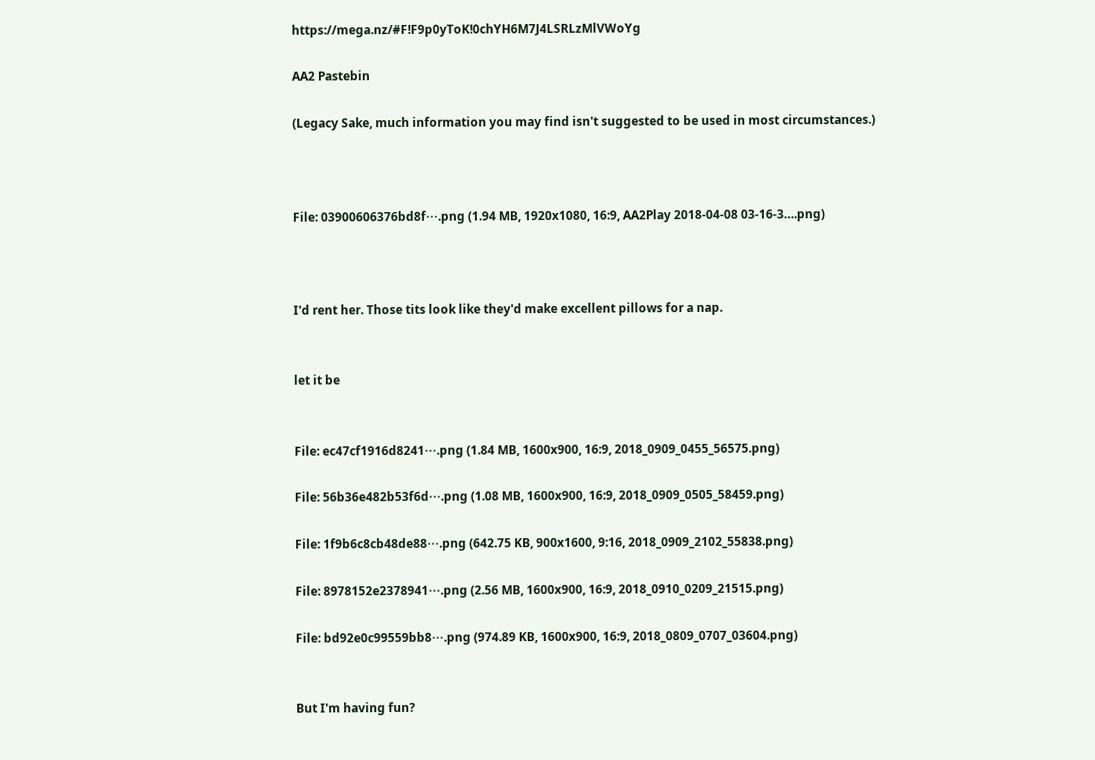https://mega.nz/#F!F9p0yToK!0chYH6M7J4LSRLzMlVWoYg

AA2 Pastebin

(Legacy Sake, much information you may find isn't suggested to be used in most circumstances.)



File: 03900606376bd8f⋯.png (1.94 MB, 1920x1080, 16:9, AA2Play 2018-04-08 03-16-3….png)



I'd rent her. Those tits look like they'd make excellent pillows for a nap.


let it be


File: ec47cf1916d8241⋯.png (1.84 MB, 1600x900, 16:9, 2018_0909_0455_56575.png)

File: 56b36e482b53f6d⋯.png (1.08 MB, 1600x900, 16:9, 2018_0909_0505_58459.png)

File: 1f9b6c8cb48de88⋯.png (642.75 KB, 900x1600, 9:16, 2018_0909_2102_55838.png)

File: 8978152e2378941⋯.png (2.56 MB, 1600x900, 16:9, 2018_0910_0209_21515.png)

File: bd92e0c99559bb8⋯.png (974.89 KB, 1600x900, 16:9, 2018_0809_0707_03604.png)


But I'm having fun?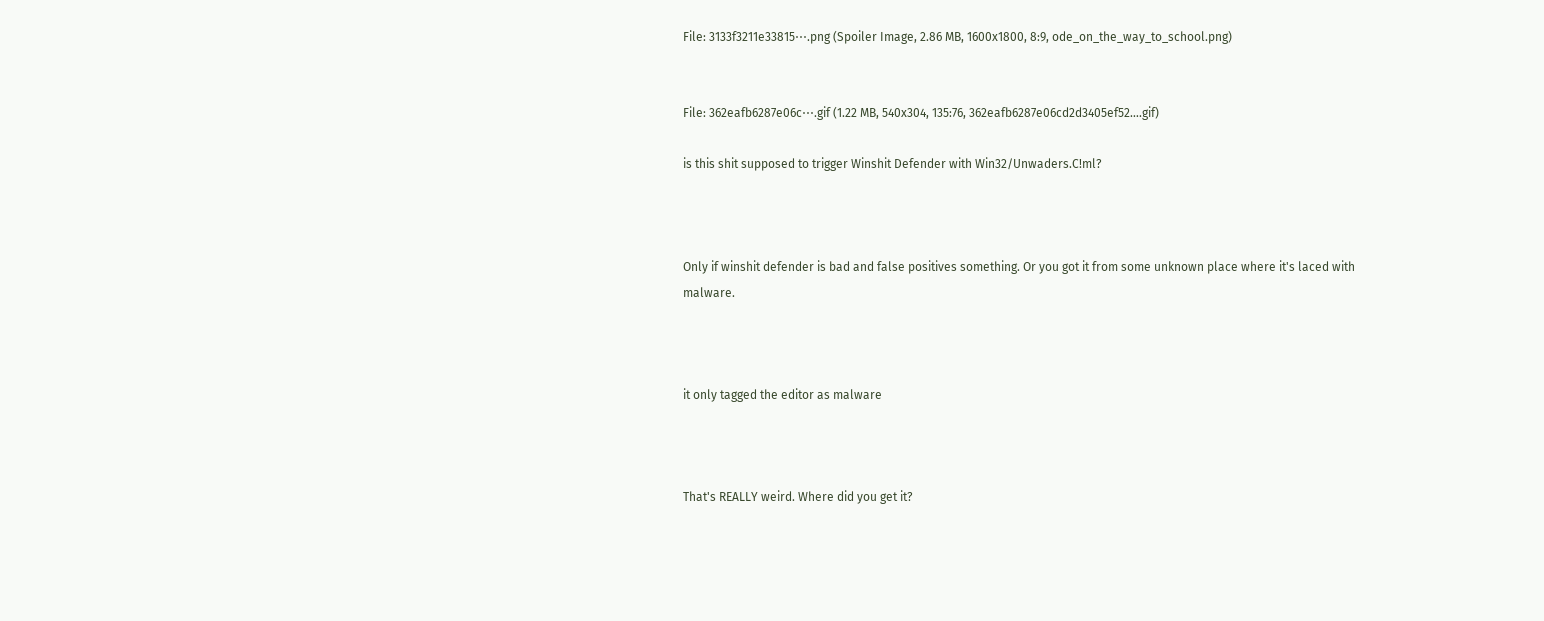File: 3133f3211e33815⋯.png (Spoiler Image, 2.86 MB, 1600x1800, 8:9, ode_on_the_way_to_school.png)


File: 362eafb6287e06c⋯.gif (1.22 MB, 540x304, 135:76, 362eafb6287e06cd2d3405ef52….gif)

is this shit supposed to trigger Winshit Defender with Win32/Unwaders.C!ml?



Only if winshit defender is bad and false positives something. Or you got it from some unknown place where it's laced with malware.



it only tagged the editor as malware



That's REALLY weird. Where did you get it?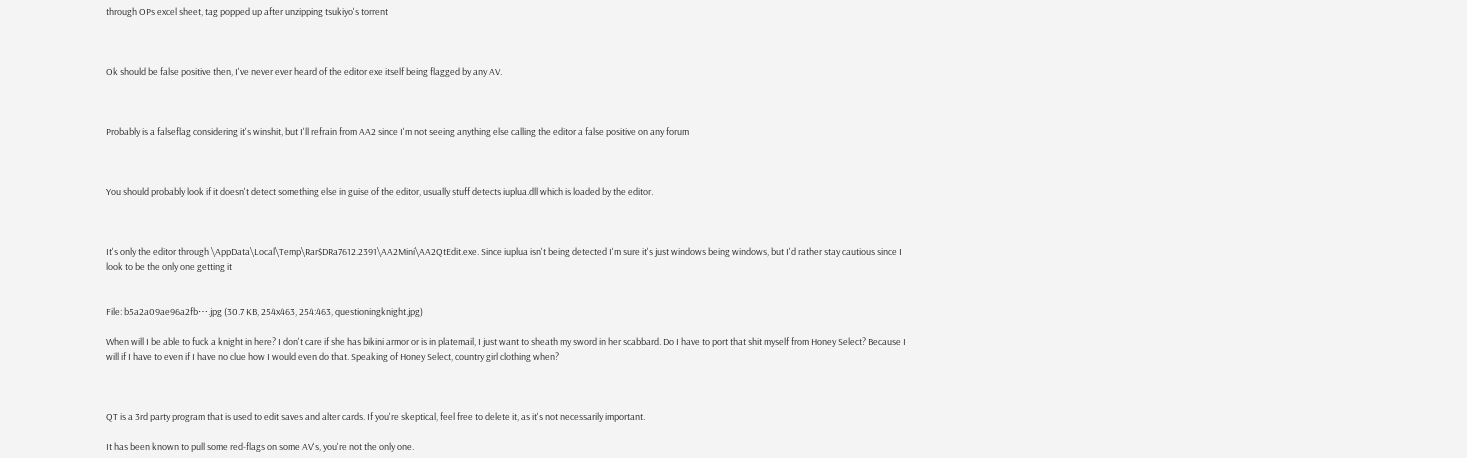through OPs excel sheet, tag popped up after unzipping tsukiyo's torrent



Ok should be false positive then, I've never ever heard of the editor exe itself being flagged by any AV.



Probably is a falseflag considering it's winshit, but I'll refrain from AA2 since I'm not seeing anything else calling the editor a false positive on any forum



You should probably look if it doesn't detect something else in guise of the editor, usually stuff detects iuplua.dll which is loaded by the editor.



It's only the editor through \AppData\Local\Temp\Rar$DRa7612.2391\AA2Mini\AA2QtEdit.exe. Since iuplua isn't being detected I'm sure it's just windows being windows, but I'd rather stay cautious since I look to be the only one getting it


File: b5a2a09ae96a2fb⋯.jpg (30.7 KB, 254x463, 254:463, questioningknight.jpg)

When will I be able to fuck a knight in here? I don't care if she has bikini armor or is in platemail, I just want to sheath my sword in her scabbard. Do I have to port that shit myself from Honey Select? Because I will if I have to even if I have no clue how I would even do that. Speaking of Honey Select, country girl clothing when?



QT is a 3rd party program that is used to edit saves and alter cards. If you're skeptical, feel free to delete it, as it's not necessarily important.

It has been known to pull some red-flags on some AV's, you're not the only one.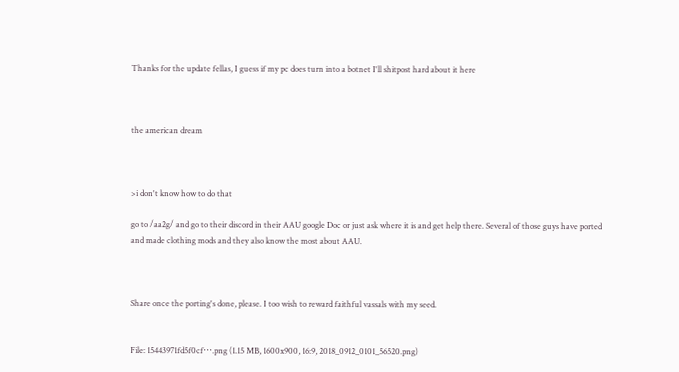Thanks for the update fellas, I guess if my pc does turn into a botnet I'll shitpost hard about it here



the american dream



>i don't know how to do that

go to /aa2g/ and go to their discord in their AAU google Doc or just ask where it is and get help there. Several of those guys have ported and made clothing mods and they also know the most about AAU.



Share once the porting's done, please. I too wish to reward faithful vassals with my seed.


File: 15443971fd5f0cf⋯.png (1.15 MB, 1600x900, 16:9, 2018_0912_0101_56520.png)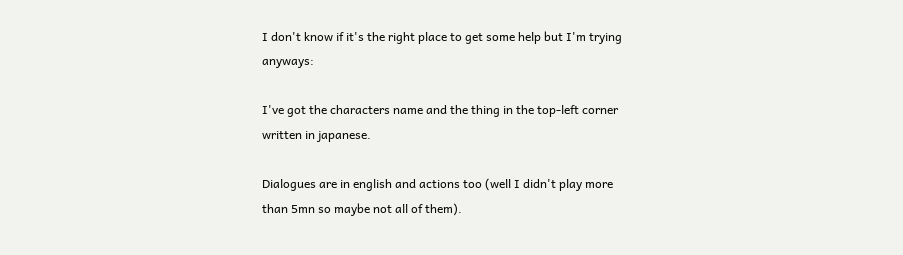I don't know if it's the right place to get some help but I'm trying anyways:

I've got the characters name and the thing in the top-left corner written in japanese.

Dialogues are in english and actions too (well I didn't play more than 5mn so maybe not all of them).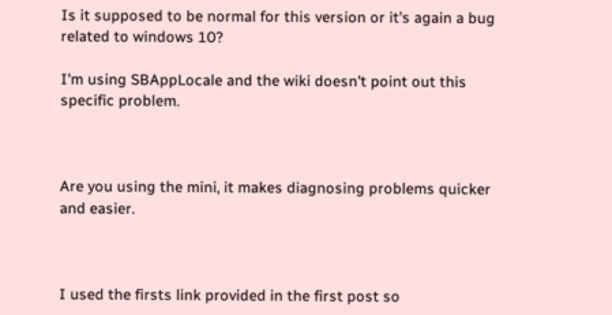Is it supposed to be normal for this version or it's again a bug related to windows 10?

I'm using SBAppLocale and the wiki doesn't point out this specific problem.



Are you using the mini, it makes diagnosing problems quicker and easier.



I used the firsts link provided in the first post so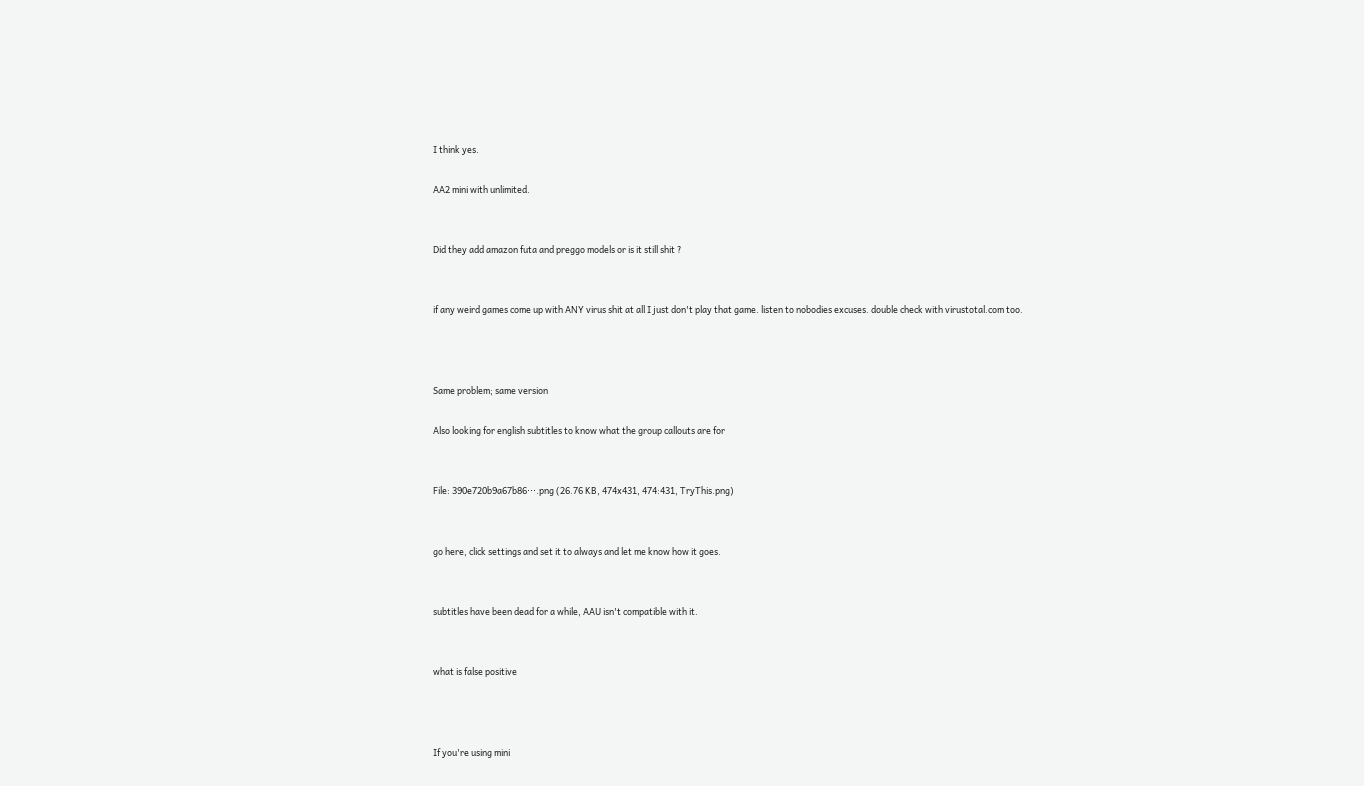I think yes.

AA2 mini with unlimited.


Did they add amazon futa and preggo models or is it still shit ?


if any weird games come up with ANY virus shit at all I just don't play that game. listen to nobodies excuses. double check with virustotal.com too.



Same problem; same version

Also looking for english subtitles to know what the group callouts are for


File: 390e720b9a67b86⋯.png (26.76 KB, 474x431, 474:431, TryThis.png)


go here, click settings and set it to always and let me know how it goes.


subtitles have been dead for a while, AAU isn't compatible with it.


what is false positive



If you're using mini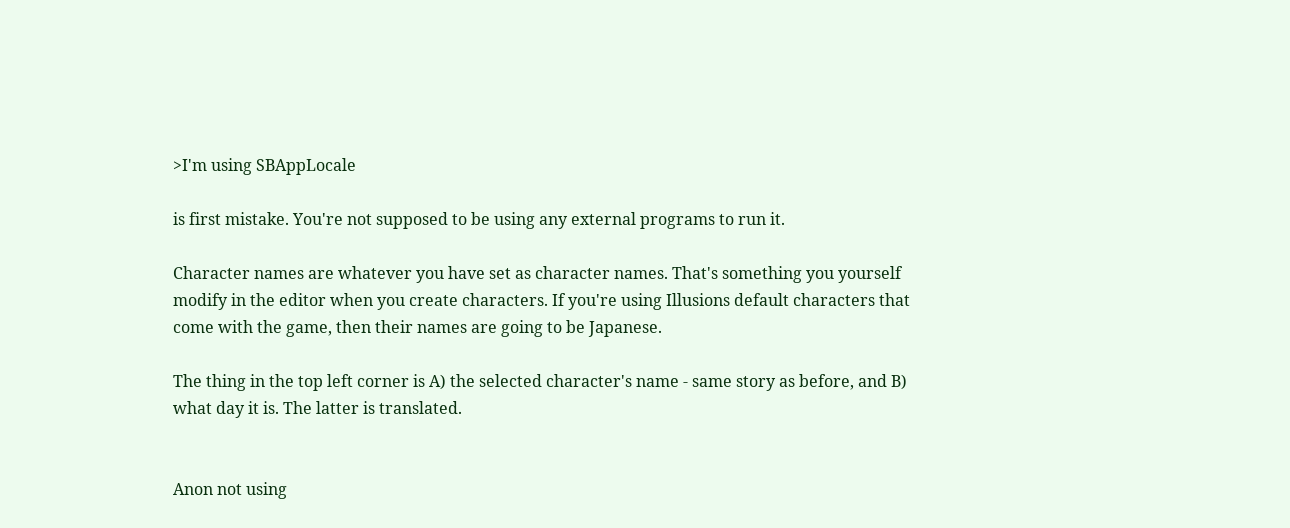>I'm using SBAppLocale

is first mistake. You're not supposed to be using any external programs to run it.

Character names are whatever you have set as character names. That's something you yourself modify in the editor when you create characters. If you're using Illusions default characters that come with the game, then their names are going to be Japanese.

The thing in the top left corner is A) the selected character's name - same story as before, and B) what day it is. The latter is translated.


Anon not using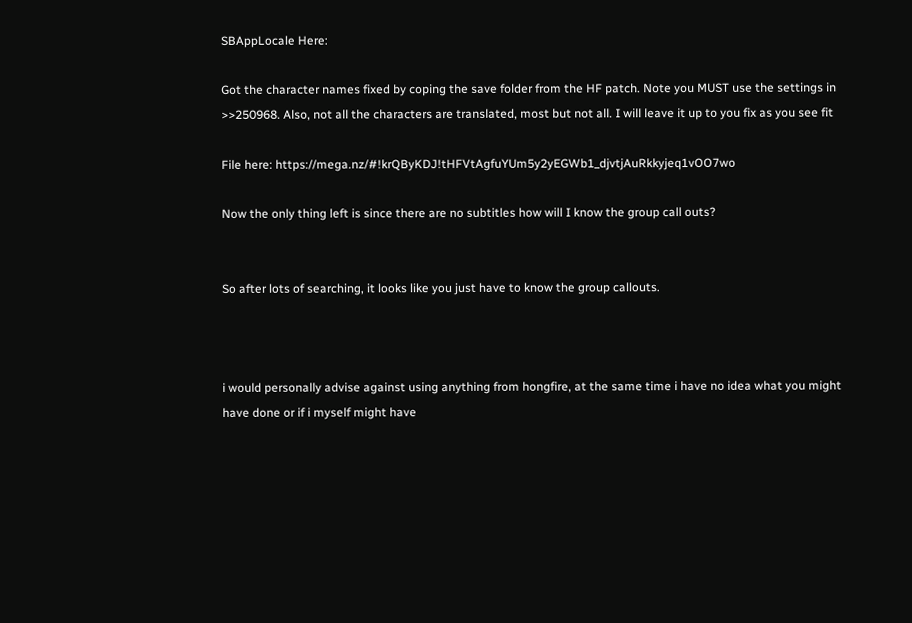SBAppLocale Here:

Got the character names fixed by coping the save folder from the HF patch. Note you MUST use the settings in >>250968. Also, not all the characters are translated, most but not all. I will leave it up to you fix as you see fit

File here: https://mega.nz/#!krQByKDJ!tHFVtAgfuYUm5y2yEGWb1_djvtjAuRkkyjeq1vOO7wo

Now the only thing left is since there are no subtitles how will I know the group call outs?


So after lots of searching, it looks like you just have to know the group callouts.



i would personally advise against using anything from hongfire, at the same time i have no idea what you might have done or if i myself might have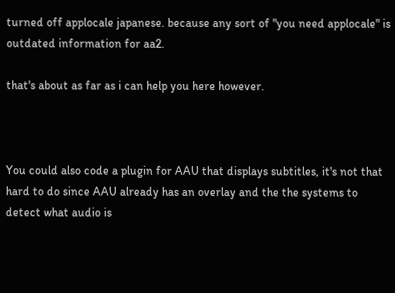turned off applocale japanese. because any sort of "you need applocale" is outdated information for aa2.

that's about as far as i can help you here however.



You could also code a plugin for AAU that displays subtitles, it's not that hard to do since AAU already has an overlay and the the systems to detect what audio is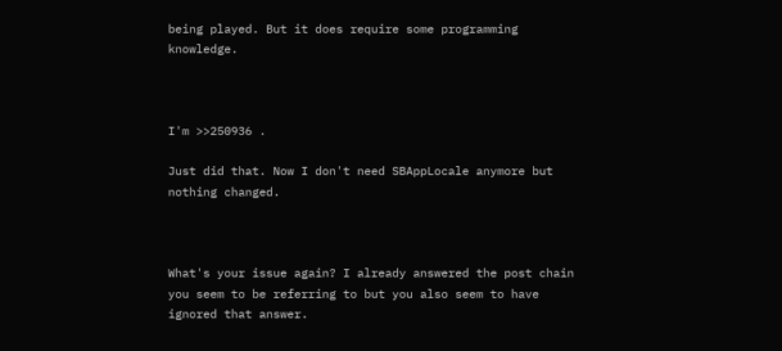being played. But it does require some programming knowledge.



I'm >>250936 .

Just did that. Now I don't need SBAppLocale anymore but nothing changed.



What's your issue again? I already answered the post chain you seem to be referring to but you also seem to have ignored that answer.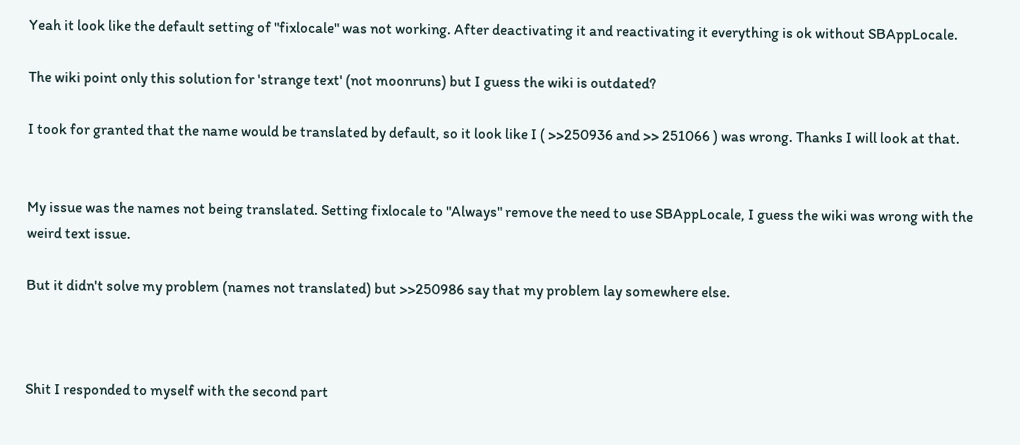Yeah it look like the default setting of "fixlocale" was not working. After deactivating it and reactivating it everything is ok without SBAppLocale.

The wiki point only this solution for 'strange text' (not moonruns) but I guess the wiki is outdated?

I took for granted that the name would be translated by default, so it look like I ( >>250936 and >> 251066 ) was wrong. Thanks I will look at that.


My issue was the names not being translated. Setting fixlocale to "Always" remove the need to use SBAppLocale, I guess the wiki was wrong with the weird text issue.

But it didn't solve my problem (names not translated) but >>250986 say that my problem lay somewhere else.



Shit I responded to myself with the second part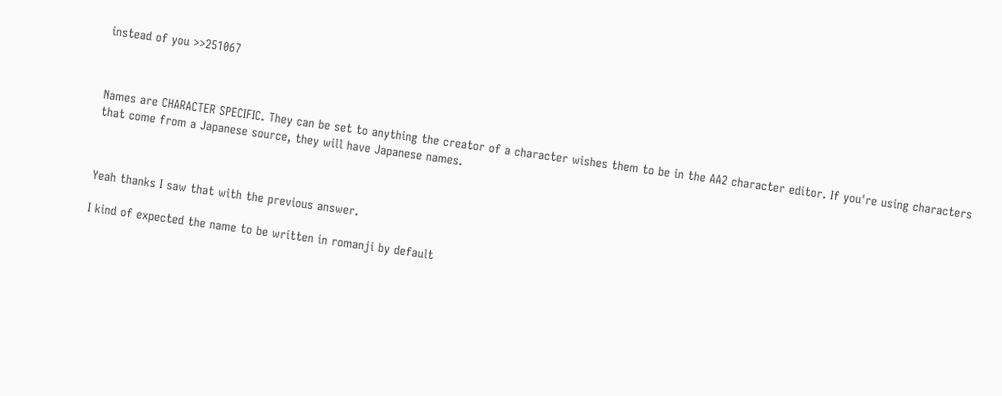instead of you >>251067



Names are CHARACTER SPECIFIC. They can be set to anything the creator of a character wishes them to be in the AA2 character editor. If you're using characters that come from a Japanese source, they will have Japanese names.



Yeah thanks I saw that with the previous answer.

I kind of expected the name to be written in romanji by default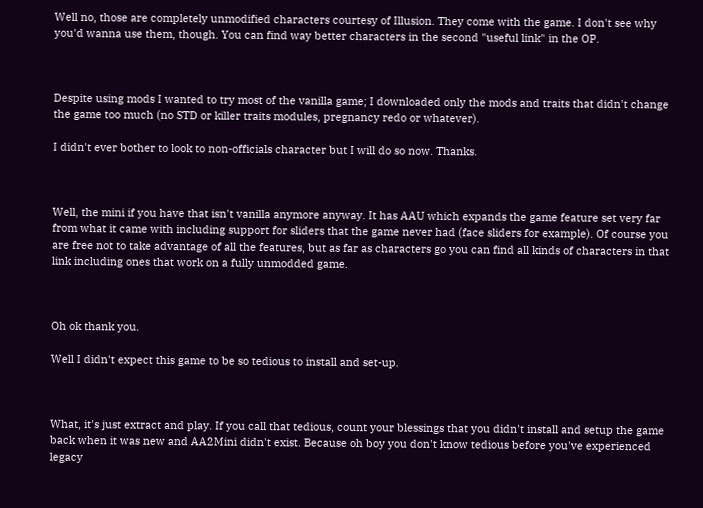Well no, those are completely unmodified characters courtesy of Illusion. They come with the game. I don't see why you'd wanna use them, though. You can find way better characters in the second "useful link" in the OP.



Despite using mods I wanted to try most of the vanilla game; I downloaded only the mods and traits that didn't change the game too much (no STD or killer traits modules, pregnancy redo or whatever).

I didn't ever bother to look to non-officials character but I will do so now. Thanks.



Well, the mini if you have that isn't vanilla anymore anyway. It has AAU which expands the game feature set very far from what it came with including support for sliders that the game never had (face sliders for example). Of course you are free not to take advantage of all the features, but as far as characters go you can find all kinds of characters in that link including ones that work on a fully unmodded game.



Oh ok thank you.

Well I didn't expect this game to be so tedious to install and set-up.



What, it's just extract and play. If you call that tedious, count your blessings that you didn't install and setup the game back when it was new and AA2Mini didn't exist. Because oh boy you don't know tedious before you've experienced legacy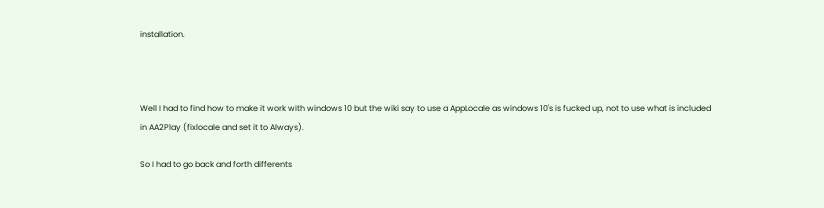installation.



Well I had to find how to make it work with windows 10 but the wiki say to use a AppLocale as windows 10's is fucked up, not to use what is included in AA2Play (fixlocale and set it to Always).

So I had to go back and forth differents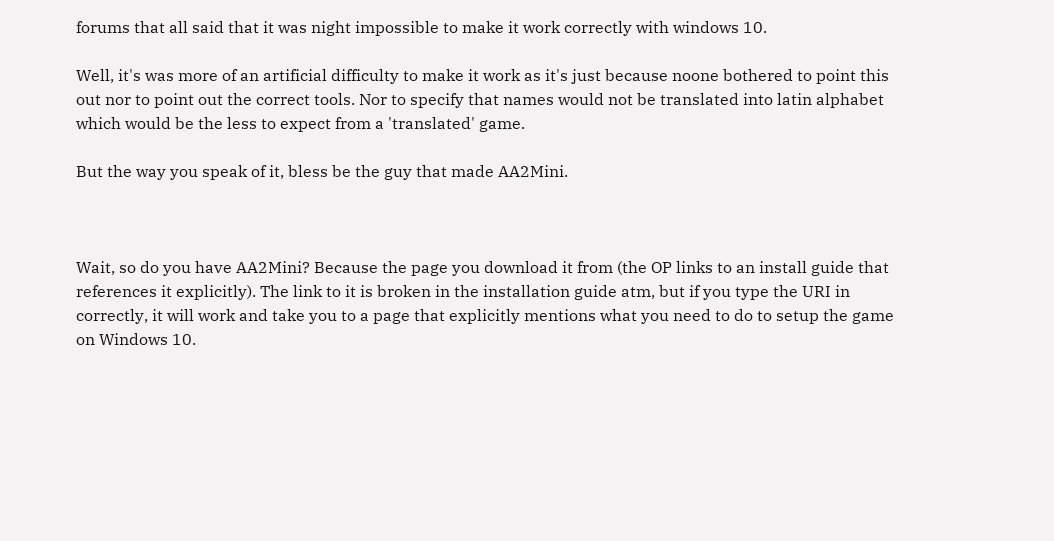forums that all said that it was night impossible to make it work correctly with windows 10.

Well, it's was more of an artificial difficulty to make it work as it's just because noone bothered to point this out nor to point out the correct tools. Nor to specify that names would not be translated into latin alphabet which would be the less to expect from a 'translated' game.

But the way you speak of it, bless be the guy that made AA2Mini.



Wait, so do you have AA2Mini? Because the page you download it from (the OP links to an install guide that references it explicitly). The link to it is broken in the installation guide atm, but if you type the URI in correctly, it will work and take you to a page that explicitly mentions what you need to do to setup the game on Windows 10.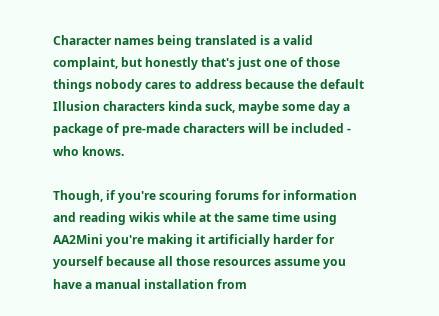Character names being translated is a valid complaint, but honestly that's just one of those things nobody cares to address because the default Illusion characters kinda suck, maybe some day a package of pre-made characters will be included - who knows.

Though, if you're scouring forums for information and reading wikis while at the same time using AA2Mini you're making it artificially harder for yourself because all those resources assume you have a manual installation from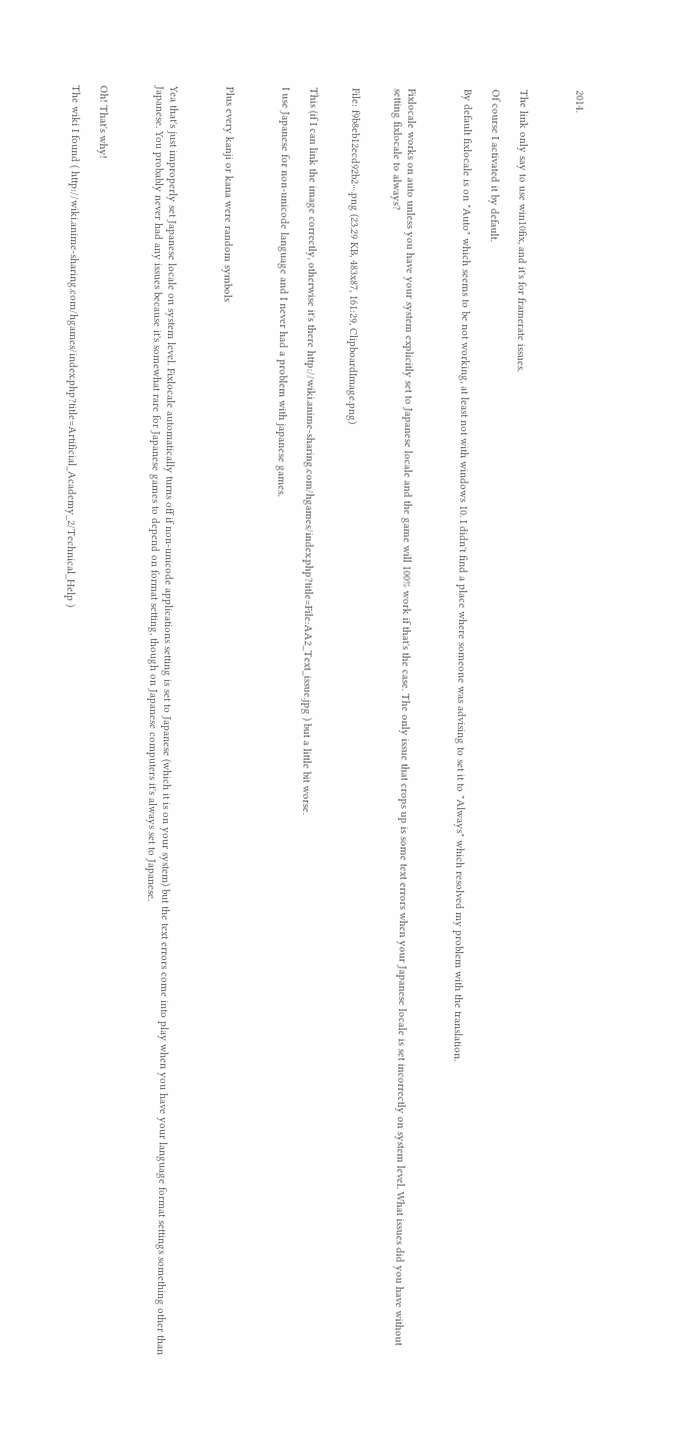2014.



The link only say to use win10fix, and it's for framerate issues.

Of course I activated it by default.

By default fixlocale is on "Auto" which seems to be not working, at least not with windows 10. I didn't find a place where someone was advising to set it to "Always" which resolved my problem with the translation.



Fixlocale works on auto unless you have your system explicitly set to Japanese locale and the game will 100% work if that's the case. The only issue that crops up is some text errors when your Japanese locale is set incorrectly on system level. What issues did you have without setting fixlocale to always?


File: f9b8eb12ecd92b2⋯.png (23.29 KB, 483x87, 161:29, ClipboardImage.png)


This (if I can link the image correctly, otherwise it's there http://wiki.anime-sharing.com/hgames/index.php?title=File:AA2_Text_issue.jpg ) but a little bit worse.

I use Japanese for non-unicode language and I never had a problem with japanese games.



Plus every kanji or kana were random symbols



Yea that's just improperly set Japanese locale on system level. Fixlocale automatically turns off if non-unicode applications setting is set to Japanese (which it is on your system) but the text errors come into play when you have your language format settings something other than Japanese. You probably never had any issues because it's somewhat rare for Japanese games to depend on format setting, though on Japanese computers it's always set to Japanese.



Oh! That's why!

The wiki I found ( http://wiki.anime-sharing.com/hgames/index.php?title=Artificial_Academy_2/Technical_Help )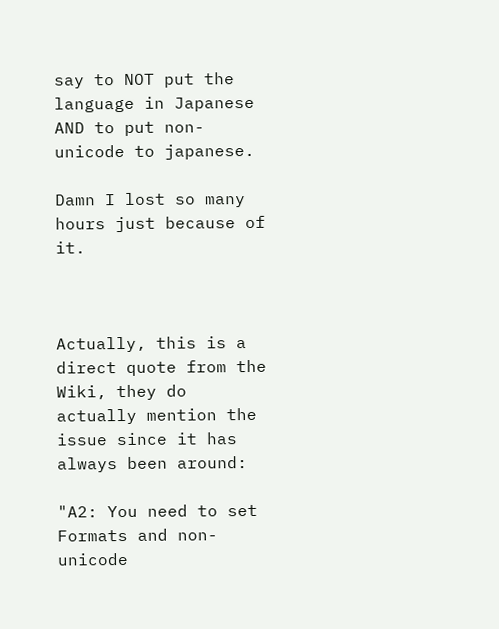say to NOT put the language in Japanese AND to put non-unicode to japanese.

Damn I lost so many hours just because of it.



Actually, this is a direct quote from the Wiki, they do actually mention the issue since it has always been around:

"A2: You need to set Formats and non-unicode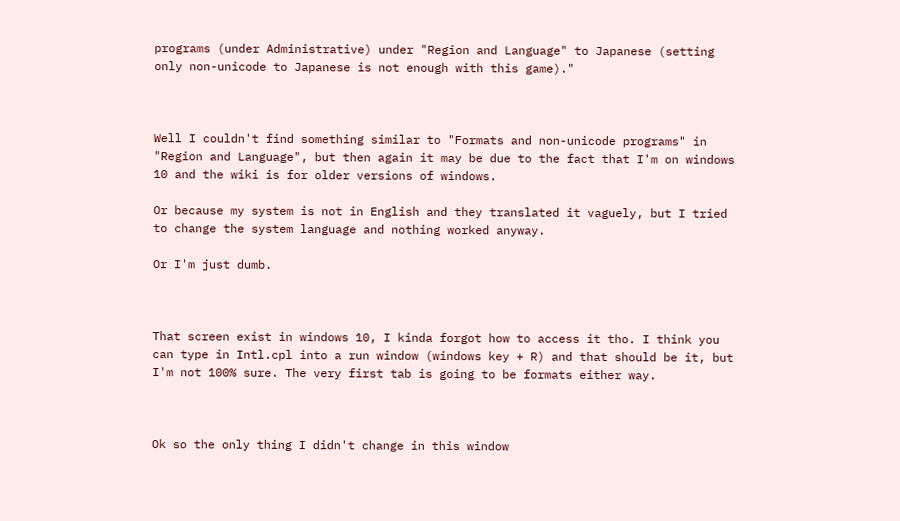programs (under Administrative) under "Region and Language" to Japanese (setting only non-unicode to Japanese is not enough with this game)."



Well I couldn't find something similar to "Formats and non-unicode programs" in "Region and Language", but then again it may be due to the fact that I'm on windows 10 and the wiki is for older versions of windows.

Or because my system is not in English and they translated it vaguely, but I tried to change the system language and nothing worked anyway.

Or I'm just dumb.



That screen exist in windows 10, I kinda forgot how to access it tho. I think you can type in Intl.cpl into a run window (windows key + R) and that should be it, but I'm not 100% sure. The very first tab is going to be formats either way.



Ok so the only thing I didn't change in this window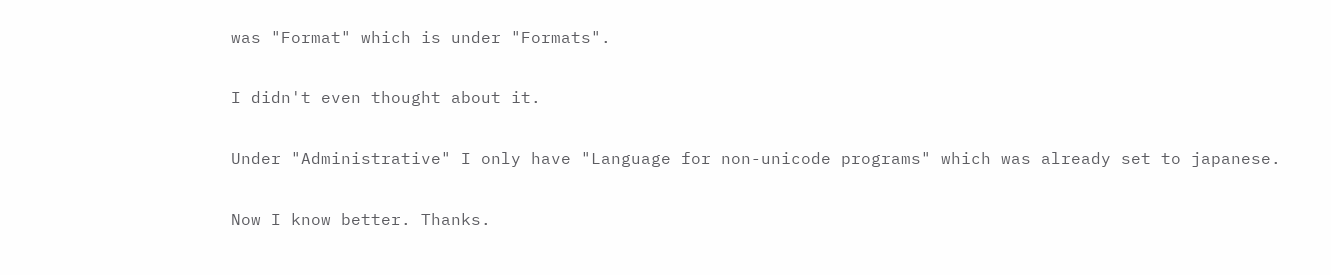was "Format" which is under "Formats".

I didn't even thought about it.

Under "Administrative" I only have "Language for non-unicode programs" which was already set to japanese.

Now I know better. Thanks.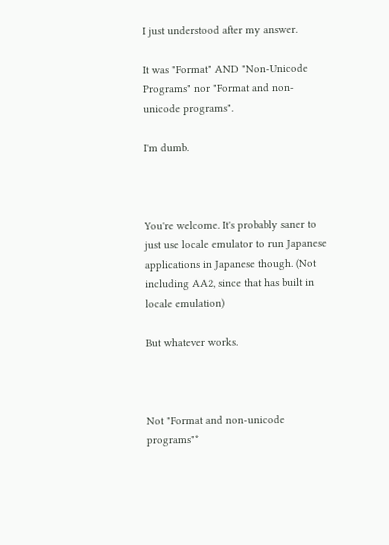I just understood after my answer.

It was "Format" AND "Non-Unicode Programs" nor "Format and non-unicode programs".

I'm dumb.



You're welcome. It's probably saner to just use locale emulator to run Japanese applications in Japanese though. (Not including AA2, since that has built in locale emulation)

But whatever works.



Not "Format and non-unicode programs"*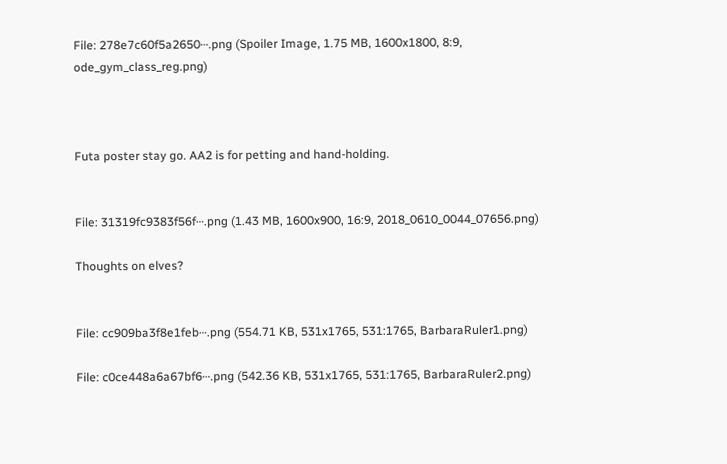File: 278e7c60f5a2650⋯.png (Spoiler Image, 1.75 MB, 1600x1800, 8:9, ode_gym_class_reg.png)



Futa poster stay go. AA2 is for petting and hand-holding.


File: 31319fc9383f56f⋯.png (1.43 MB, 1600x900, 16:9, 2018_0610_0044_07656.png)

Thoughts on elves?


File: cc909ba3f8e1feb⋯.png (554.71 KB, 531x1765, 531:1765, BarbaraRuler1.png)

File: c0ce448a6a67bf6⋯.png (542.36 KB, 531x1765, 531:1765, BarbaraRuler2.png)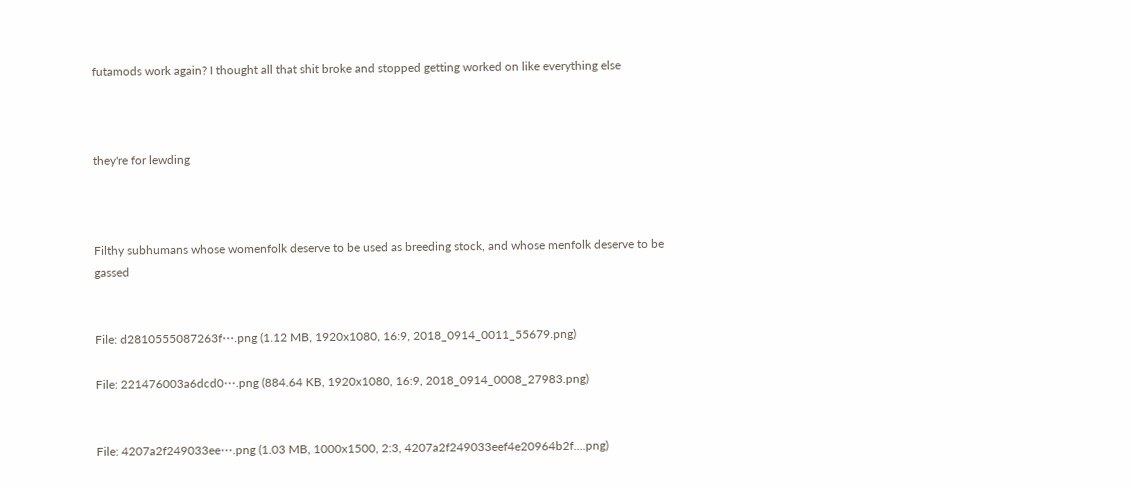futamods work again? I thought all that shit broke and stopped getting worked on like everything else



they're for lewding



Filthy subhumans whose womenfolk deserve to be used as breeding stock, and whose menfolk deserve to be gassed


File: d2810555087263f⋯.png (1.12 MB, 1920x1080, 16:9, 2018_0914_0011_55679.png)

File: 221476003a6dcd0⋯.png (884.64 KB, 1920x1080, 16:9, 2018_0914_0008_27983.png)


File: 4207a2f249033ee⋯.png (1.03 MB, 1000x1500, 2:3, 4207a2f249033eef4e20964b2f….png)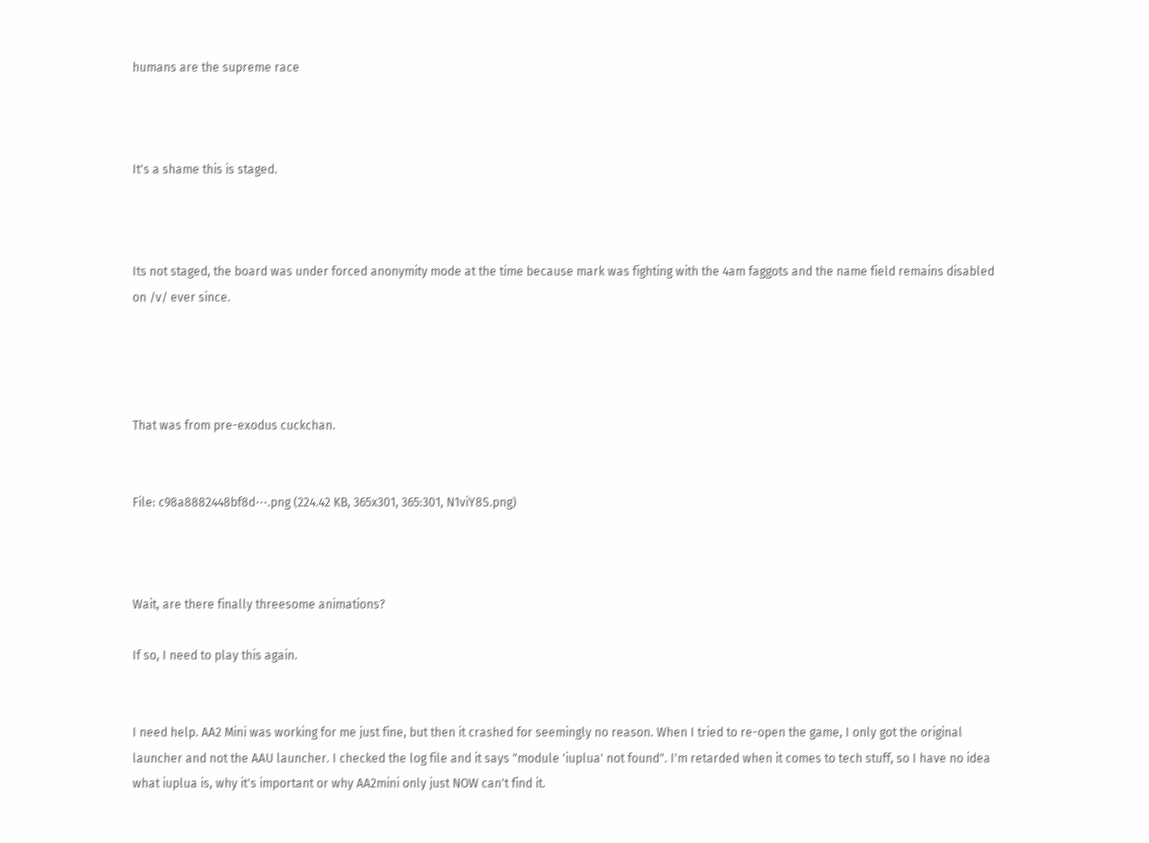humans are the supreme race



It's a shame this is staged.



Its not staged, the board was under forced anonymity mode at the time because mark was fighting with the 4am faggots and the name field remains disabled on /v/ ever since.




That was from pre-exodus cuckchan.


File: c98a8882448bf8d⋯.png (224.42 KB, 365x301, 365:301, N1viY8S.png)



Wait, are there finally threesome animations?

If so, I need to play this again.


I need help. AA2 Mini was working for me just fine, but then it crashed for seemingly no reason. When I tried to re-open the game, I only got the original launcher and not the AAU launcher. I checked the log file and it says "module 'iuplua' not found". I'm retarded when it comes to tech stuff, so I have no idea what iuplua is, why it's important or why AA2mini only just NOW can't find it.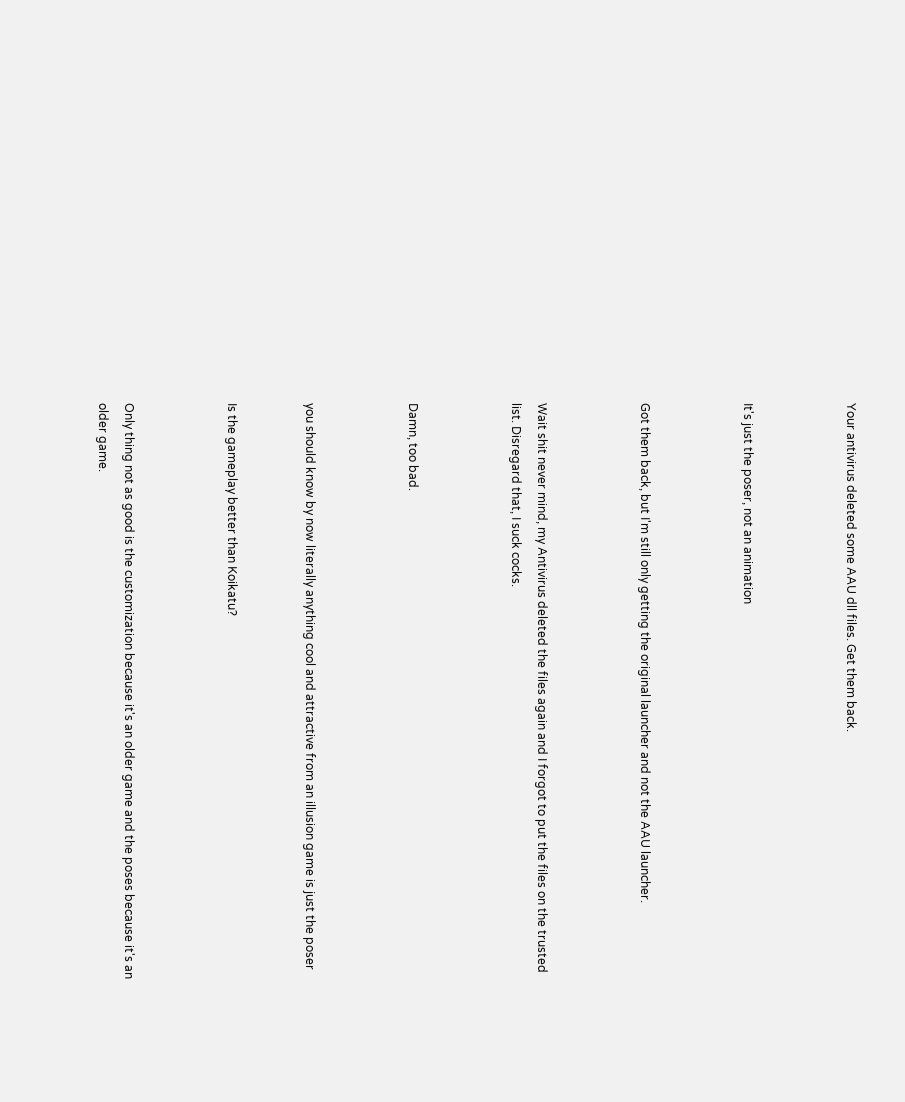Your antivirus deleted some AAU dll files. Get them back.



It's just the poser, not an animation



Got them back, but I'm still only getting the original launcher and not the AAU launcher.



Wait shit never mind, my Antivirus deleted the files again and I forgot to put the files on the trusted list. Disregard that, I suck cocks.



Damn, too bad.



you should know by now literally anything cool and attractive from an illusion game is just the poser


Is the gameplay better than Koikatu?



Only thing not as good is the customization because it's an older game and the poses because it's an older game.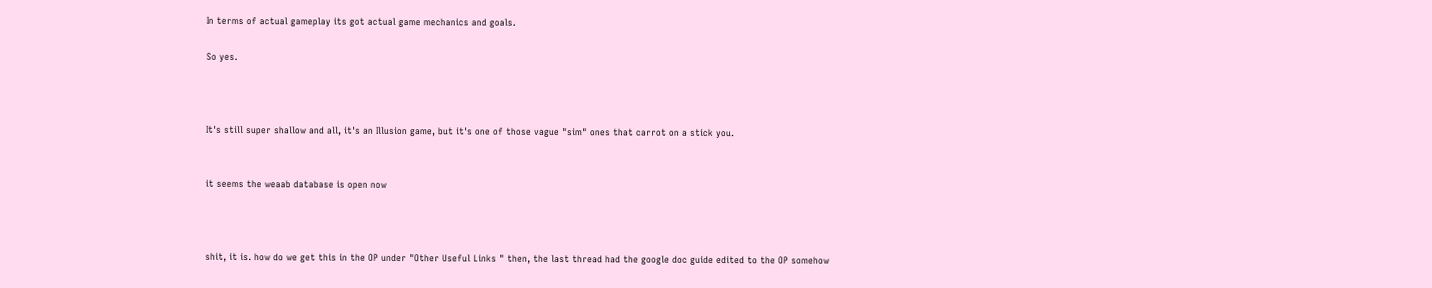In terms of actual gameplay its got actual game mechanics and goals.

So yes.



It's still super shallow and all, it's an Illusion game, but it's one of those vague "sim" ones that carrot on a stick you.


it seems the weaab database is open now



shit, it is. how do we get this in the OP under "Other Useful Links " then, the last thread had the google doc guide edited to the OP somehow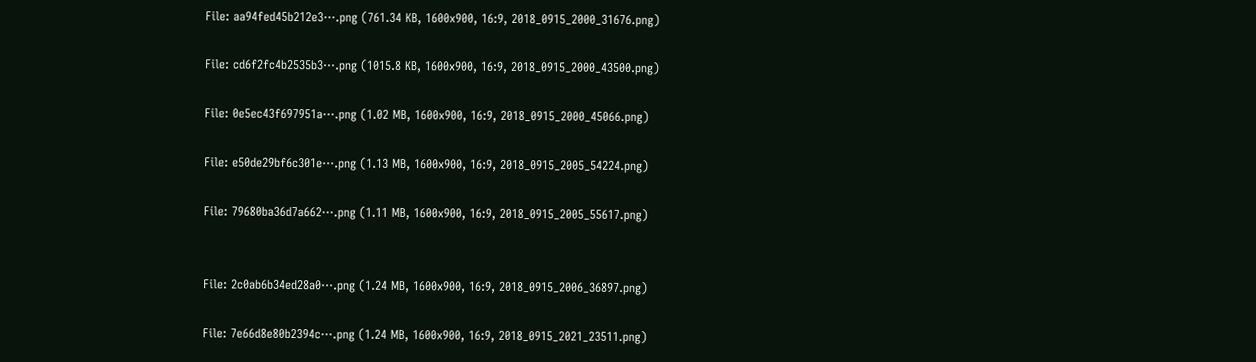File: aa94fed45b212e3⋯.png (761.34 KB, 1600x900, 16:9, 2018_0915_2000_31676.png)

File: cd6f2fc4b2535b3⋯.png (1015.8 KB, 1600x900, 16:9, 2018_0915_2000_43500.png)

File: 0e5ec43f697951a⋯.png (1.02 MB, 1600x900, 16:9, 2018_0915_2000_45066.png)

File: e50de29bf6c301e⋯.png (1.13 MB, 1600x900, 16:9, 2018_0915_2005_54224.png)

File: 79680ba36d7a662⋯.png (1.11 MB, 1600x900, 16:9, 2018_0915_2005_55617.png)


File: 2c0ab6b34ed28a0⋯.png (1.24 MB, 1600x900, 16:9, 2018_0915_2006_36897.png)

File: 7e66d8e80b2394c⋯.png (1.24 MB, 1600x900, 16:9, 2018_0915_2021_23511.png)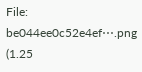File: be044ee0c52e4ef⋯.png (1.25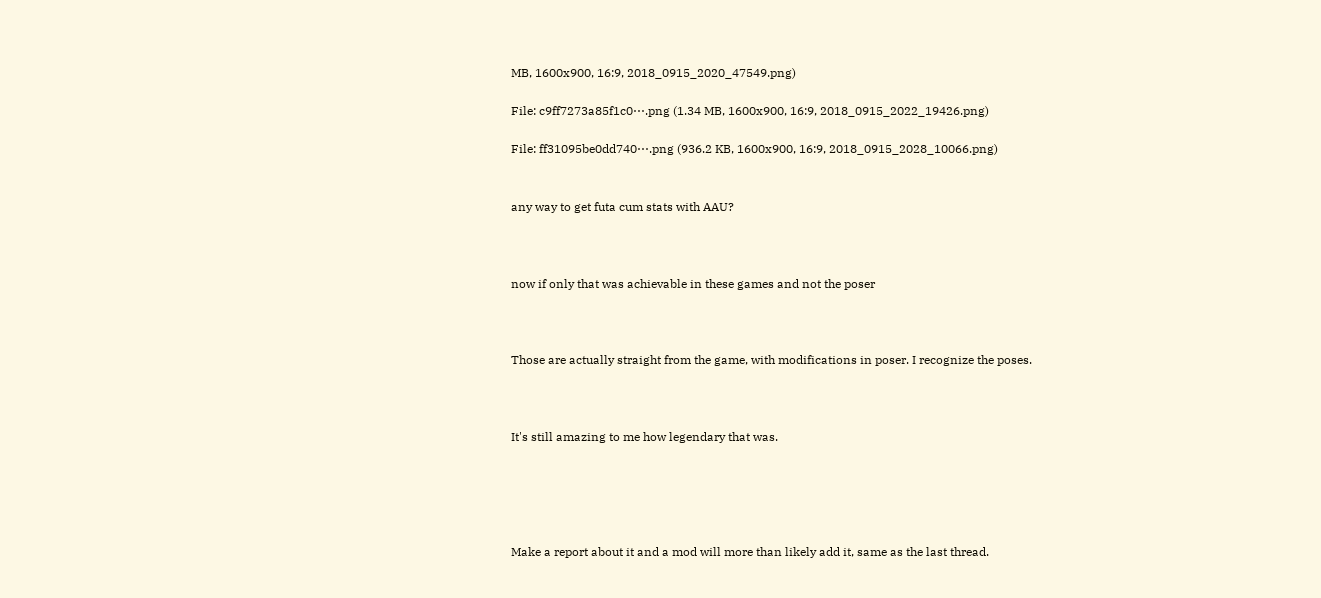MB, 1600x900, 16:9, 2018_0915_2020_47549.png)

File: c9ff7273a85f1c0⋯.png (1.34 MB, 1600x900, 16:9, 2018_0915_2022_19426.png)

File: ff31095be0dd740⋯.png (936.2 KB, 1600x900, 16:9, 2018_0915_2028_10066.png)


any way to get futa cum stats with AAU?



now if only that was achievable in these games and not the poser



Those are actually straight from the game, with modifications in poser. I recognize the poses.



It's still amazing to me how legendary that was.





Make a report about it and a mod will more than likely add it, same as the last thread.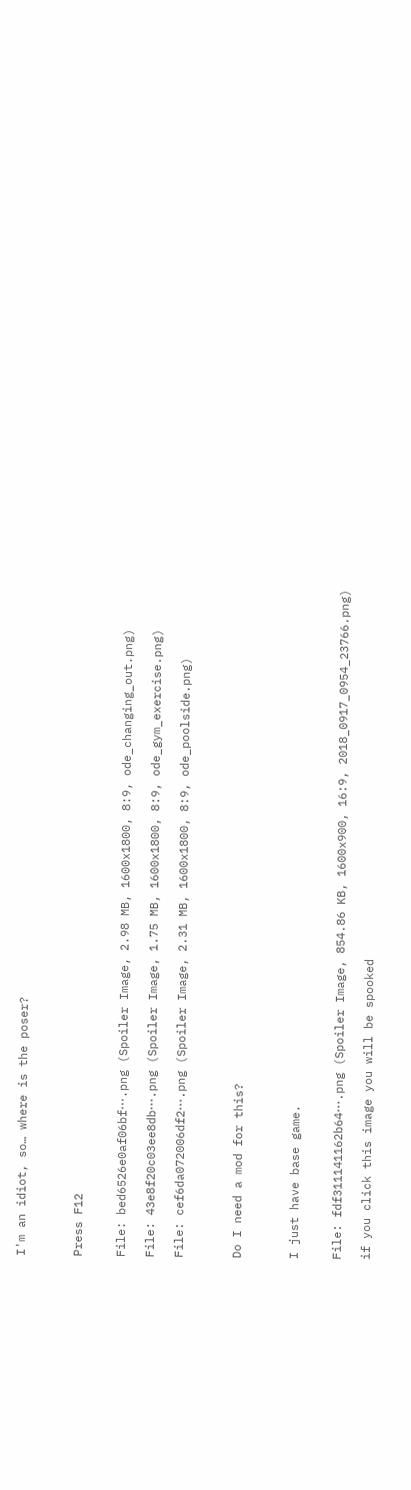I'm an idiot, so… where is the poser?



Press F12


File: bed6526e0af06bf⋯.png (Spoiler Image, 2.98 MB, 1600x1800, 8:9, ode_changing_out.png)

File: 43e8f20c03ee8db⋯.png (Spoiler Image, 1.75 MB, 1600x1800, 8:9, ode_gym_exercise.png)

File: cef6da072006df2⋯.png (Spoiler Image, 2.31 MB, 1600x1800, 8:9, ode_poolside.png)



Do I need a mod for this?



I just have base game.


File: fdf311141162b64⋯.png (Spoiler Image, 854.86 KB, 1600x900, 16:9, 2018_0917_0954_23766.png)

if you click this image you will be spooked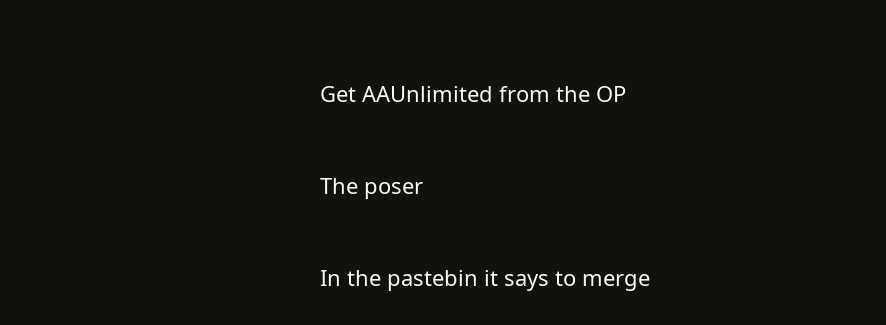Get AAUnlimited from the OP


The poser


In the pastebin it says to merge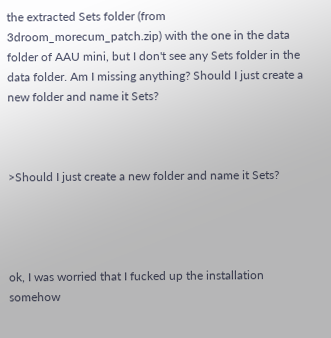the extracted Sets folder (from 3droom_morecum_patch.zip) with the one in the data folder of AAU mini, but I don't see any Sets folder in the data folder. Am I missing anything? Should I just create a new folder and name it Sets?



>Should I just create a new folder and name it Sets?




ok, I was worried that I fucked up the installation somehow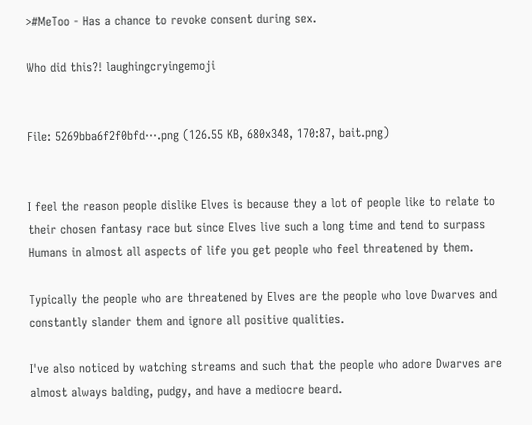>#MeToo - Has a chance to revoke consent during sex.

Who did this?! laughingcryingemoji


File: 5269bba6f2f0bfd⋯.png (126.55 KB, 680x348, 170:87, bait.png)


I feel the reason people dislike Elves is because they a lot of people like to relate to their chosen fantasy race but since Elves live such a long time and tend to surpass Humans in almost all aspects of life you get people who feel threatened by them.

Typically the people who are threatened by Elves are the people who love Dwarves and constantly slander them and ignore all positive qualities.

I've also noticed by watching streams and such that the people who adore Dwarves are almost always balding, pudgy, and have a mediocre beard.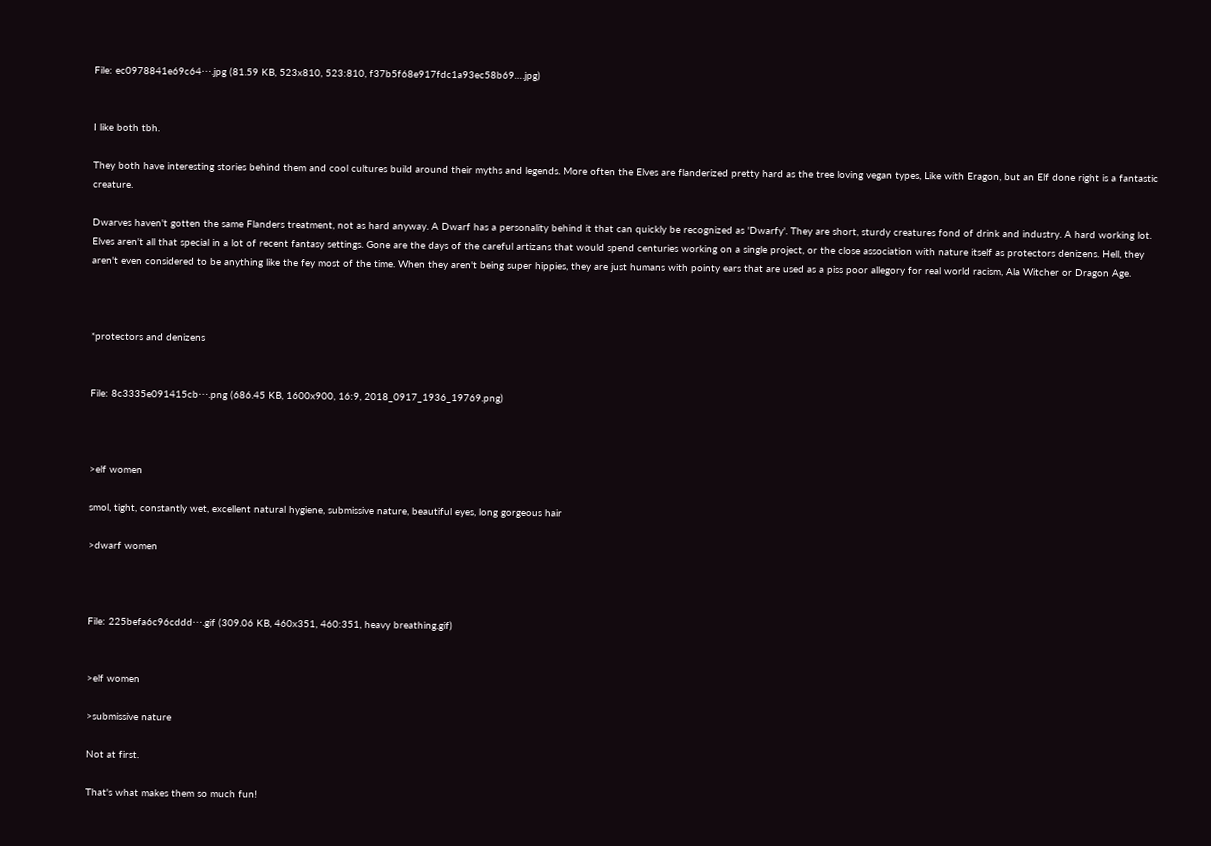File: ec0978841e69c64⋯.jpg (81.59 KB, 523x810, 523:810, f37b5f68e917fdc1a93ec58b69….jpg)


I like both tbh.

They both have interesting stories behind them and cool cultures build around their myths and legends. More often the Elves are flanderized pretty hard as the tree loving vegan types, Like with Eragon, but an Elf done right is a fantastic creature.

Dwarves haven't gotten the same Flanders treatment, not as hard anyway. A Dwarf has a personality behind it that can quickly be recognized as 'Dwarfy'. They are short, sturdy creatures fond of drink and industry. A hard working lot. Elves aren't all that special in a lot of recent fantasy settings. Gone are the days of the careful artizans that would spend centuries working on a single project, or the close association with nature itself as protectors denizens. Hell, they aren't even considered to be anything like the fey most of the time. When they aren't being super hippies, they are just humans with pointy ears that are used as a piss poor allegory for real world racism, Ala Witcher or Dragon Age.



*protectors and denizens


File: 8c3335e091415cb⋯.png (686.45 KB, 1600x900, 16:9, 2018_0917_1936_19769.png)



>elf women

smol, tight, constantly wet, excellent natural hygiene, submissive nature, beautiful eyes, long gorgeous hair

>dwarf women



File: 225befa6c96cddd⋯.gif (309.06 KB, 460x351, 460:351, heavy breathing.gif)


>elf women

>submissive nature

Not at first.

That's what makes them so much fun!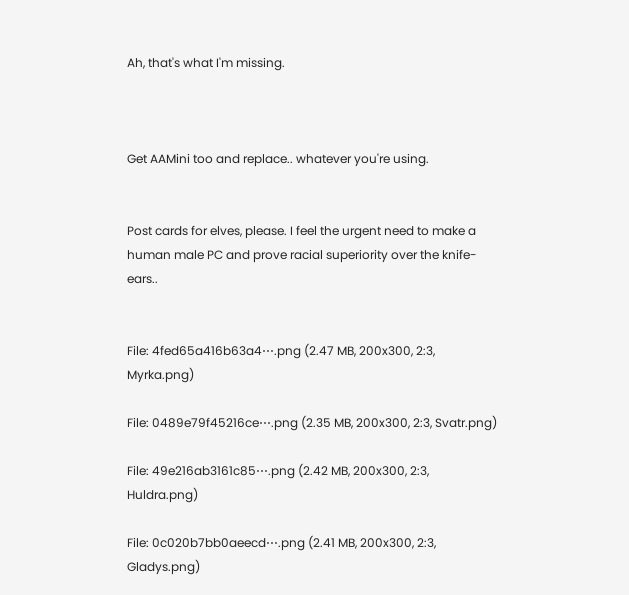Ah, that's what I'm missing.



Get AAMini too and replace.. whatever you're using.


Post cards for elves, please. I feel the urgent need to make a human male PC and prove racial superiority over the knife-ears..


File: 4fed65a416b63a4⋯.png (2.47 MB, 200x300, 2:3, Myrka.png)

File: 0489e79f45216ce⋯.png (2.35 MB, 200x300, 2:3, Svatr.png)

File: 49e216ab3161c85⋯.png (2.42 MB, 200x300, 2:3, Huldra.png)

File: 0c020b7bb0aeecd⋯.png (2.41 MB, 200x300, 2:3, Gladys.png)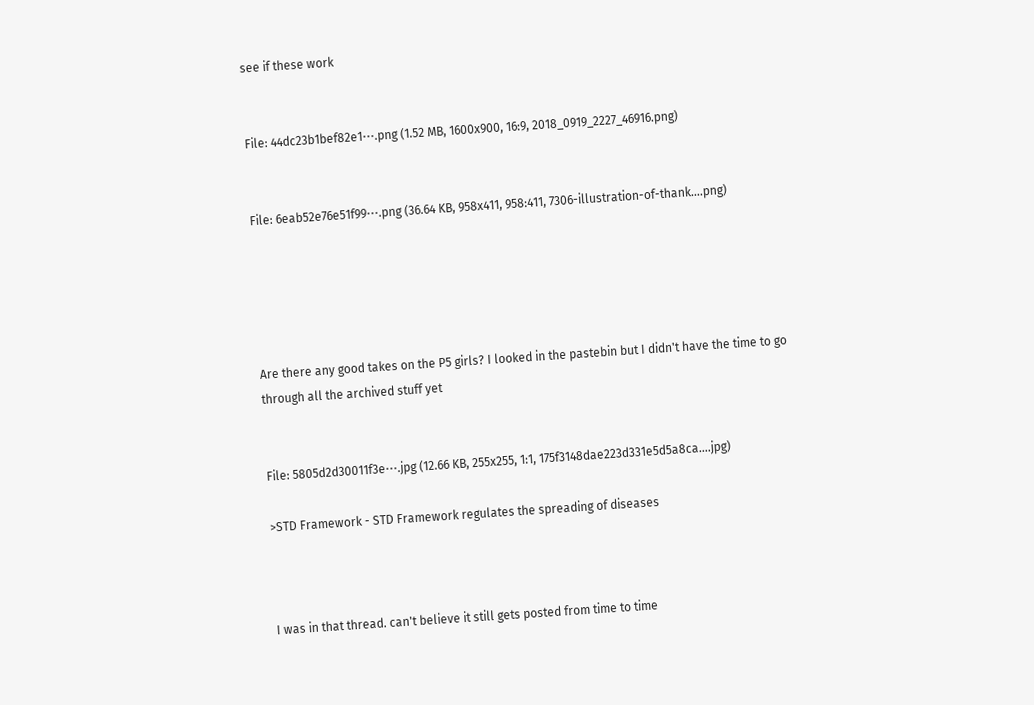see if these work


File: 44dc23b1bef82e1⋯.png (1.52 MB, 1600x900, 16:9, 2018_0919_2227_46916.png)


File: 6eab52e76e51f99⋯.png (36.64 KB, 958x411, 958:411, 7306-illustration-of-thank….png)





Are there any good takes on the P5 girls? I looked in the pastebin but I didn't have the time to go through all the archived stuff yet


File: 5805d2d30011f3e⋯.jpg (12.66 KB, 255x255, 1:1, 175f3148dae223d331e5d5a8ca….jpg)

>STD Framework - STD Framework regulates the spreading of diseases



I was in that thread. can't believe it still gets posted from time to time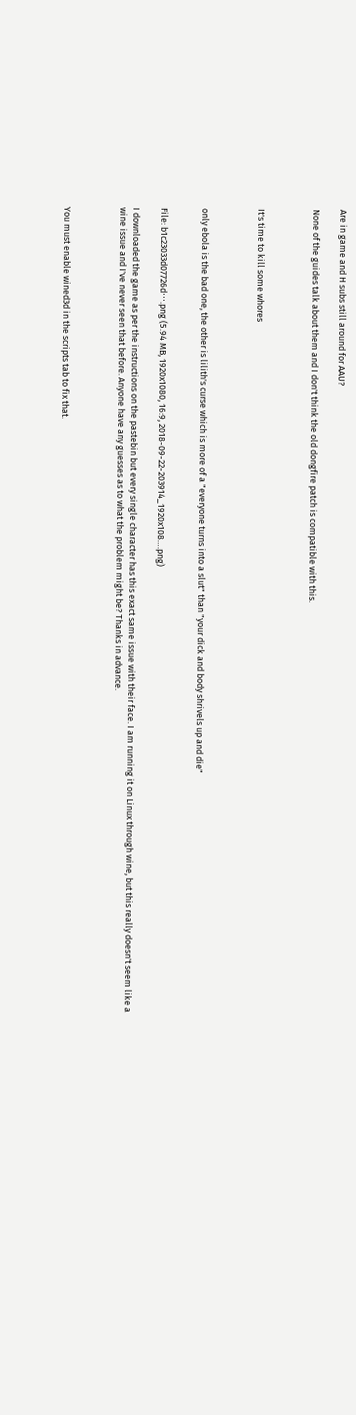Are in game and H subs still around for AAU?

None of the guides talk about them and I don't think the old dongfire patch is compatible with this.



It's time to kill some whores



only ebola is the bad one, the other is lilith's curse which is more of a "everyone turns into a slut" than "your dick and body shrivels up and die"


File: b1c23033d07726d⋯.png (5.94 MB, 1920x1080, 16:9, 2018-09-22-203914_1920x108….png)

I downloaded the game as per the instructions on the pastebin but every single character has this exact same issue with their face. I am running it on Linux through wine, but this really doesn't seem like a wine issue and I've never seen that before. Anyone have any guesses as to what the problem might be? Thanks in advance.



You must enable wined3d in the scripts tab to fix that.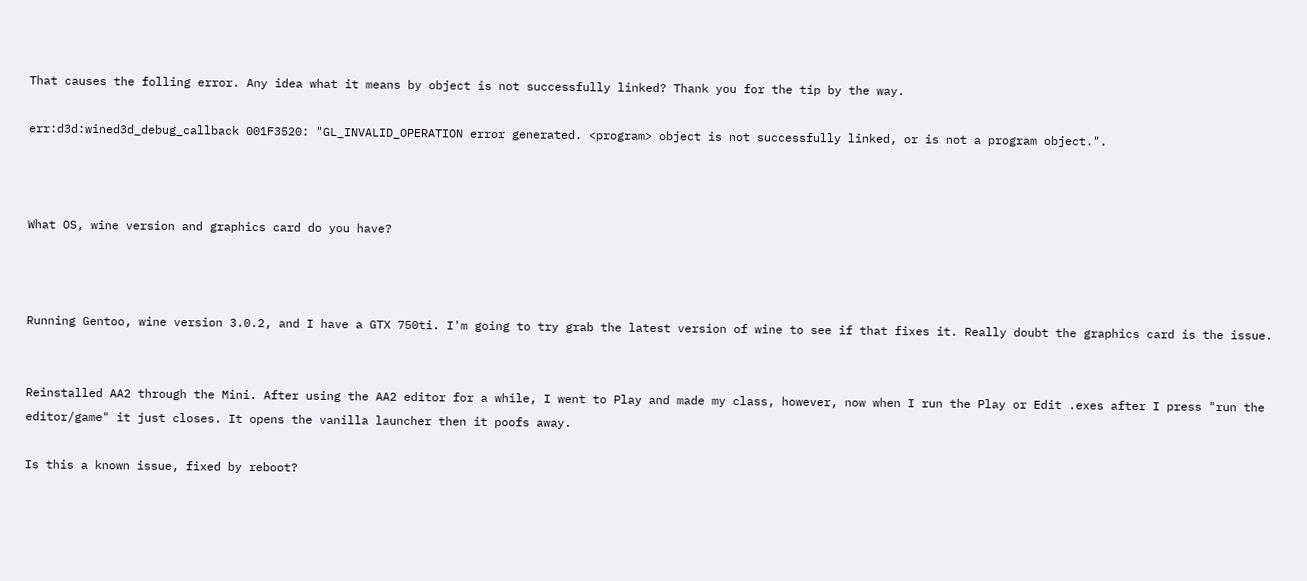That causes the folling error. Any idea what it means by object is not successfully linked? Thank you for the tip by the way.

err:d3d:wined3d_debug_callback 001F3520: "GL_INVALID_OPERATION error generated. <program> object is not successfully linked, or is not a program object.".



What OS, wine version and graphics card do you have?



Running Gentoo, wine version 3.0.2, and I have a GTX 750ti. I'm going to try grab the latest version of wine to see if that fixes it. Really doubt the graphics card is the issue.


Reinstalled AA2 through the Mini. After using the AA2 editor for a while, I went to Play and made my class, however, now when I run the Play or Edit .exes after I press "run the editor/game" it just closes. It opens the vanilla launcher then it poofs away.

Is this a known issue, fixed by reboot?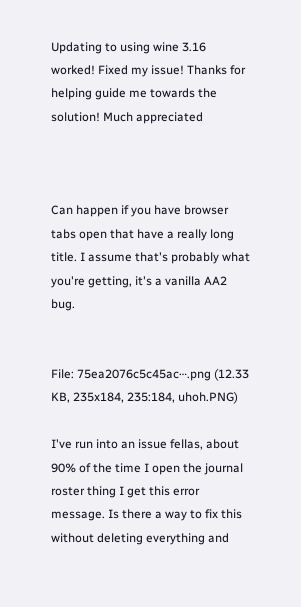Updating to using wine 3.16 worked! Fixed my issue! Thanks for helping guide me towards the solution! Much appreciated



Can happen if you have browser tabs open that have a really long title. I assume that's probably what you're getting, it's a vanilla AA2 bug.


File: 75ea2076c5c45ac⋯.png (12.33 KB, 235x184, 235:184, uhoh.PNG)

I've run into an issue fellas, about 90% of the time I open the journal roster thing I get this error message. Is there a way to fix this without deleting everything and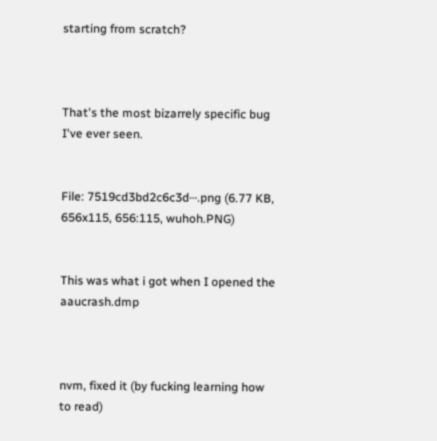starting from scratch?



That's the most bizarrely specific bug I've ever seen.


File: 7519cd3bd2c6c3d⋯.png (6.77 KB, 656x115, 656:115, wuhoh.PNG)


This was what i got when I opened the aaucrash.dmp



nvm, fixed it (by fucking learning how to read)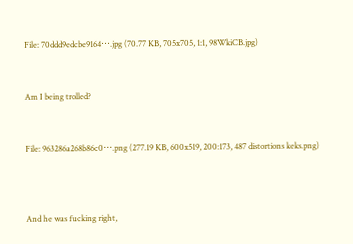File: 70ddd9edcbe9164⋯.jpg (70.77 KB, 705x705, 1:1, 98WkiCB.jpg)


Am I being trolled?


File: 963286a268b86c0⋯.png (277.19 KB, 600x519, 200:173, 487 distortions keks.png)



And he was fucking right,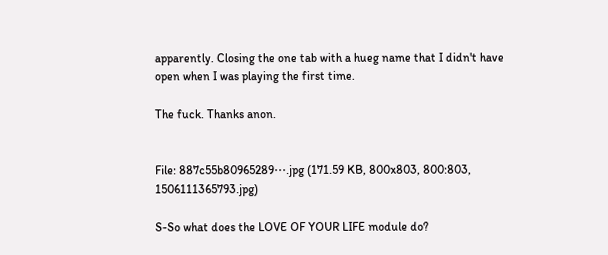apparently. Closing the one tab with a hueg name that I didn't have open when I was playing the first time.

The fuck. Thanks anon.


File: 887c55b80965289⋯.jpg (171.59 KB, 800x803, 800:803, 1506111365793.jpg)

S-So what does the LOVE OF YOUR LIFE module do?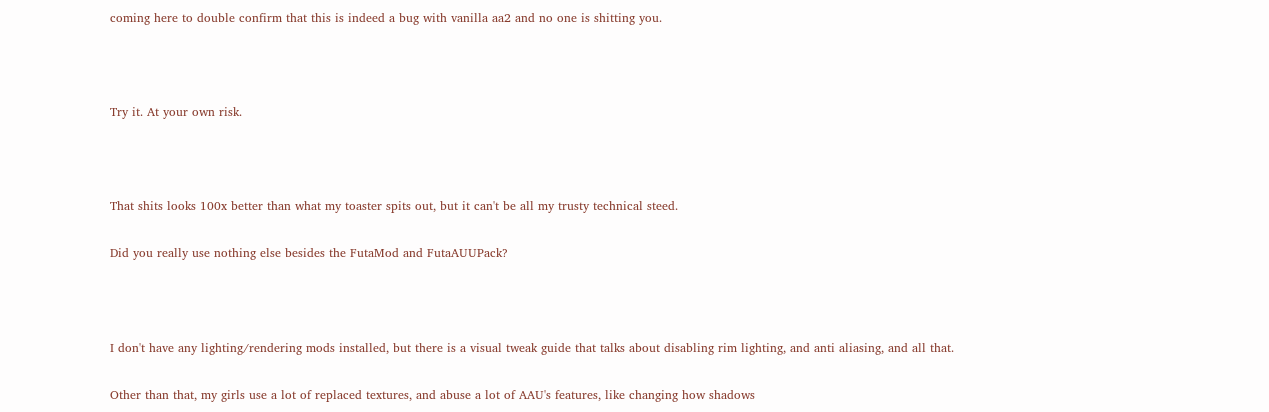coming here to double confirm that this is indeed a bug with vanilla aa2 and no one is shitting you.



Try it. At your own risk.



That shits looks 100x better than what my toaster spits out, but it can't be all my trusty technical steed.

Did you really use nothing else besides the FutaMod and FutaAUUPack?



I don't have any lighting/rendering mods installed, but there is a visual tweak guide that talks about disabling rim lighting, and anti aliasing, and all that.

Other than that, my girls use a lot of replaced textures, and abuse a lot of AAU's features, like changing how shadows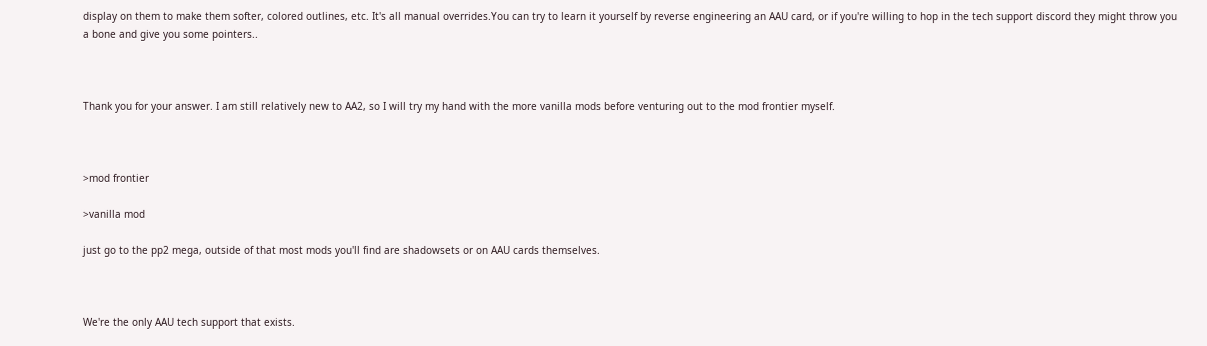display on them to make them softer, colored outlines, etc. It's all manual overrides.You can try to learn it yourself by reverse engineering an AAU card, or if you're willing to hop in the tech support discord they might throw you a bone and give you some pointers..



Thank you for your answer. I am still relatively new to AA2, so I will try my hand with the more vanilla mods before venturing out to the mod frontier myself.



>mod frontier

>vanilla mod

just go to the pp2 mega, outside of that most mods you'll find are shadowsets or on AAU cards themselves.



We're the only AAU tech support that exists.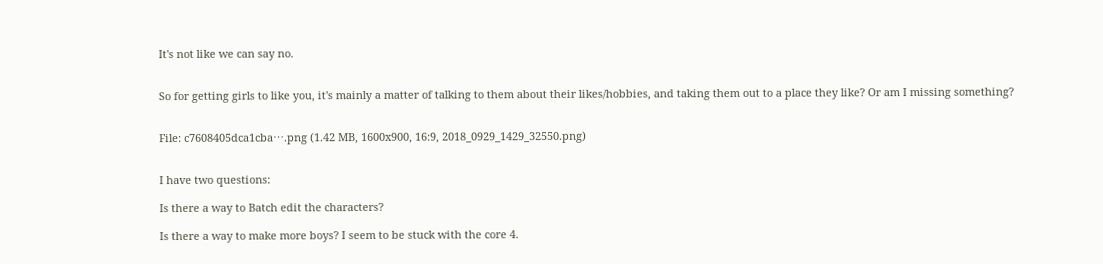It's not like we can say no.


So for getting girls to like you, it's mainly a matter of talking to them about their likes/hobbies, and taking them out to a place they like? Or am I missing something?


File: c7608405dca1cba⋯.png (1.42 MB, 1600x900, 16:9, 2018_0929_1429_32550.png)


I have two questions:

Is there a way to Batch edit the characters?

Is there a way to make more boys? I seem to be stuck with the core 4.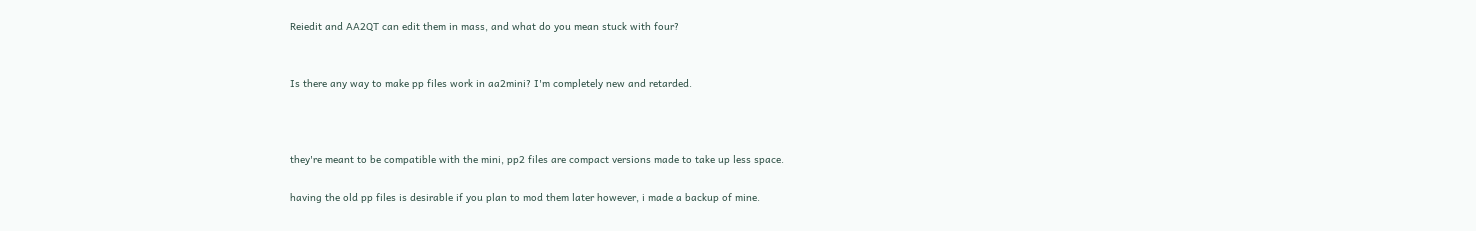Reiedit and AA2QT can edit them in mass, and what do you mean stuck with four?


Is there any way to make pp files work in aa2mini? I'm completely new and retarded.



they're meant to be compatible with the mini, pp2 files are compact versions made to take up less space.

having the old pp files is desirable if you plan to mod them later however, i made a backup of mine.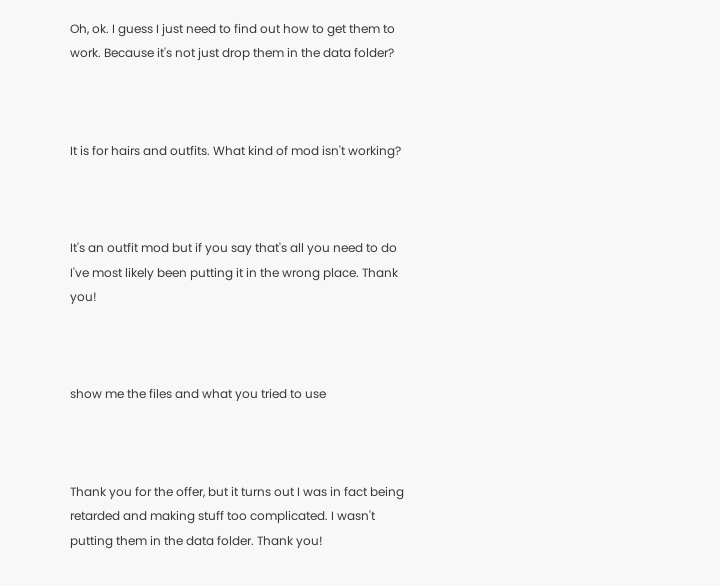Oh, ok. I guess I just need to find out how to get them to work. Because it's not just drop them in the data folder?



It is for hairs and outfits. What kind of mod isn't working?



It's an outfit mod but if you say that's all you need to do I've most likely been putting it in the wrong place. Thank you!



show me the files and what you tried to use



Thank you for the offer, but it turns out I was in fact being retarded and making stuff too complicated. I wasn't putting them in the data folder. Thank you!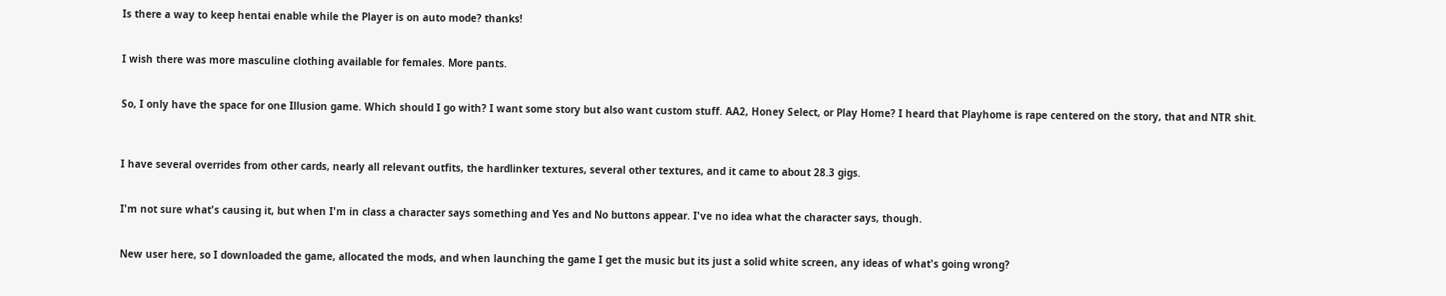Is there a way to keep hentai enable while the Player is on auto mode? thanks!


I wish there was more masculine clothing available for females. More pants.


So, I only have the space for one Illusion game. Which should I go with? I want some story but also want custom stuff. AA2, Honey Select, or Play Home? I heard that Playhome is rape centered on the story, that and NTR shit.



I have several overrides from other cards, nearly all relevant outfits, the hardlinker textures, several other textures, and it came to about 28.3 gigs.


I'm not sure what's causing it, but when I'm in class a character says something and Yes and No buttons appear. I've no idea what the character says, though.


New user here, so I downloaded the game, allocated the mods, and when launching the game I get the music but its just a solid white screen, any ideas of what's going wrong?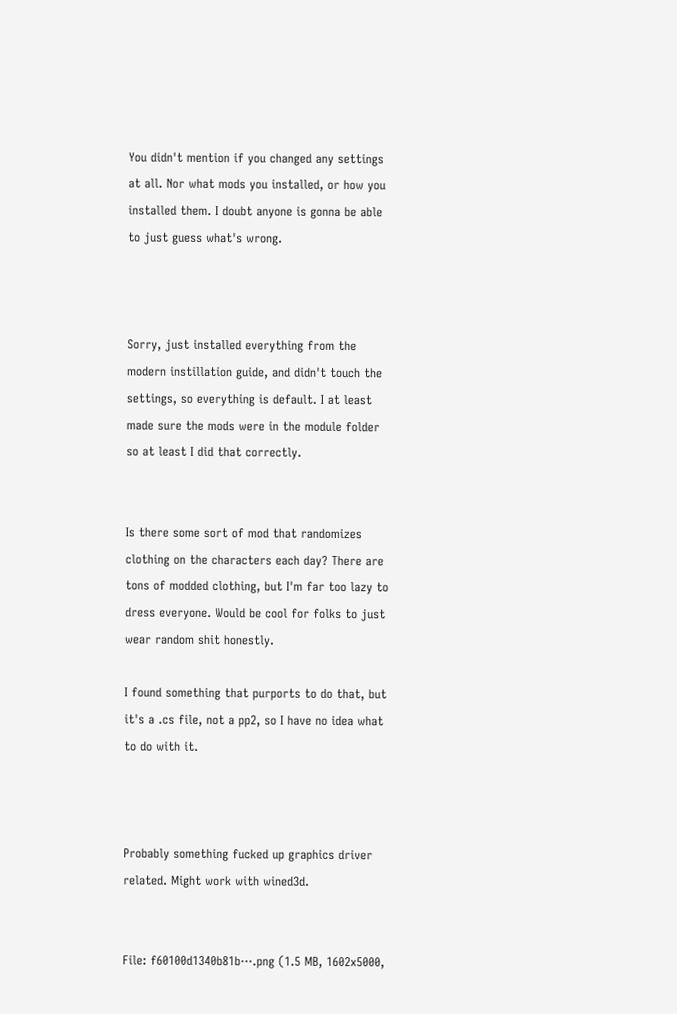You didn't mention if you changed any settings at all. Nor what mods you installed, or how you installed them. I doubt anyone is gonna be able to just guess what's wrong.



Sorry, just installed everything from the modern instillation guide, and didn't touch the settings, so everything is default. I at least made sure the mods were in the module folder so at least I did that correctly.


Is there some sort of mod that randomizes clothing on the characters each day? There are tons of modded clothing, but I'm far too lazy to dress everyone. Would be cool for folks to just wear random shit honestly.

I found something that purports to do that, but it's a .cs file, not a pp2, so I have no idea what to do with it.



Probably something fucked up graphics driver related. Might work with wined3d.


File: f60100d1340b81b⋯.png (1.5 MB, 1602x5000,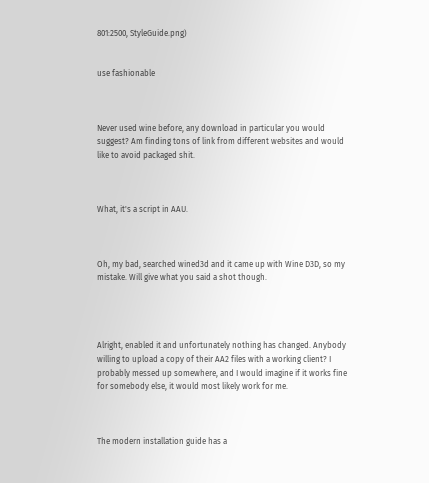801:2500, StyleGuide.png)


use fashionable



Never used wine before, any download in particular you would suggest? Am finding tons of link from different websites and would like to avoid packaged shit.



What, it's a script in AAU.



Oh, my bad, searched wined3d and it came up with Wine D3D, so my mistake. Will give what you said a shot though.




Alright, enabled it and unfortunately nothing has changed. Anybody willing to upload a copy of their AA2 files with a working client? I probably messed up somewhere, and I would imagine if it works fine for somebody else, it would most likely work for me.



The modern installation guide has a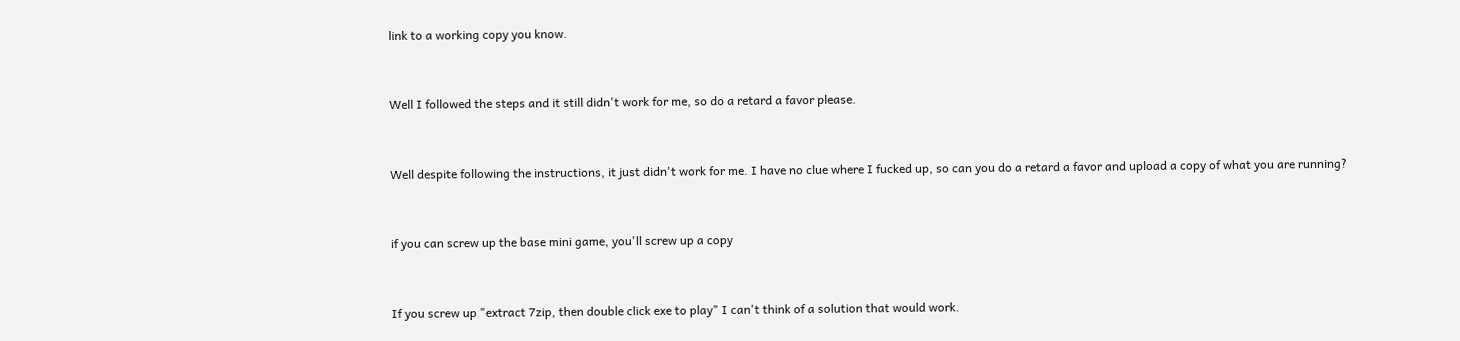link to a working copy you know.



Well I followed the steps and it still didn't work for me, so do a retard a favor please.



Well despite following the instructions, it just didn't work for me. I have no clue where I fucked up, so can you do a retard a favor and upload a copy of what you are running?



if you can screw up the base mini game, you'll screw up a copy



If you screw up "extract 7zip, then double click exe to play" I can't think of a solution that would work.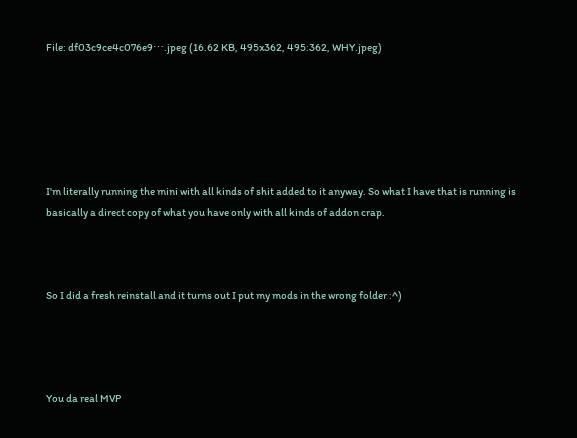File: df03c9ce4c076e9⋯.jpeg (16.62 KB, 495x362, 495:362, WHY.jpeg)






I'm literally running the mini with all kinds of shit added to it anyway. So what I have that is running is basically a direct copy of what you have only with all kinds of addon crap.



So I did a fresh reinstall and it turns out I put my mods in the wrong folder :^)




You da real MVP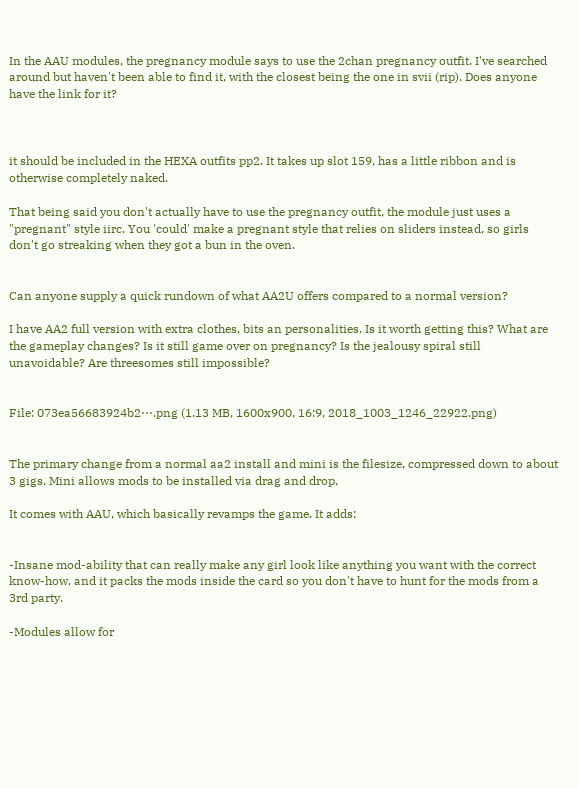In the AAU modules, the pregnancy module says to use the 2chan pregnancy outfit. I've searched around but haven't been able to find it, with the closest being the one in svii (rip). Does anyone have the link for it?



it should be included in the HEXA outfits pp2. It takes up slot 159, has a little ribbon and is otherwise completely naked.

That being said you don't actually have to use the pregnancy outfit, the module just uses a "pregnant" style iirc. You 'could' make a pregnant style that relies on sliders instead, so girls don't go streaking when they got a bun in the oven.


Can anyone supply a quick rundown of what AA2U offers compared to a normal version?

I have AA2 full version with extra clothes, bits an personalities. Is it worth getting this? What are the gameplay changes? Is it still game over on pregnancy? Is the jealousy spiral still unavoidable? Are threesomes still impossible?


File: 073ea56683924b2⋯.png (1.13 MB, 1600x900, 16:9, 2018_1003_1246_22922.png)


The primary change from a normal aa2 install and mini is the filesize, compressed down to about 3 gigs. Mini allows mods to be installed via drag and drop,

It comes with AAU, which basically revamps the game. It adds:


-Insane mod-ability that can really make any girl look like anything you want with the correct know-how, and it packs the mods inside the card so you don't have to hunt for the mods from a 3rd party.

-Modules allow for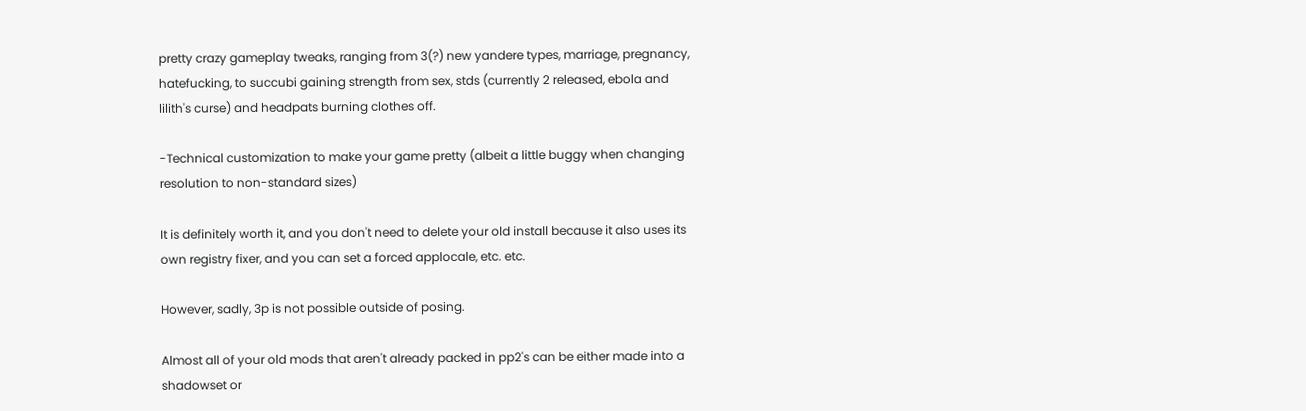pretty crazy gameplay tweaks, ranging from 3(?) new yandere types, marriage, pregnancy, hatefucking, to succubi gaining strength from sex, stds (currently 2 released, ebola and lilith's curse) and headpats burning clothes off.

-Technical customization to make your game pretty (albeit a little buggy when changing resolution to non-standard sizes)

It is definitely worth it, and you don't need to delete your old install because it also uses its own registry fixer, and you can set a forced applocale, etc. etc.

However, sadly, 3p is not possible outside of posing.

Almost all of your old mods that aren't already packed in pp2's can be either made into a shadowset or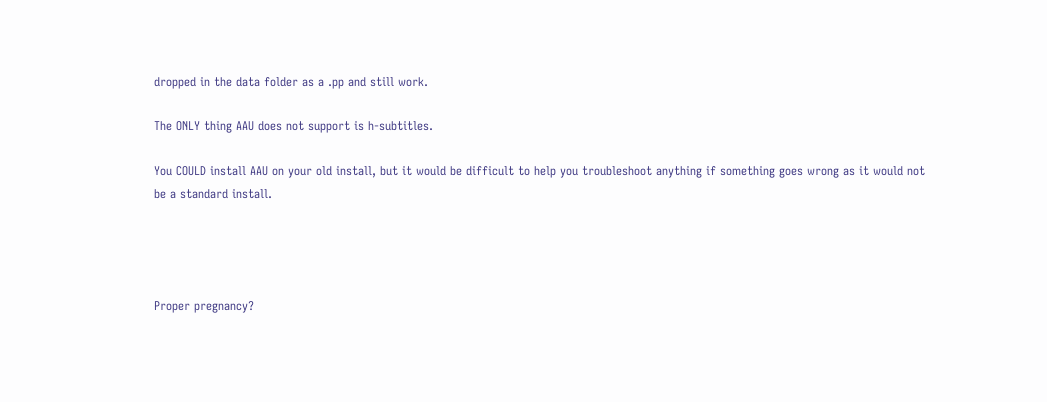dropped in the data folder as a .pp and still work.

The ONLY thing AAU does not support is h-subtitles.

You COULD install AAU on your old install, but it would be difficult to help you troubleshoot anything if something goes wrong as it would not be a standard install.




Proper pregnancy?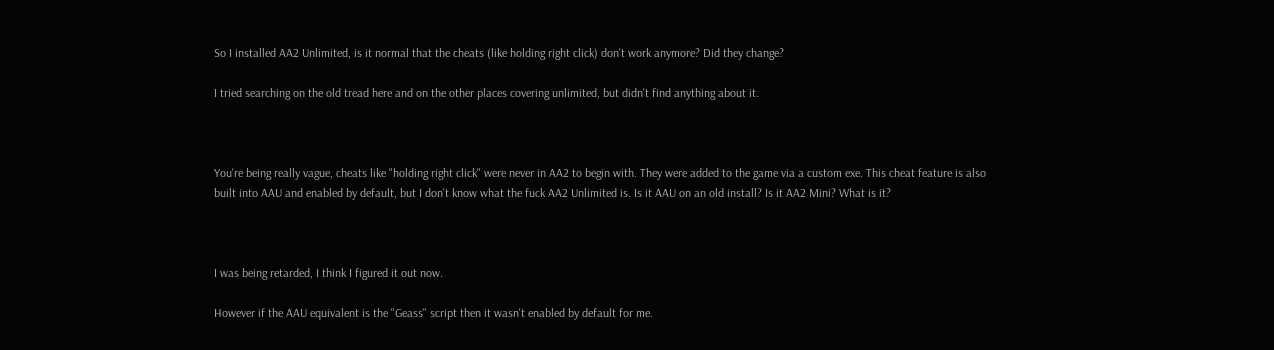So I installed AA2 Unlimited, is it normal that the cheats (like holding right click) don't work anymore? Did they change?

I tried searching on the old tread here and on the other places covering unlimited, but didn't find anything about it.



You're being really vague, cheats like "holding right click" were never in AA2 to begin with. They were added to the game via a custom exe. This cheat feature is also built into AAU and enabled by default, but I don't know what the fuck AA2 Unlimited is. Is it AAU on an old install? Is it AA2 Mini? What is it?



I was being retarded, I think I figured it out now.

However if the AAU equivalent is the "Geass" script then it wasn't enabled by default for me.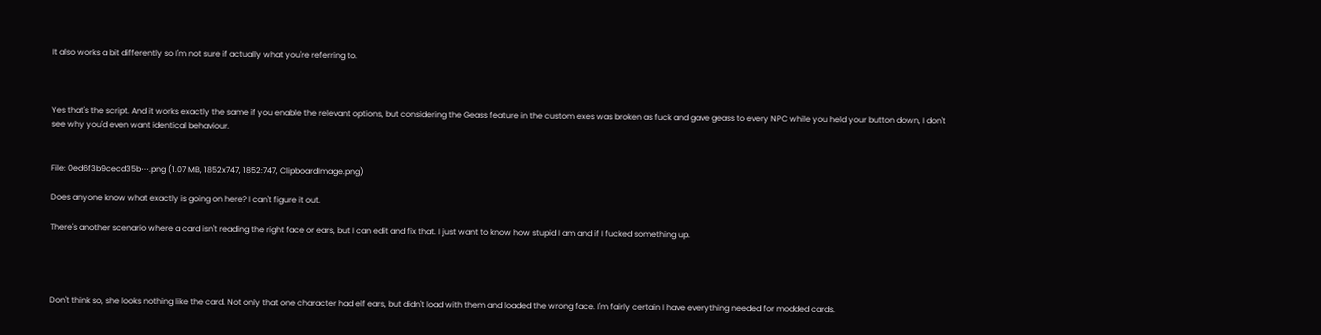It also works a bit differently so I'm not sure if actually what you're referring to.



Yes that's the script. And it works exactly the same if you enable the relevant options, but considering the Geass feature in the custom exes was broken as fuck and gave geass to every NPC while you held your button down, I don't see why you'd even want identical behaviour.


File: 0ed6f3b9cecd35b⋯.png (1.07 MB, 1852x747, 1852:747, ClipboardImage.png)

Does anyone know what exactly is going on here? I can't figure it out.

There's another scenario where a card isn't reading the right face or ears, but I can edit and fix that. I just want to know how stupid I am and if I fucked something up.




Don't think so, she looks nothing like the card. Not only that one character had elf ears, but didn't load with them and loaded the wrong face. I'm fairly certain I have everything needed for modded cards.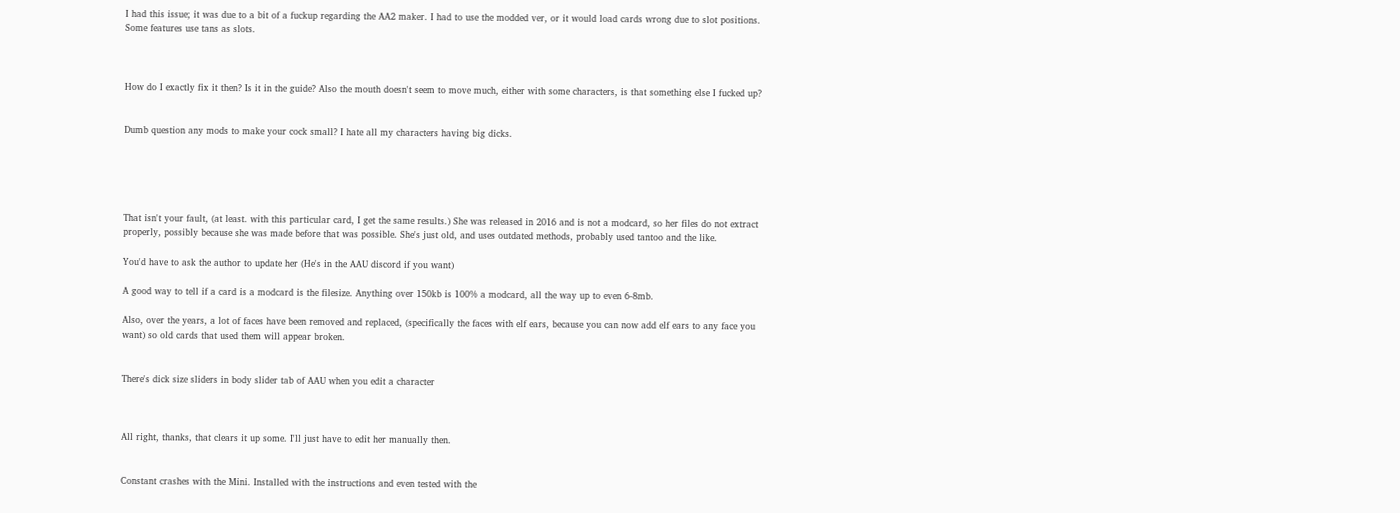I had this issue; it was due to a bit of a fuckup regarding the AA2 maker. I had to use the modded ver, or it would load cards wrong due to slot positions. Some features use tans as slots.



How do I exactly fix it then? Is it in the guide? Also the mouth doesn't seem to move much, either with some characters, is that something else I fucked up?


Dumb question any mods to make your cock small? I hate all my characters having big dicks.





That isn't your fault, (at least. with this particular card, I get the same results.) She was released in 2016 and is not a modcard, so her files do not extract properly, possibly because she was made before that was possible. She's just old, and uses outdated methods, probably used tantoo and the like.

You'd have to ask the author to update her (He's in the AAU discord if you want)

A good way to tell if a card is a modcard is the filesize. Anything over 150kb is 100% a modcard, all the way up to even 6-8mb.

Also, over the years, a lot of faces have been removed and replaced, (specifically the faces with elf ears, because you can now add elf ears to any face you want) so old cards that used them will appear broken.


There's dick size sliders in body slider tab of AAU when you edit a character



All right, thanks, that clears it up some. I'll just have to edit her manually then.


Constant crashes with the Mini. Installed with the instructions and even tested with the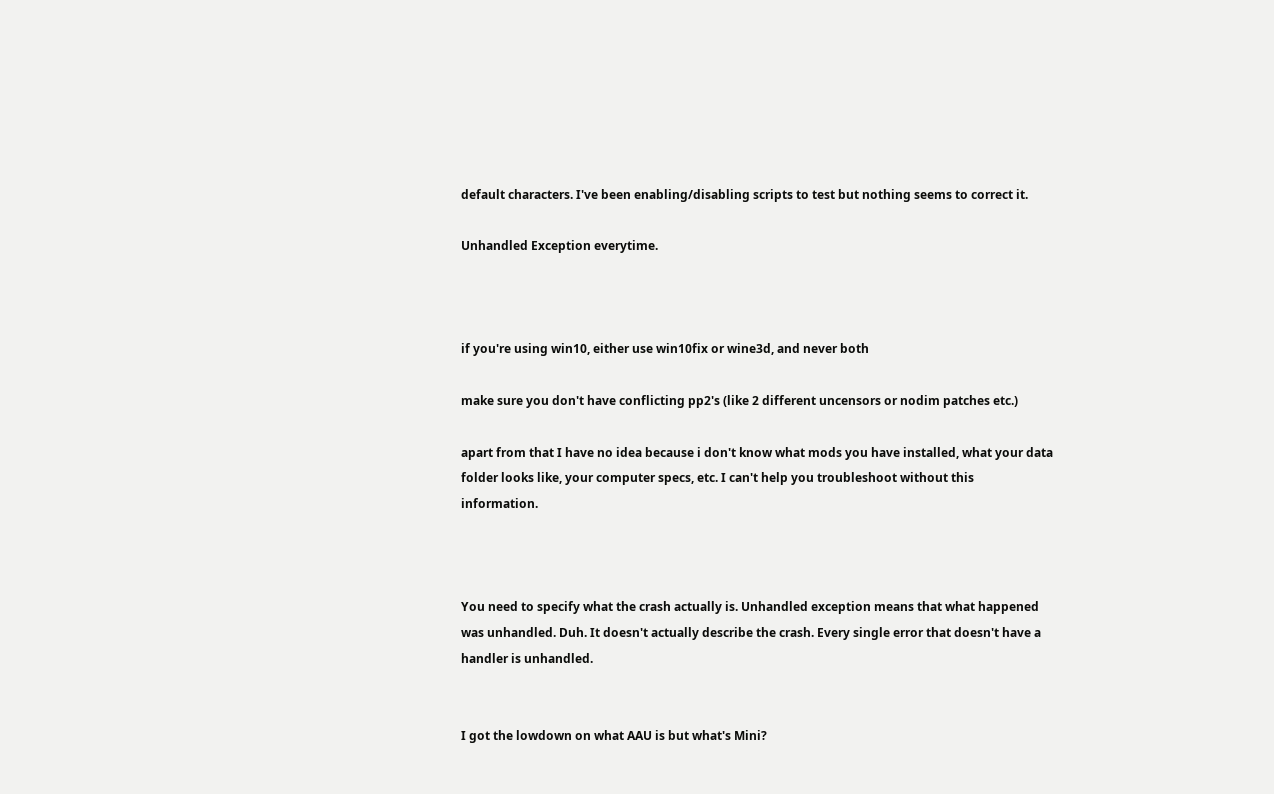default characters. I've been enabling/disabling scripts to test but nothing seems to correct it.

Unhandled Exception everytime.



if you're using win10, either use win10fix or wine3d, and never both

make sure you don't have conflicting pp2's (like 2 different uncensors or nodim patches etc.)

apart from that I have no idea because i don't know what mods you have installed, what your data folder looks like, your computer specs, etc. I can't help you troubleshoot without this information.



You need to specify what the crash actually is. Unhandled exception means that what happened was unhandled. Duh. It doesn't actually describe the crash. Every single error that doesn't have a handler is unhandled.


I got the lowdown on what AAU is but what's Mini?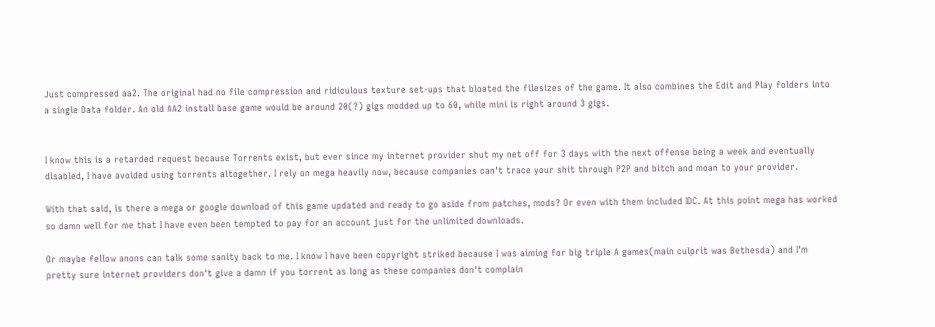Just compressed aa2. The original had no file compression and ridiculous texture set-ups that bloated the filesizes of the game. It also combines the Edit and Play folders into a single Data folder. An old AA2 install base game would be around 20(?) gigs modded up to 60, while mini is right around 3 gigs.


I know this is a retarded request because Torrents exist, but ever since my internet provider shut my net off for 3 days with the next offense being a week and eventually disabled, I have avoided using torrents altogether. I rely on mega heavily now, because companies can't trace your shit through P2P and bitch and moan to your provider.

With that said, is there a mega or google download of this game updated and ready to go aside from patches, mods? Or even with them included IDC. At this point mega has worked so damn well for me that I have even been tempted to pay for an account just for the unlimited downloads.

Or maybe fellow anons can talk some sanity back to me. I know I have been copyright striked because I was aiming for big triple A games(main culprit was Bethesda) and I'm pretty sure internet providers don't give a damn if you torrent as long as these companies don't complain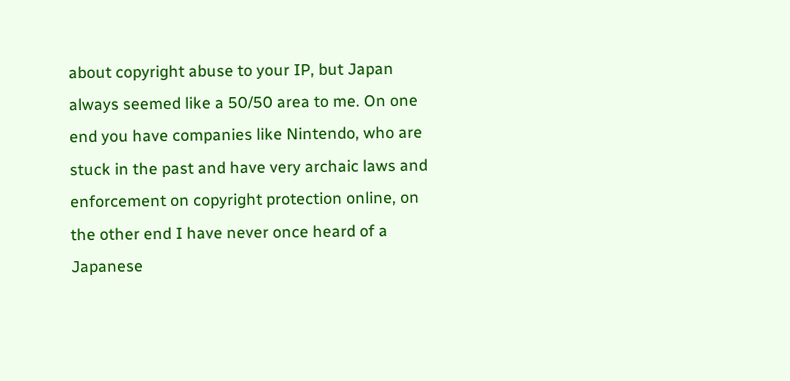about copyright abuse to your IP, but Japan always seemed like a 50/50 area to me. On one end you have companies like Nintendo, who are stuck in the past and have very archaic laws and enforcement on copyright protection online, on the other end I have never once heard of a Japanese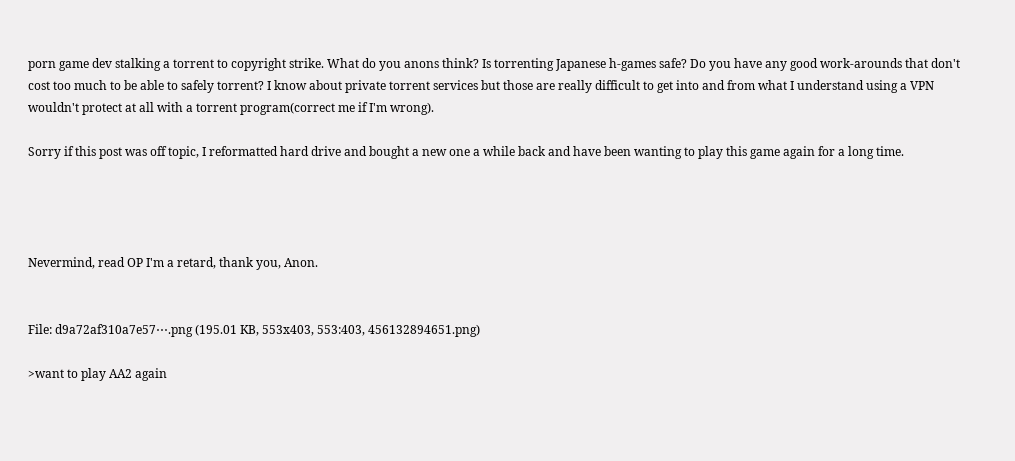porn game dev stalking a torrent to copyright strike. What do you anons think? Is torrenting Japanese h-games safe? Do you have any good work-arounds that don't cost too much to be able to safely torrent? I know about private torrent services but those are really difficult to get into and from what I understand using a VPN wouldn't protect at all with a torrent program(correct me if I'm wrong).

Sorry if this post was off topic, I reformatted hard drive and bought a new one a while back and have been wanting to play this game again for a long time.




Nevermind, read OP I'm a retard, thank you, Anon.


File: d9a72af310a7e57⋯.png (195.01 KB, 553x403, 553:403, 456132894651.png)

>want to play AA2 again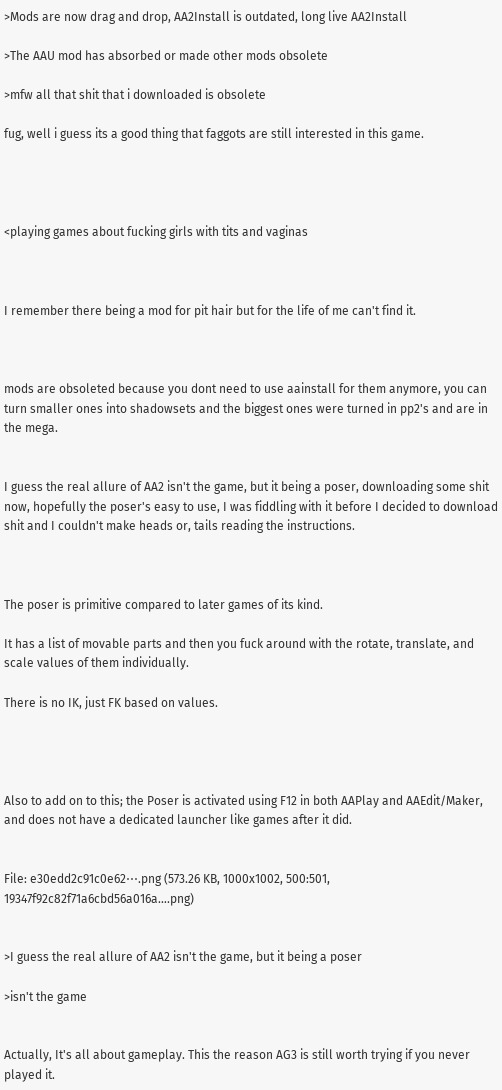>Mods are now drag and drop, AA2Install is outdated, long live AA2Install

>The AAU mod has absorbed or made other mods obsolete

>mfw all that shit that i downloaded is obsolete

fug, well i guess its a good thing that faggots are still interested in this game.




<playing games about fucking girls with tits and vaginas



I remember there being a mod for pit hair but for the life of me can't find it.



mods are obsoleted because you dont need to use aainstall for them anymore, you can turn smaller ones into shadowsets and the biggest ones were turned in pp2's and are in the mega.


I guess the real allure of AA2 isn't the game, but it being a poser, downloading some shit now, hopefully the poser's easy to use, I was fiddling with it before I decided to download shit and I couldn't make heads or, tails reading the instructions.



The poser is primitive compared to later games of its kind.

It has a list of movable parts and then you fuck around with the rotate, translate, and scale values of them individually.

There is no IK, just FK based on values.




Also to add on to this; the Poser is activated using F12 in both AAPlay and AAEdit/Maker, and does not have a dedicated launcher like games after it did.


File: e30edd2c91c0e62⋯.png (573.26 KB, 1000x1002, 500:501, 19347f92c82f71a6cbd56a016a….png)


>I guess the real allure of AA2 isn't the game, but it being a poser

>isn't the game


Actually, It's all about gameplay. This the reason AG3 is still worth trying if you never played it.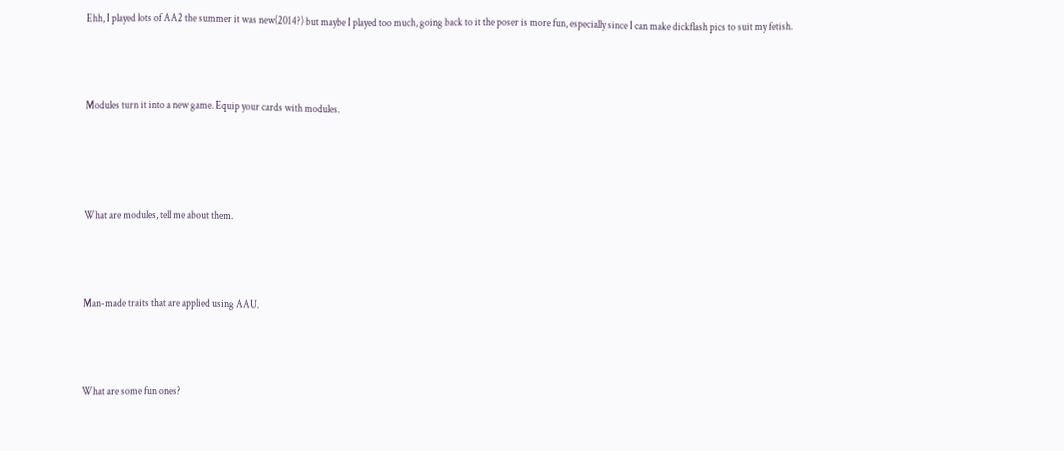Ehh, I played lots of AA2 the summer it was new(2014?) but maybe I played too much, going back to it the poser is more fun, especially since I can make dickflash pics to suit my fetish.



Modules turn it into a new game. Equip your cards with modules.




What are modules, tell me about them.



Man-made traits that are applied using AAU.



What are some fun ones?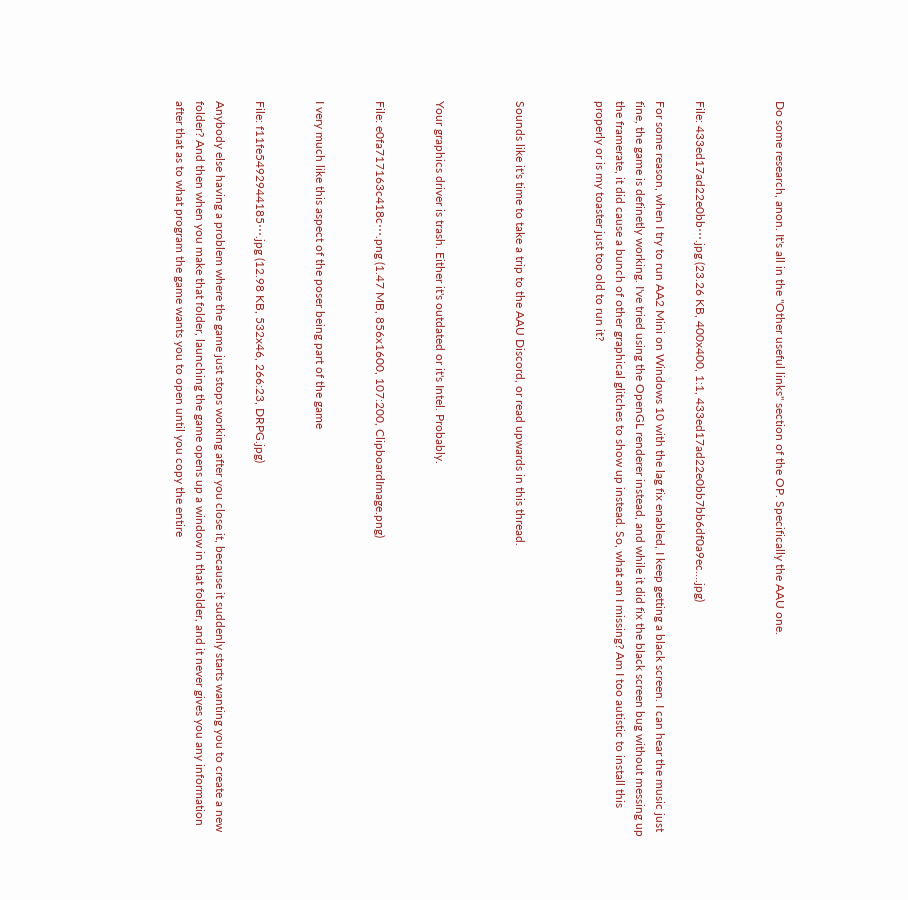Do some research, anon. It's all in the "Other useful links" section of the OP. Specifically the AAU one.



File: 433ed17ad22e0bb⋯.jpg (23.26 KB, 400x400, 1:1, 433ed17ad22e0bb7bb6df0a9ec….jpg)

For some reason, when I try to run AA2 Mini on Windows 10 with the lag fix enabled, I keep getting a black screen. I can hear the music just fine, the game is definetly working. I've tried using the OpenGL renderer instead, and while it did fix the black screen bug without messing up the framerate, it did cause a bunch of other graphical glitches to show up instead. So, what am I missing? Am I too autistic to install this properly or is my toaster just too old to run it?



Sounds like it's time to take a trip to the AAU Discord, or read upwards in this thread.



Your graphics driver is trash. Either it's outdated or it's Intel. Probably.


File: e0fa717163c418c⋯.png (1.47 MB, 856x1600, 107:200, ClipboardImage.png)


I very much like this aspect of the poser being part of the game


File: f11fe5492944185⋯.jpg (12.98 KB, 532x46, 266:23, DRPG.jpg)

Anybody else having a problem where the game just stops working after you close it, because it suddenly starts wanting you to create a new folder? And then when you make that folder, launching the game opens up a window in that folder, and it never gives you any information after that as to what program the game wants you to open until you copy the entire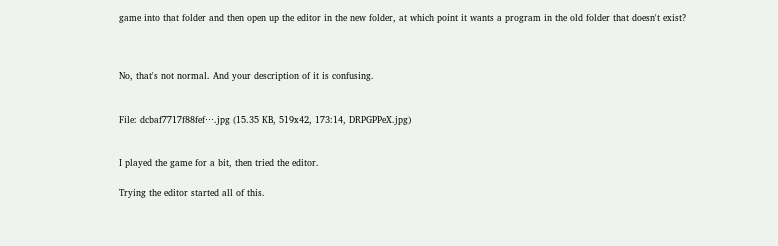game into that folder and then open up the editor in the new folder, at which point it wants a program in the old folder that doesn't exist?



No, that's not normal. And your description of it is confusing.


File: dcbaf7717f88fef⋯.jpg (15.35 KB, 519x42, 173:14, DRPGPPeX.jpg)


I played the game for a bit, then tried the editor.

Trying the editor started all of this.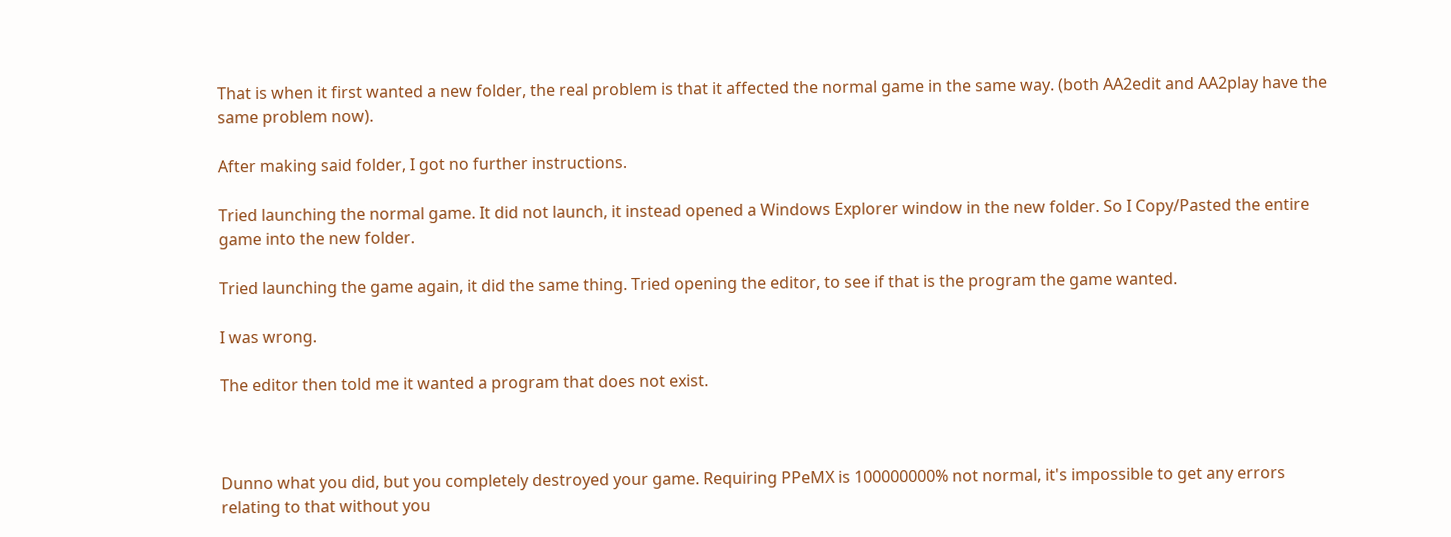That is when it first wanted a new folder, the real problem is that it affected the normal game in the same way. (both AA2edit and AA2play have the same problem now).

After making said folder, I got no further instructions.

Tried launching the normal game. It did not launch, it instead opened a Windows Explorer window in the new folder. So I Copy/Pasted the entire game into the new folder.

Tried launching the game again, it did the same thing. Tried opening the editor, to see if that is the program the game wanted.

I was wrong.

The editor then told me it wanted a program that does not exist.



Dunno what you did, but you completely destroyed your game. Requiring PPeMX is 100000000% not normal, it's impossible to get any errors relating to that without you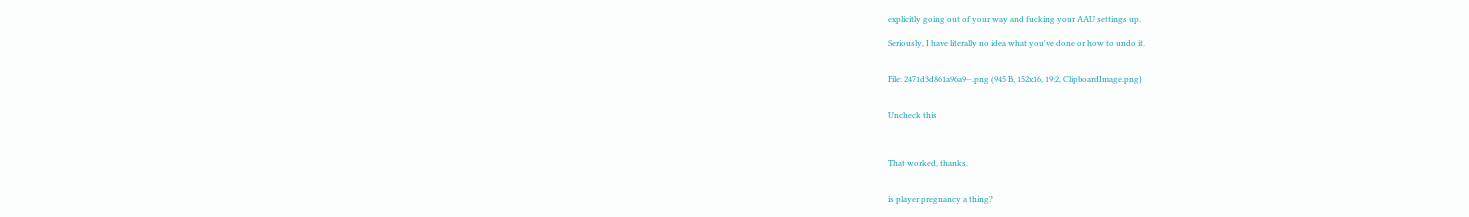explicitly going out of your way and fucking your AAU settings up.

Seriously, I have literally no idea what you've done or how to undo it.


File: 2471d3d861a96a9⋯.png (945 B, 152x16, 19:2, ClipboardImage.png)


Uncheck this



That worked, thanks.


is player pregnancy a thing?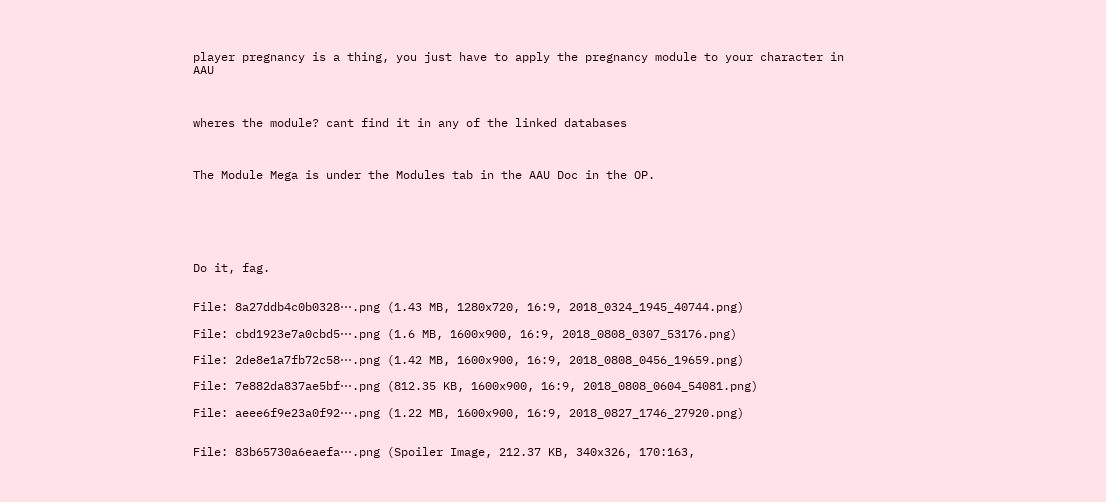player pregnancy is a thing, you just have to apply the pregnancy module to your character in AAU



wheres the module? cant find it in any of the linked databases



The Module Mega is under the Modules tab in the AAU Doc in the OP.






Do it, fag.


File: 8a27ddb4c0b0328⋯.png (1.43 MB, 1280x720, 16:9, 2018_0324_1945_40744.png)

File: cbd1923e7a0cbd5⋯.png (1.6 MB, 1600x900, 16:9, 2018_0808_0307_53176.png)

File: 2de8e1a7fb72c58⋯.png (1.42 MB, 1600x900, 16:9, 2018_0808_0456_19659.png)

File: 7e882da837ae5bf⋯.png (812.35 KB, 1600x900, 16:9, 2018_0808_0604_54081.png)

File: aeee6f9e23a0f92⋯.png (1.22 MB, 1600x900, 16:9, 2018_0827_1746_27920.png)


File: 83b65730a6eaefa⋯.png (Spoiler Image, 212.37 KB, 340x326, 170:163,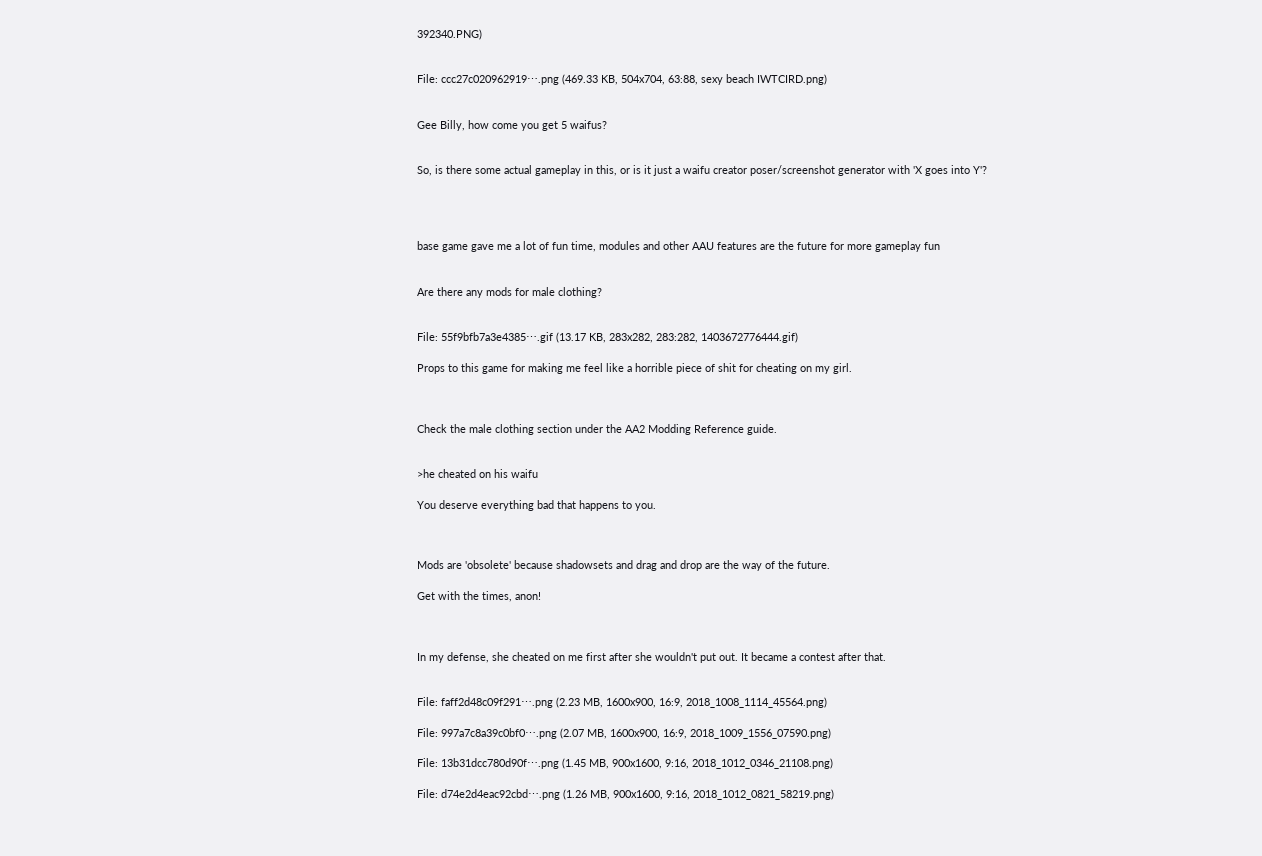392340.PNG)


File: ccc27c020962919⋯.png (469.33 KB, 504x704, 63:88, sexy beach IWTCIRD.png)


Gee Billy, how come you get 5 waifus?


So, is there some actual gameplay in this, or is it just a waifu creator poser/screenshot generator with 'X goes into Y'?




base game gave me a lot of fun time, modules and other AAU features are the future for more gameplay fun


Are there any mods for male clothing?


File: 55f9bfb7a3e4385⋯.gif (13.17 KB, 283x282, 283:282, 1403672776444.gif)

Props to this game for making me feel like a horrible piece of shit for cheating on my girl.



Check the male clothing section under the AA2 Modding Reference guide.


>he cheated on his waifu

You deserve everything bad that happens to you.



Mods are 'obsolete' because shadowsets and drag and drop are the way of the future.

Get with the times, anon!



In my defense, she cheated on me first after she wouldn't put out. It became a contest after that.


File: faff2d48c09f291⋯.png (2.23 MB, 1600x900, 16:9, 2018_1008_1114_45564.png)

File: 997a7c8a39c0bf0⋯.png (2.07 MB, 1600x900, 16:9, 2018_1009_1556_07590.png)

File: 13b31dcc780d90f⋯.png (1.45 MB, 900x1600, 9:16, 2018_1012_0346_21108.png)

File: d74e2d4eac92cbd⋯.png (1.26 MB, 900x1600, 9:16, 2018_1012_0821_58219.png)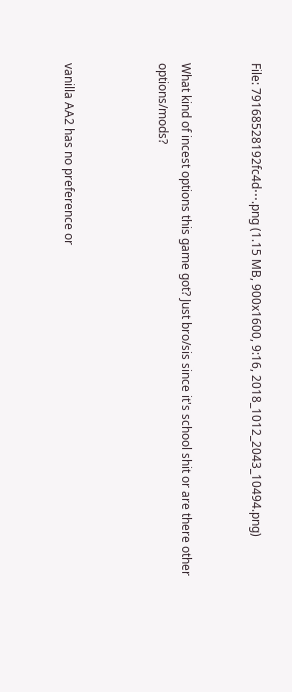File: 79168528192fc4d⋯.png (1.15 MB, 900x1600, 9:16, 2018_1012_2043_10494.png)


What kind of incest options this game got? Just bro/sis since it's school shit or are there other options/mods?



vanilla AA2 has no preference or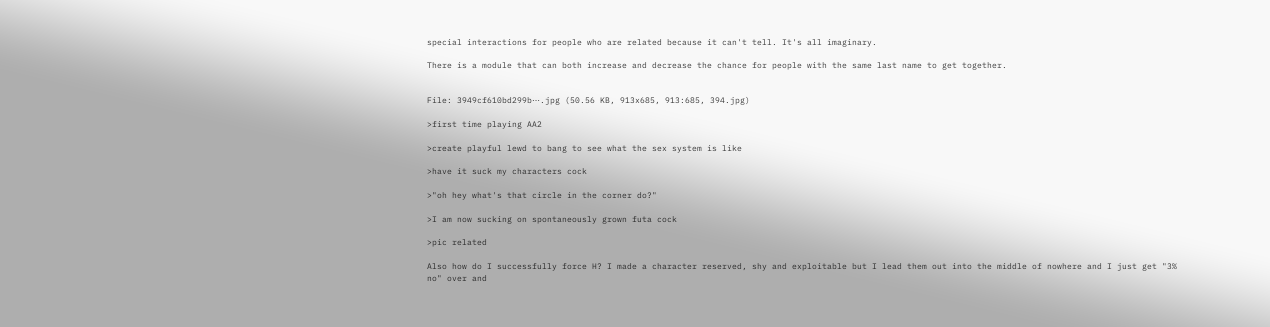special interactions for people who are related because it can't tell. It's all imaginary.

There is a module that can both increase and decrease the chance for people with the same last name to get together.


File: 3949cf610bd299b⋯.jpg (50.56 KB, 913x685, 913:685, 394.jpg)

>first time playing AA2

>create playful lewd to bang to see what the sex system is like

>have it suck my characters cock

>"oh hey what's that circle in the corner do?"

>I am now sucking on spontaneously grown futa cock

>pic related

Also how do I successfully force H? I made a character reserved, shy and exploitable but I lead them out into the middle of nowhere and I just get "3% no" over and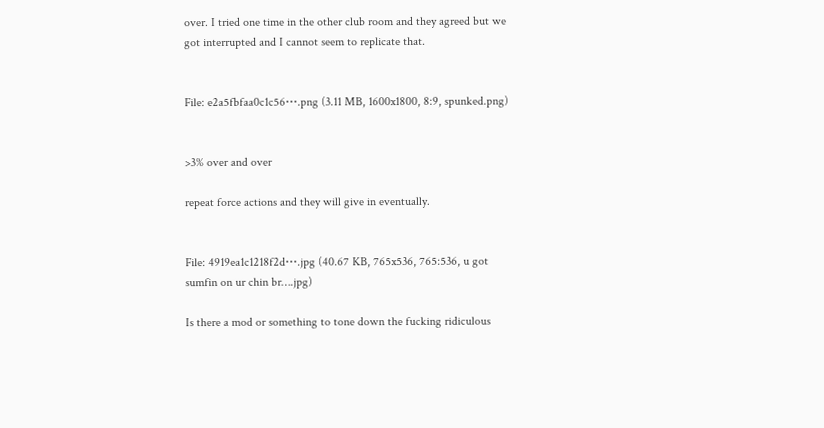over. I tried one time in the other club room and they agreed but we got interrupted and I cannot seem to replicate that.


File: e2a5fbfaa0c1c56⋯.png (3.11 MB, 1600x1800, 8:9, spunked.png)


>3% over and over

repeat force actions and they will give in eventually.


File: 4919ea1c1218f2d⋯.jpg (40.67 KB, 765x536, 765:536, u got sumfin on ur chin br….jpg)

Is there a mod or something to tone down the fucking ridiculous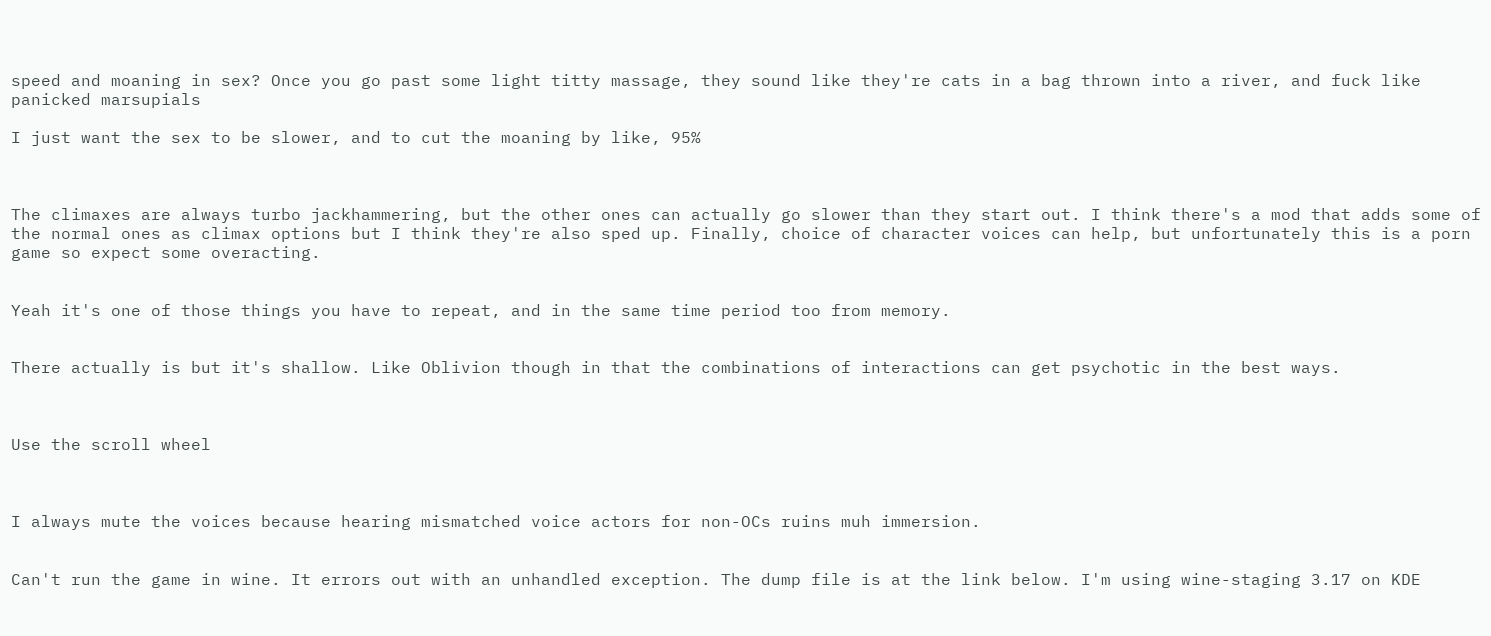speed and moaning in sex? Once you go past some light titty massage, they sound like they're cats in a bag thrown into a river, and fuck like panicked marsupials

I just want the sex to be slower, and to cut the moaning by like, 95%



The climaxes are always turbo jackhammering, but the other ones can actually go slower than they start out. I think there's a mod that adds some of the normal ones as climax options but I think they're also sped up. Finally, choice of character voices can help, but unfortunately this is a porn game so expect some overacting.


Yeah it's one of those things you have to repeat, and in the same time period too from memory.


There actually is but it's shallow. Like Oblivion though in that the combinations of interactions can get psychotic in the best ways.



Use the scroll wheel



I always mute the voices because hearing mismatched voice actors for non-OCs ruins muh immersion.


Can't run the game in wine. It errors out with an unhandled exception. The dump file is at the link below. I'm using wine-staging 3.17 on KDE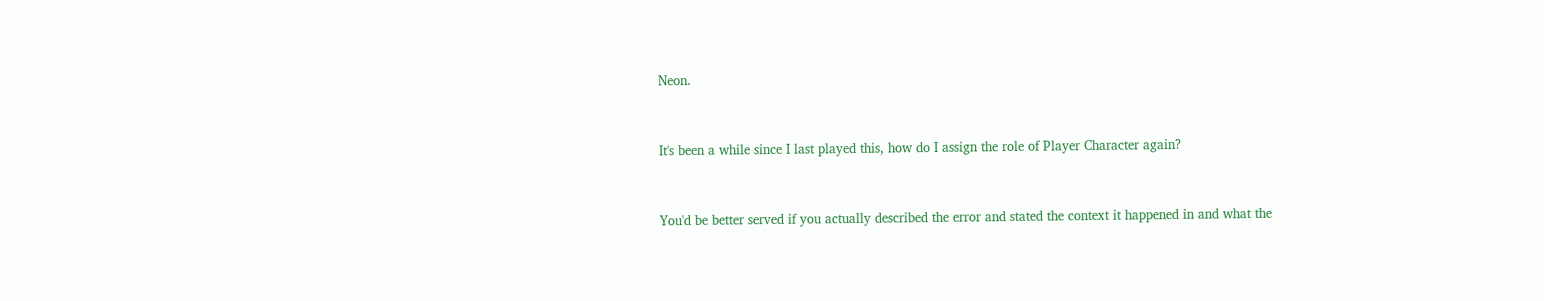Neon.



It's been a while since I last played this, how do I assign the role of Player Character again?



You'd be better served if you actually described the error and stated the context it happened in and what the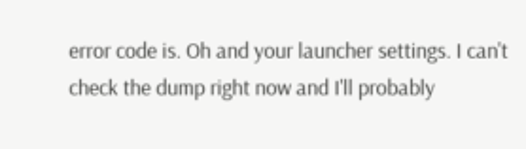error code is. Oh and your launcher settings. I can't check the dump right now and I'll probably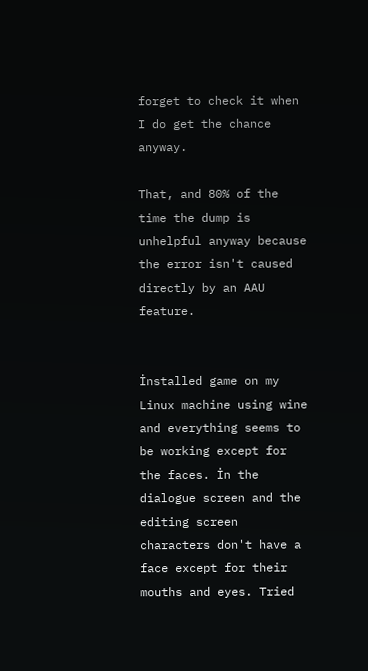forget to check it when I do get the chance anyway.

That, and 80% of the time the dump is unhelpful anyway because the error isn't caused directly by an AAU feature.


İnstalled game on my Linux machine using wine and everything seems to be working except for the faces. İn the dialogue screen and the editing screen characters don't have a face except for their mouths and eyes. Tried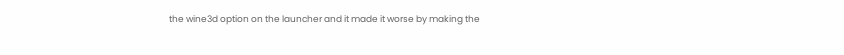the wine3d option on the launcher and it made it worse by making the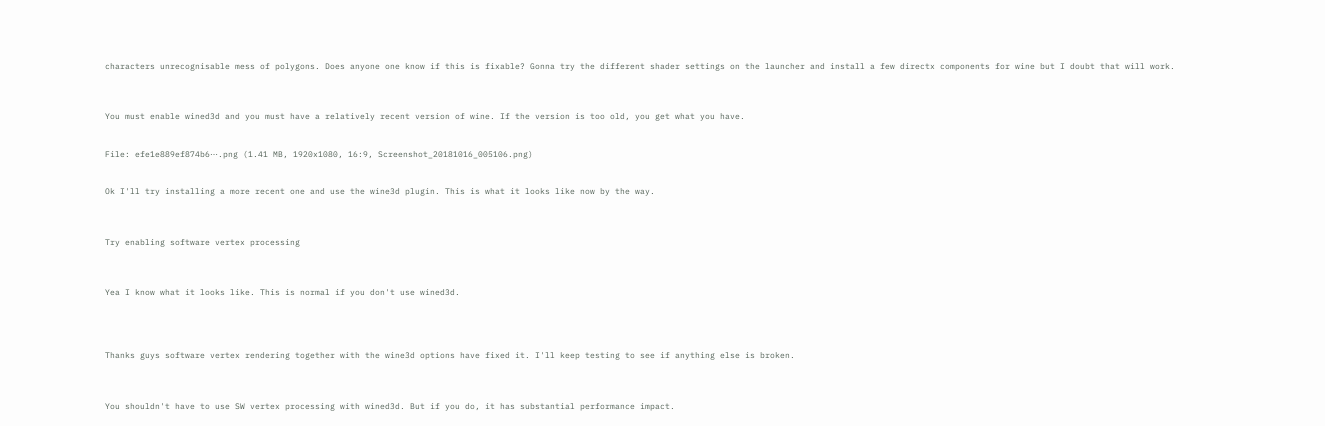characters unrecognisable mess of polygons. Does anyone one know if this is fixable? Gonna try the different shader settings on the launcher and install a few directx components for wine but I doubt that will work.



You must enable wined3d and you must have a relatively recent version of wine. If the version is too old, you get what you have.


File: efe1e889ef874b6⋯.png (1.41 MB, 1920x1080, 16:9, Screenshot_20181016_005106.png)


Ok I'll try installing a more recent one and use the wine3d plugin. This is what it looks like now by the way.



Try enabling software vertex processing



Yea I know what it looks like. This is normal if you don't use wined3d.




Thanks guys software vertex rendering together with the wine3d options have fixed it. I'll keep testing to see if anything else is broken.



You shouldn't have to use SW vertex processing with wined3d. But if you do, it has substantial performance impact.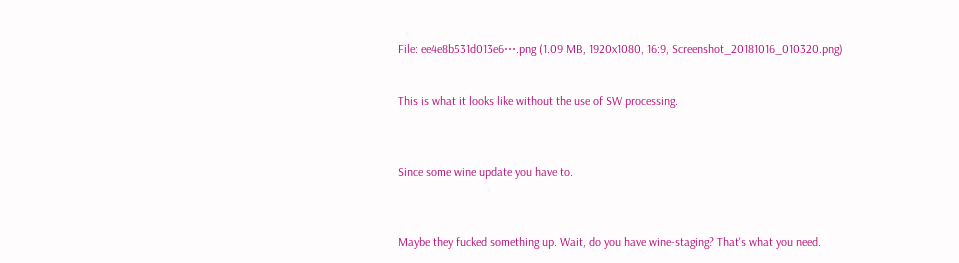File: ee4e8b531d013e6⋯.png (1.09 MB, 1920x1080, 16:9, Screenshot_20181016_010320.png)


This is what it looks like without the use of SW processing.



Since some wine update you have to.



Maybe they fucked something up. Wait, do you have wine-staging? That's what you need.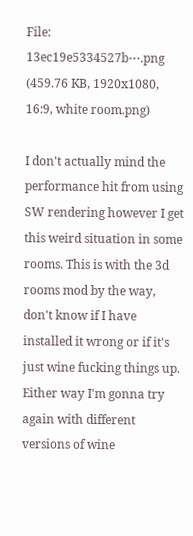File: 13ec19e5334527b⋯.png (459.76 KB, 1920x1080, 16:9, white room.png)

I don't actually mind the performance hit from using SW rendering however I get this weird situation in some rooms. This is with the 3d rooms mod by the way, don't know if I have installed it wrong or if it's just wine fucking things up. Either way I'm gonna try again with different versions of wine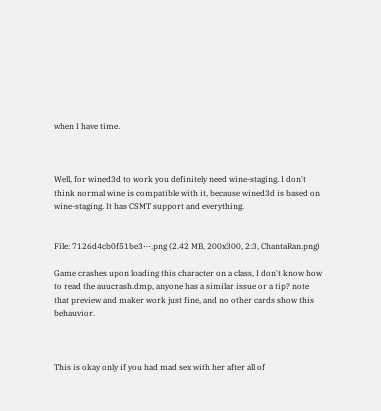when I have time.



Well, for wined3d to work you definitely need wine-staging. I don't think normal wine is compatible with it, because wined3d is based on wine-staging. It has CSMT support and everything.


File: 7126d4cb0f51be3⋯.png (2.42 MB, 200x300, 2:3, ChantaRan.png)

Game crashes upon loading this character on a class, I don't know how to read the auucrash.dmp, anyone has a similar issue or a tip? note that preview and maker work just fine, and no other cards show this behauvior.



This is okay only if you had mad sex with her after all of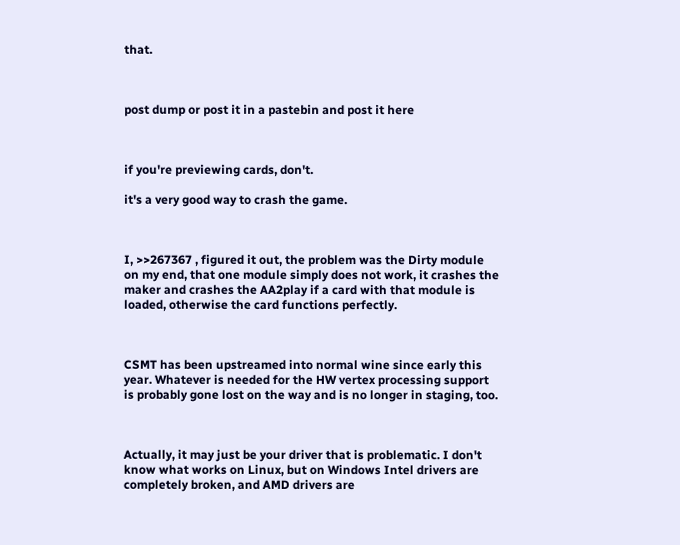that.



post dump or post it in a pastebin and post it here



if you're previewing cards, don't.

it's a very good way to crash the game.



I, >>267367 , figured it out, the problem was the Dirty module on my end, that one module simply does not work, it crashes the maker and crashes the AA2play if a card with that module is loaded, otherwise the card functions perfectly.



CSMT has been upstreamed into normal wine since early this year. Whatever is needed for the HW vertex processing support is probably gone lost on the way and is no longer in staging, too.



Actually, it may just be your driver that is problematic. I don't know what works on Linux, but on Windows Intel drivers are completely broken, and AMD drivers are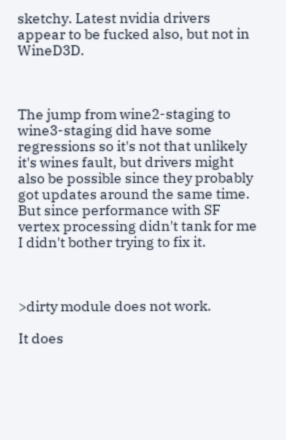sketchy. Latest nvidia drivers appear to be fucked also, but not in WineD3D.



The jump from wine2-staging to wine3-staging did have some regressions so it's not that unlikely it's wines fault, but drivers might also be possible since they probably got updates around the same time. But since performance with SF vertex processing didn't tank for me I didn't bother trying to fix it.



>dirty module does not work.

It does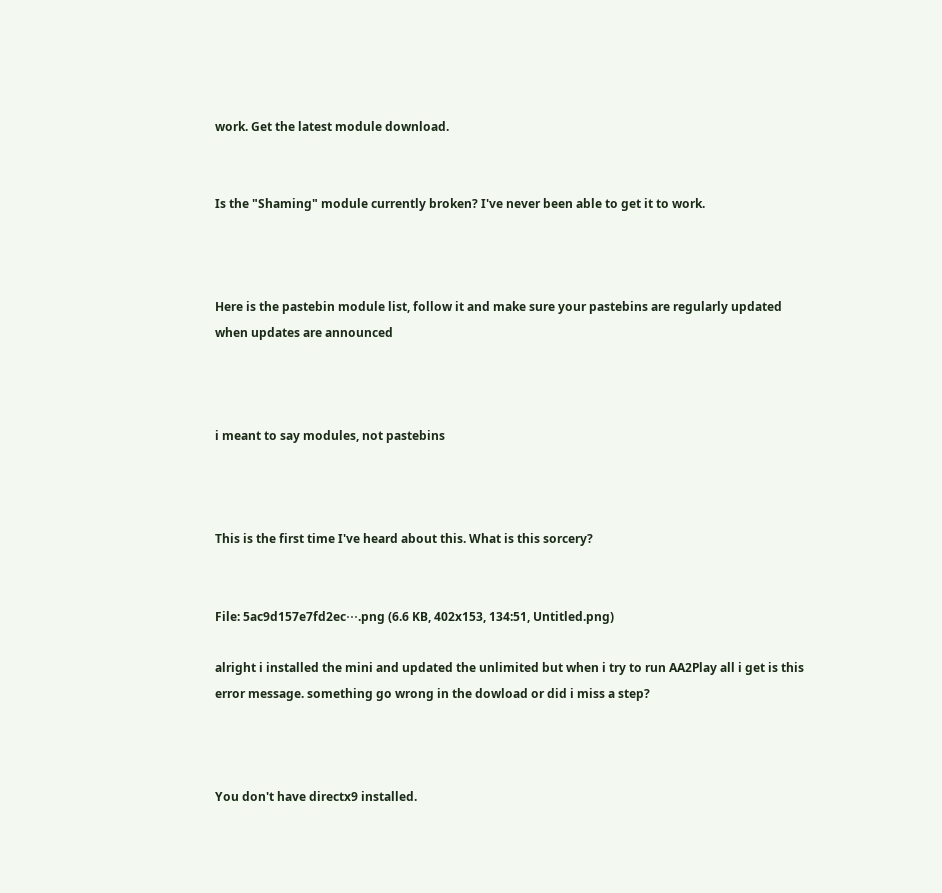work. Get the latest module download.


Is the "Shaming" module currently broken? I've never been able to get it to work.



Here is the pastebin module list, follow it and make sure your pastebins are regularly updated when updates are announced



i meant to say modules, not pastebins



This is the first time I've heard about this. What is this sorcery?


File: 5ac9d157e7fd2ec⋯.png (6.6 KB, 402x153, 134:51, Untitled.png)

alright i installed the mini and updated the unlimited but when i try to run AA2Play all i get is this error message. something go wrong in the dowload or did i miss a step?



You don't have directx9 installed.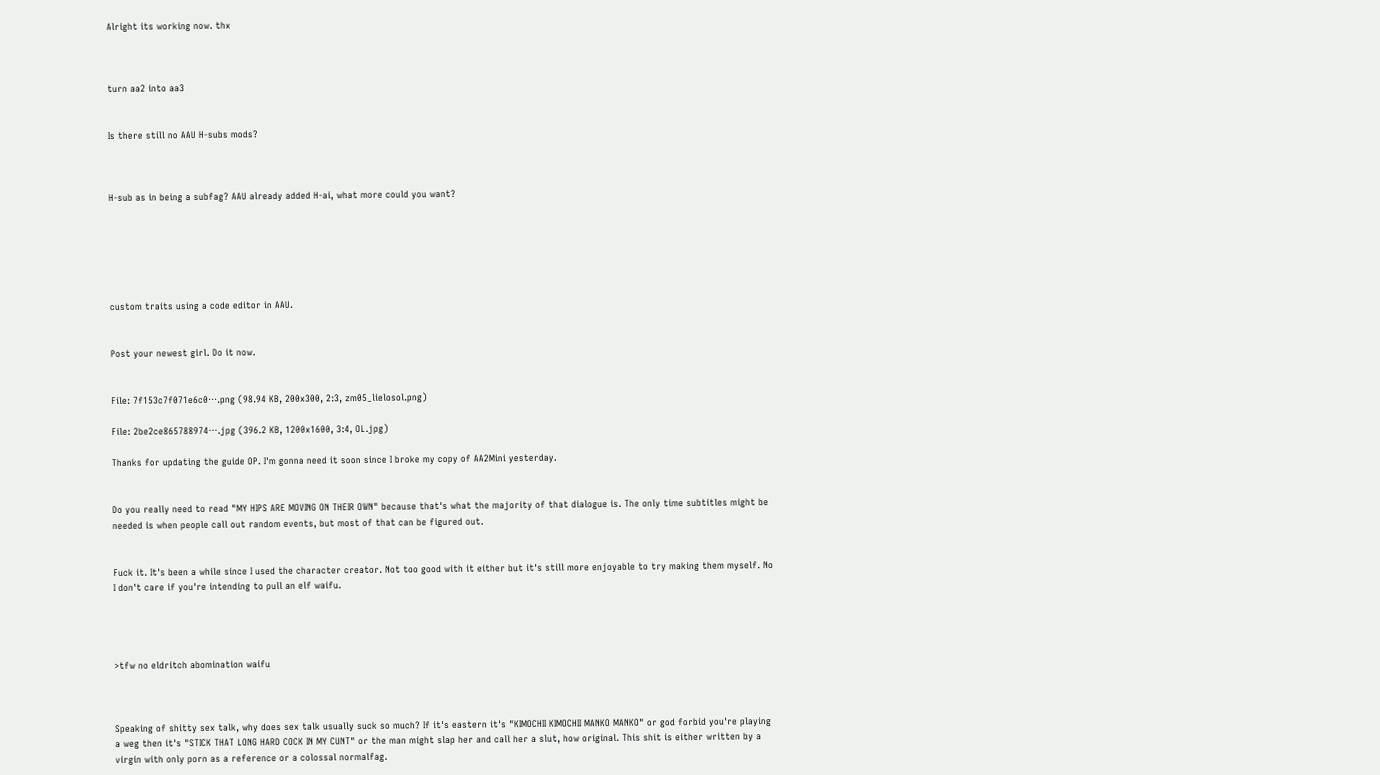Alright its working now. thx



turn aa2 into aa3


Is there still no AAU H-subs mods?



H-sub as in being a subfag? AAU already added H-ai, what more could you want?






custom traits using a code editor in AAU.


Post your newest girl. Do it now.


File: 7f153c7f071e6c0⋯.png (98.94 KB, 200x300, 2:3, zm05_lielosol.png)

File: 2be2ce865788974⋯.jpg (396.2 KB, 1200x1600, 3:4, OL.jpg)

Thanks for updating the guide OP. I'm gonna need it soon since I broke my copy of AA2Mini yesterday.


Do you really need to read "MY HIPS ARE MOVING ON THEIR OWN" because that's what the majority of that dialogue is. The only time subtitles might be needed is when people call out random events, but most of that can be figured out.


Fuck it. It's been a while since I used the character creator. Not too good with it either but it's still more enjoyable to try making them myself. No I don't care if you're intending to pull an elf waifu.




>tfw no eldritch abomination waifu



Speaking of shitty sex talk, why does sex talk usually suck so much? If it's eastern it's "KIMOCHII KIMOCHII MANKO MANKO" or god forbid you're playing a weg then it's "STICK THAT LONG HARD COCK IN MY CUNT" or the man might slap her and call her a slut, how original. This shit is either written by a virgin with only porn as a reference or a colossal normalfag.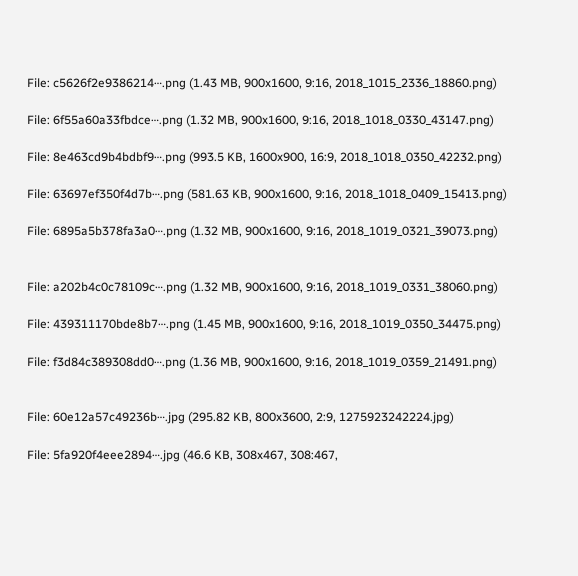File: c5626f2e9386214⋯.png (1.43 MB, 900x1600, 9:16, 2018_1015_2336_18860.png)

File: 6f55a60a33fbdce⋯.png (1.32 MB, 900x1600, 9:16, 2018_1018_0330_43147.png)

File: 8e463cd9b4bdbf9⋯.png (993.5 KB, 1600x900, 16:9, 2018_1018_0350_42232.png)

File: 63697ef350f4d7b⋯.png (581.63 KB, 900x1600, 9:16, 2018_1018_0409_15413.png)

File: 6895a5b378fa3a0⋯.png (1.32 MB, 900x1600, 9:16, 2018_1019_0321_39073.png)


File: a202b4c0c78109c⋯.png (1.32 MB, 900x1600, 9:16, 2018_1019_0331_38060.png)

File: 439311170bde8b7⋯.png (1.45 MB, 900x1600, 9:16, 2018_1019_0350_34475.png)

File: f3d84c389308dd0⋯.png (1.36 MB, 900x1600, 9:16, 2018_1019_0359_21491.png)


File: 60e12a57c49236b⋯.jpg (295.82 KB, 800x3600, 2:9, 1275923242224.jpg)

File: 5fa920f4eee2894⋯.jpg (46.6 KB, 308x467, 308:467,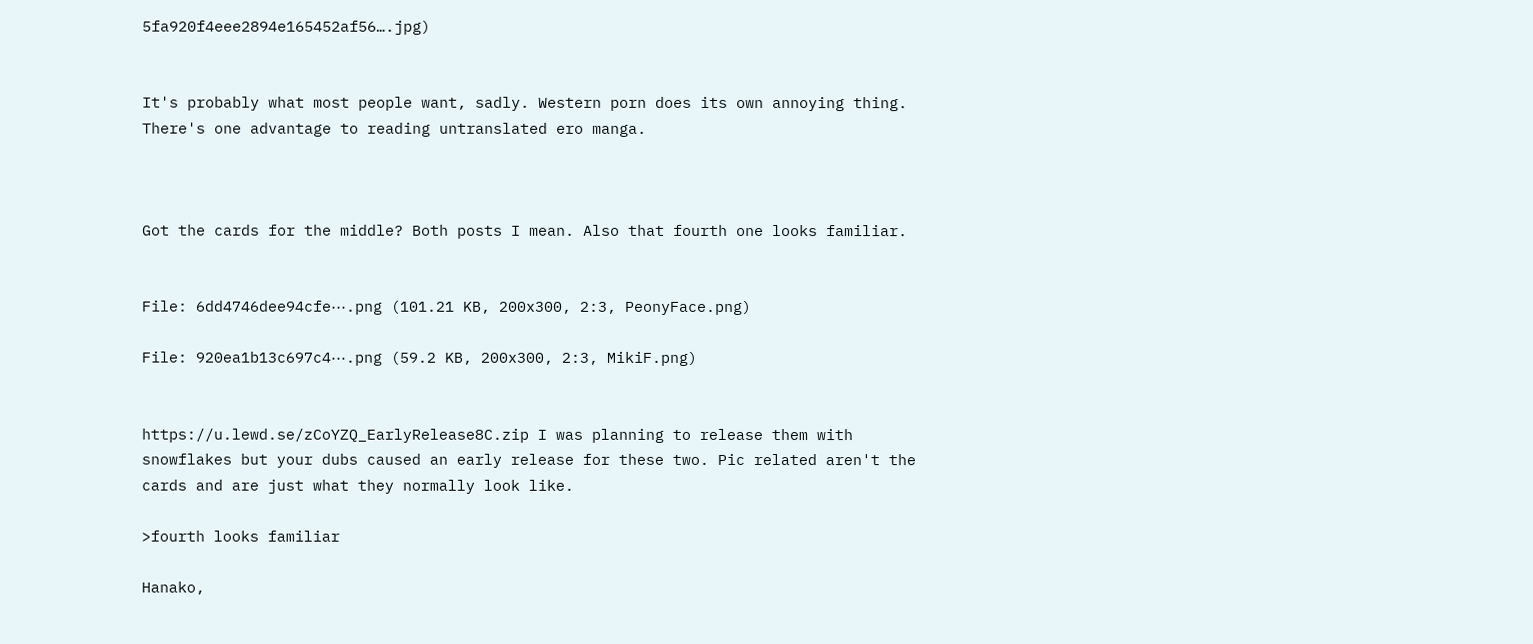5fa920f4eee2894e165452af56….jpg)


It's probably what most people want, sadly. Western porn does its own annoying thing. There's one advantage to reading untranslated ero manga.



Got the cards for the middle? Both posts I mean. Also that fourth one looks familiar.


File: 6dd4746dee94cfe⋯.png (101.21 KB, 200x300, 2:3, PeonyFace.png)

File: 920ea1b13c697c4⋯.png (59.2 KB, 200x300, 2:3, MikiF.png)


https://u.lewd.se/zCoYZQ_EarlyRelease8C.zip I was planning to release them with snowflakes but your dubs caused an early release for these two. Pic related aren't the cards and are just what they normally look like.

>fourth looks familiar

Hanako,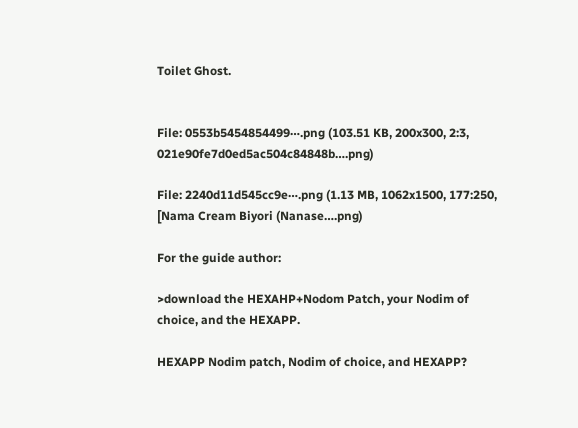Toilet Ghost.


File: 0553b5454854499⋯.png (103.51 KB, 200x300, 2:3, 021e90fe7d0ed5ac504c84848b….png)

File: 2240d11d545cc9e⋯.png (1.13 MB, 1062x1500, 177:250, [Nama Cream Biyori (Nanase….png)

For the guide author:

>download the HEXAHP+Nodom Patch, your Nodim of choice, and the HEXAPP.

HEXAPP Nodim patch, Nodim of choice, and HEXAPP?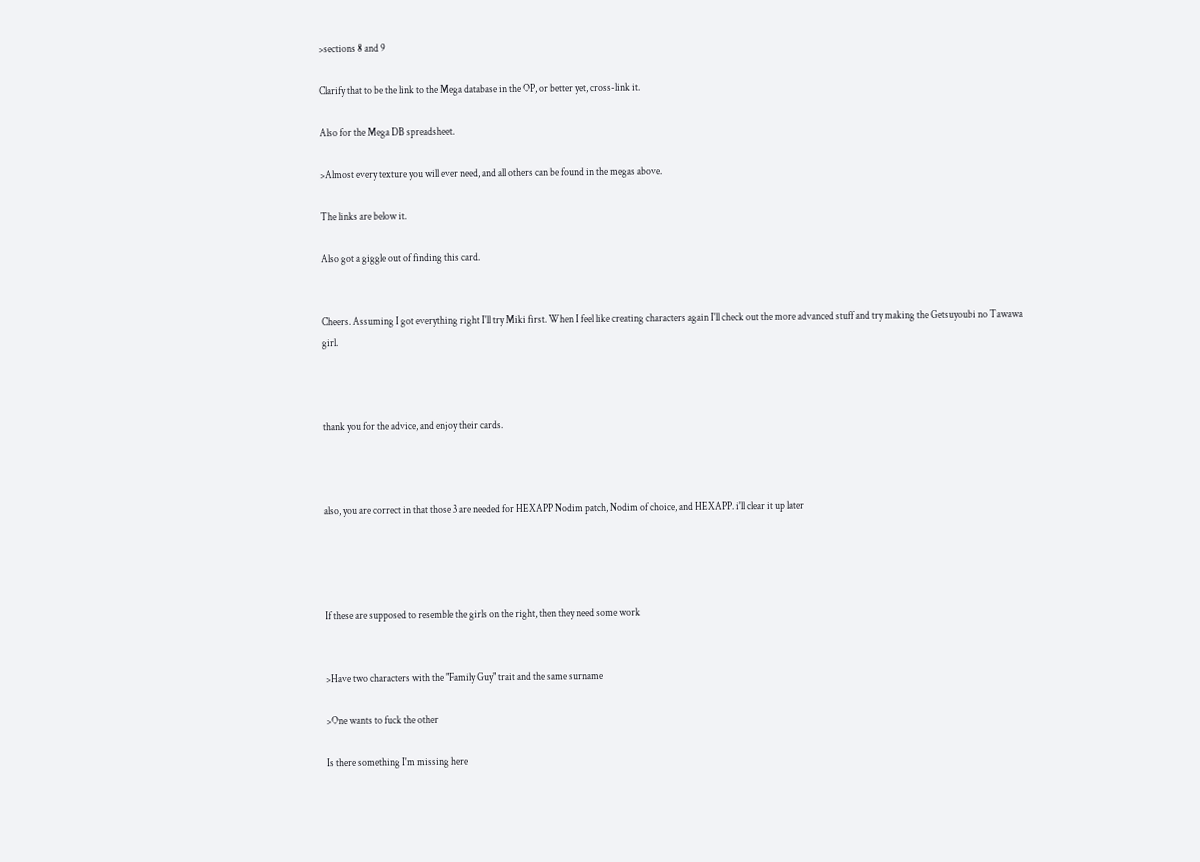>sections 8 and 9

Clarify that to be the link to the Mega database in the OP, or better yet, cross-link it.

Also for the Mega DB spreadsheet.

>Almost every texture you will ever need, and all others can be found in the megas above.

The links are below it.

Also got a giggle out of finding this card.


Cheers. Assuming I got everything right I'll try Miki first. When I feel like creating characters again I'll check out the more advanced stuff and try making the Getsuyoubi no Tawawa girl.



thank you for the advice, and enjoy their cards.



also, you are correct in that those 3 are needed for HEXAPP Nodim patch, Nodim of choice, and HEXAPP. i'll clear it up later




If these are supposed to resemble the girls on the right, then they need some work


>Have two characters with the "Family Guy" trait and the same surname

>One wants to fuck the other

Is there something I'm missing here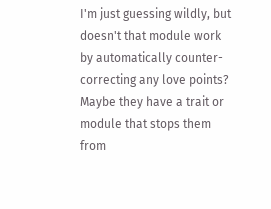I'm just guessing wildly, but doesn't that module work by automatically counter-correcting any love points? Maybe they have a trait or module that stops them from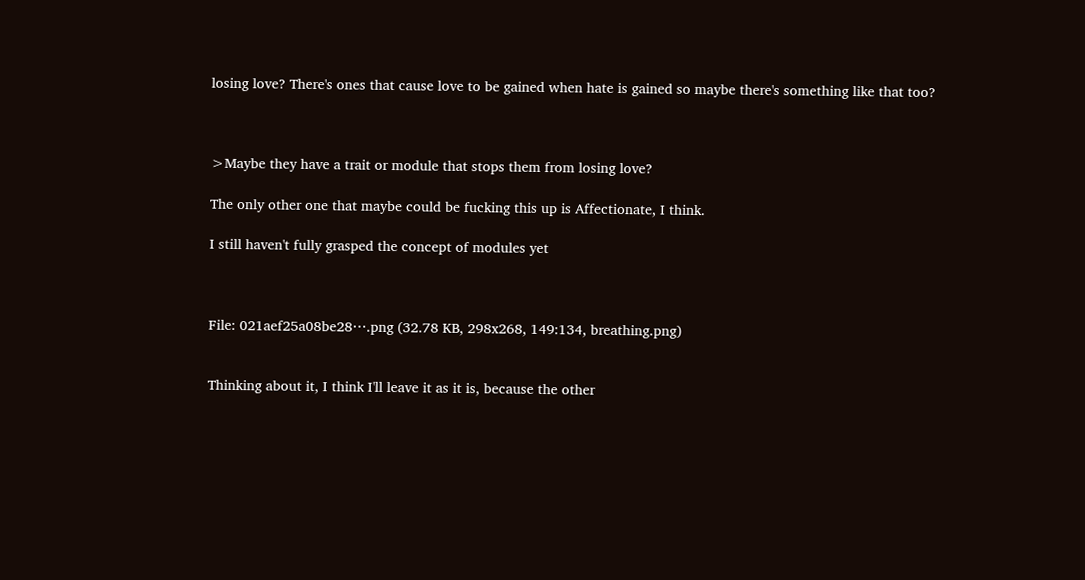losing love? There's ones that cause love to be gained when hate is gained so maybe there's something like that too?



>Maybe they have a trait or module that stops them from losing love?

The only other one that maybe could be fucking this up is Affectionate, I think.

I still haven't fully grasped the concept of modules yet



File: 021aef25a08be28⋯.png (32.78 KB, 298x268, 149:134, breathing.png)


Thinking about it, I think I'll leave it as it is, because the other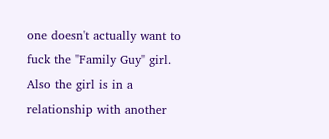one doesn't actually want to fuck the "Family Guy" girl. Also the girl is in a relationship with another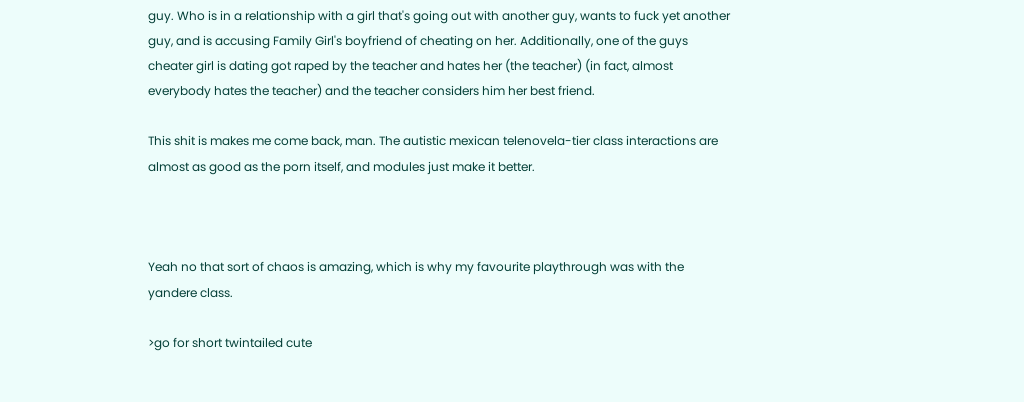guy. Who is in a relationship with a girl that's going out with another guy, wants to fuck yet another guy, and is accusing Family Girl's boyfriend of cheating on her. Additionally, one of the guys cheater girl is dating got raped by the teacher and hates her (the teacher) (in fact, almost everybody hates the teacher) and the teacher considers him her best friend.

This shit is makes me come back, man. The autistic mexican telenovela-tier class interactions are almost as good as the porn itself, and modules just make it better.



Yeah no that sort of chaos is amazing, which is why my favourite playthrough was with the yandere class.

>go for short twintailed cute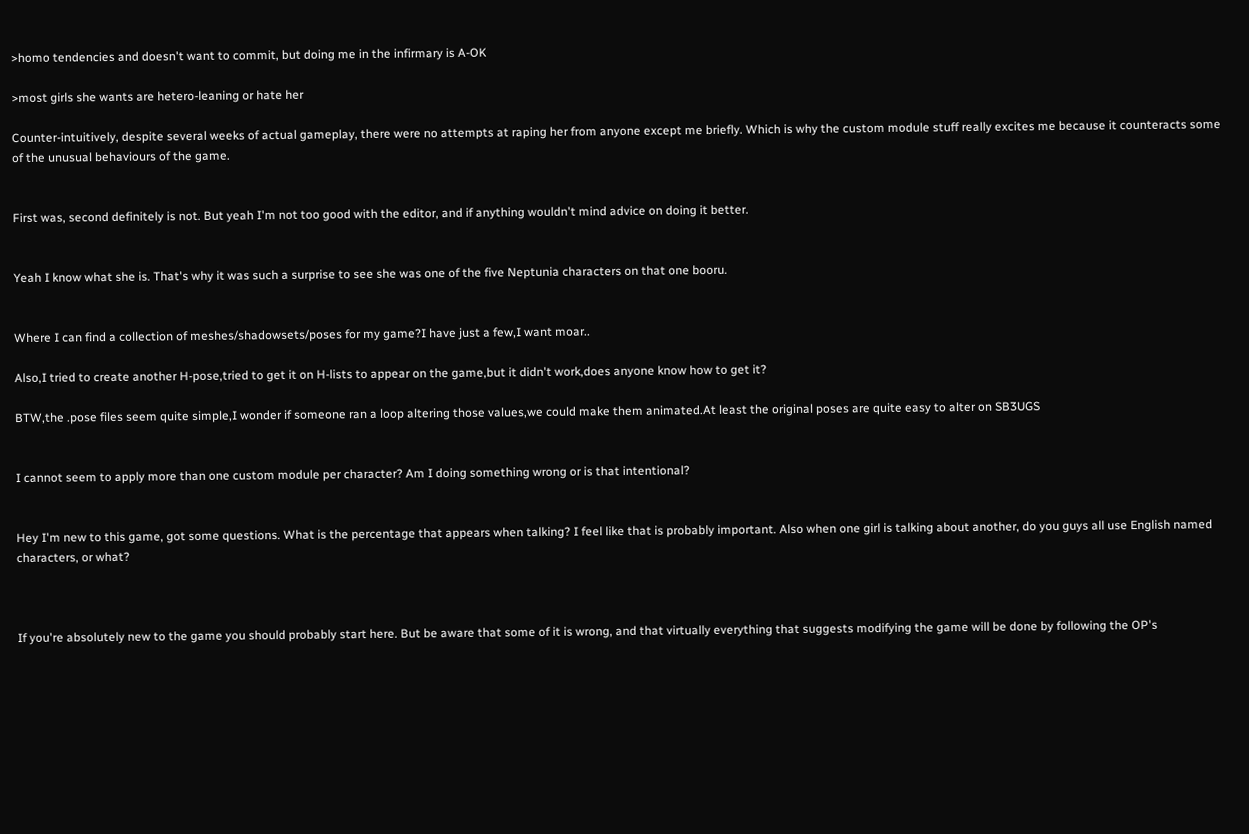>homo tendencies and doesn't want to commit, but doing me in the infirmary is A-OK

>most girls she wants are hetero-leaning or hate her

Counter-intuitively, despite several weeks of actual gameplay, there were no attempts at raping her from anyone except me briefly. Which is why the custom module stuff really excites me because it counteracts some of the unusual behaviours of the game.


First was, second definitely is not. But yeah I'm not too good with the editor, and if anything wouldn't mind advice on doing it better.


Yeah I know what she is. That's why it was such a surprise to see she was one of the five Neptunia characters on that one booru.


Where I can find a collection of meshes/shadowsets/poses for my game?I have just a few,I want moar..

Also,I tried to create another H-pose,tried to get it on H-lists to appear on the game,but it didn't work,does anyone know how to get it?

BTW,the .pose files seem quite simple,I wonder if someone ran a loop altering those values,we could make them animated.At least the original poses are quite easy to alter on SB3UGS


I cannot seem to apply more than one custom module per character? Am I doing something wrong or is that intentional?


Hey I'm new to this game, got some questions. What is the percentage that appears when talking? I feel like that is probably important. Also when one girl is talking about another, do you guys all use English named characters, or what?



If you're absolutely new to the game you should probably start here. But be aware that some of it is wrong, and that virtually everything that suggests modifying the game will be done by following the OP's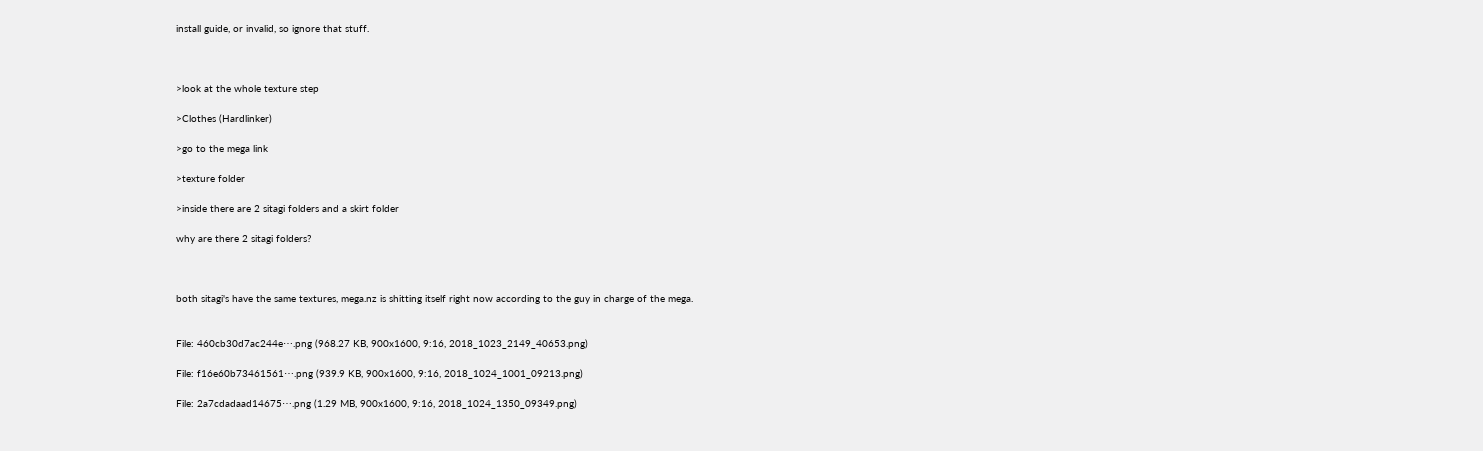install guide, or invalid, so ignore that stuff.



>look at the whole texture step

>Clothes (Hardlinker)

>go to the mega link

>texture folder

>inside there are 2 sitagi folders and a skirt folder

why are there 2 sitagi folders?



both sitagi's have the same textures, mega.nz is shitting itself right now according to the guy in charge of the mega.


File: 460cb30d7ac244e⋯.png (968.27 KB, 900x1600, 9:16, 2018_1023_2149_40653.png)

File: f16e60b73461561⋯.png (939.9 KB, 900x1600, 9:16, 2018_1024_1001_09213.png)

File: 2a7cdadaad14675⋯.png (1.29 MB, 900x1600, 9:16, 2018_1024_1350_09349.png)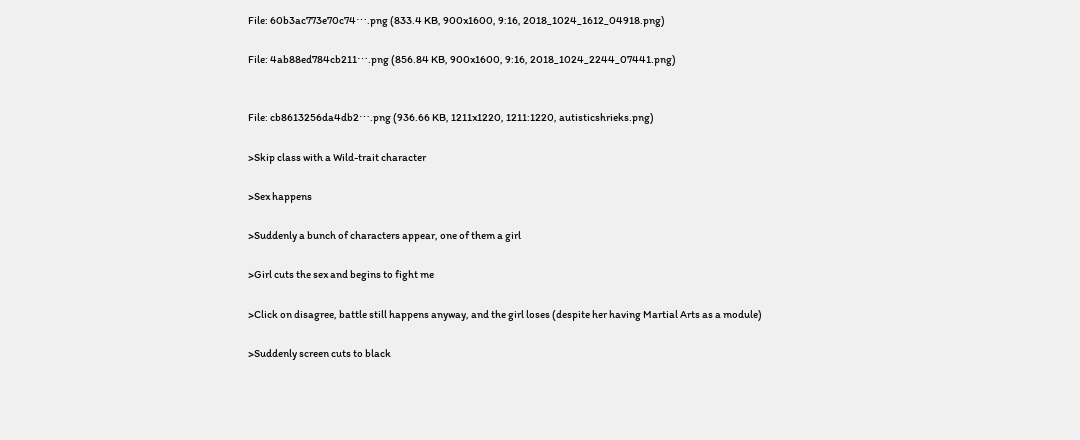File: 60b3ac773e70c74⋯.png (833.4 KB, 900x1600, 9:16, 2018_1024_1612_04918.png)

File: 4ab88ed784cb211⋯.png (856.84 KB, 900x1600, 9:16, 2018_1024_2244_07441.png)


File: cb8613256da4db2⋯.png (936.66 KB, 1211x1220, 1211:1220, autisticshrieks.png)

>Skip class with a Wild-trait character

>Sex happens

>Suddenly a bunch of characters appear, one of them a girl

>Girl cuts the sex and begins to fight me

>Click on disagree, battle still happens anyway, and the girl loses (despite her having Martial Arts as a module)

>Suddenly screen cuts to black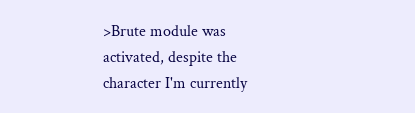>Brute module was activated, despite the character I'm currently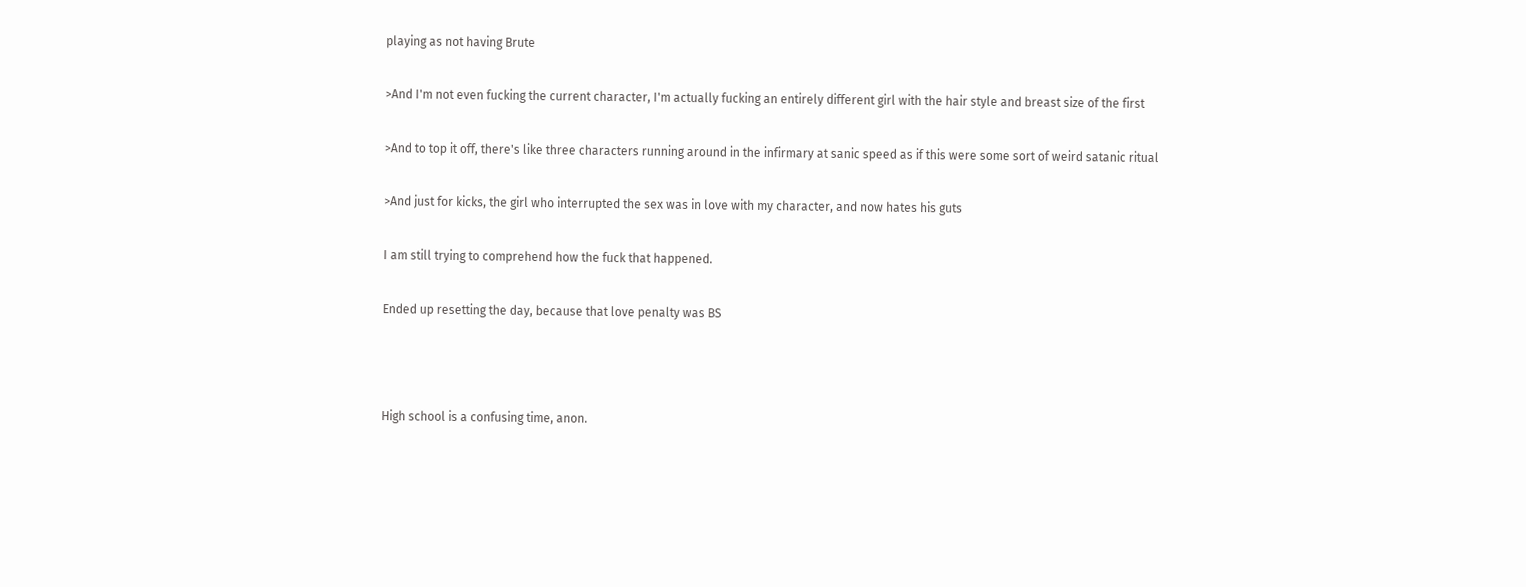playing as not having Brute

>And I'm not even fucking the current character, I'm actually fucking an entirely different girl with the hair style and breast size of the first

>And to top it off, there's like three characters running around in the infirmary at sanic speed as if this were some sort of weird satanic ritual

>And just for kicks, the girl who interrupted the sex was in love with my character, and now hates his guts

I am still trying to comprehend how the fuck that happened.

Ended up resetting the day, because that love penalty was BS



High school is a confusing time, anon.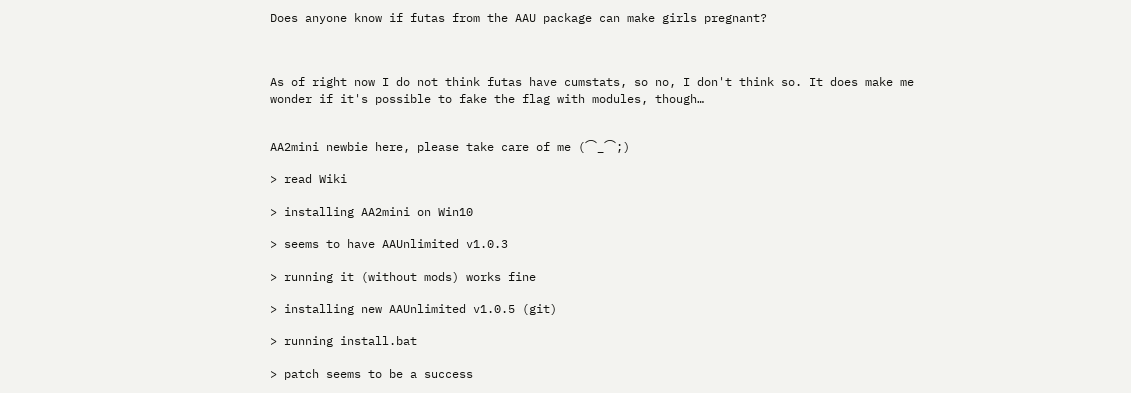Does anyone know if futas from the AAU package can make girls pregnant?



As of right now I do not think futas have cumstats, so no, I don't think so. It does make me wonder if it's possible to fake the flag with modules, though…


AA2mini newbie here, please take care of me (⌒_⌒;)

> read Wiki

> installing AA2mini on Win10

> seems to have AAUnlimited v1.0.3

> running it (without mods) works fine

> installing new AAUnlimited v1.0.5 (git)

> running install.bat

> patch seems to be a success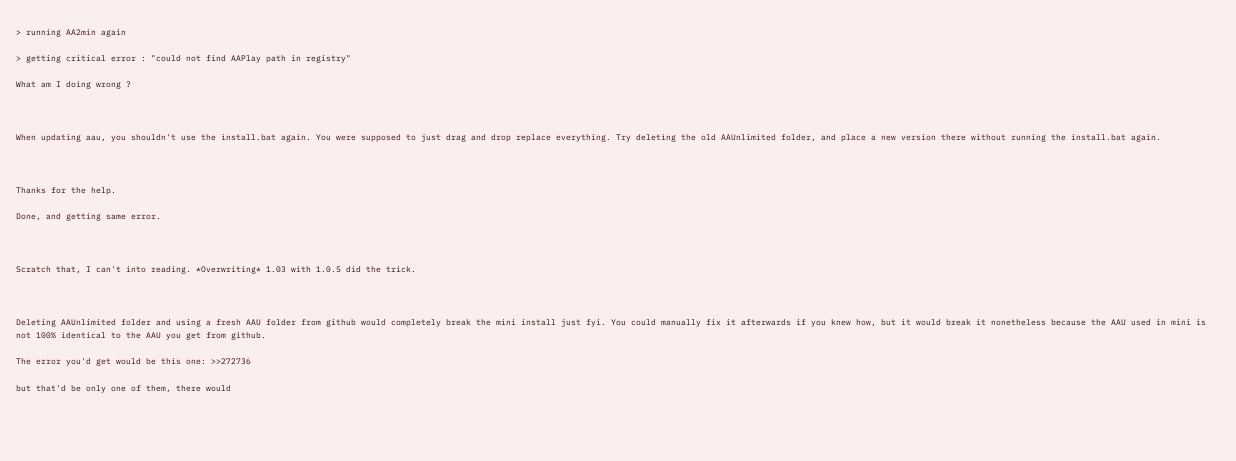> running AA2min again

> getting critical error : "could not find AAPlay path in registry"

What am I doing wrong ?



When updating aau, you shouldn't use the install.bat again. You were supposed to just drag and drop replace everything. Try deleting the old AAUnlimited folder, and place a new version there without running the install.bat again.



Thanks for the help.

Done, and getting same error.



Scratch that, I can't into reading. *Overwriting* 1.03 with 1.0.5 did the trick.



Deleting AAUnlimited folder and using a fresh AAU folder from github would completely break the mini install just fyi. You could manually fix it afterwards if you knew how, but it would break it nonetheless because the AAU used in mini is not 100% identical to the AAU you get from github.

The error you'd get would be this one: >>272736

but that'd be only one of them, there would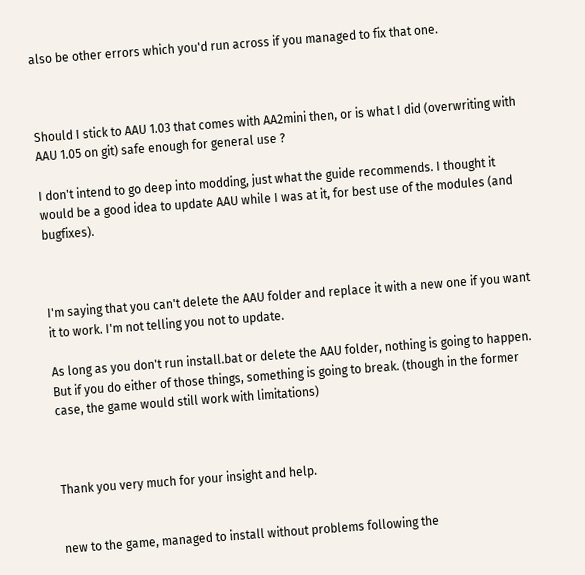also be other errors which you'd run across if you managed to fix that one.



Should I stick to AAU 1.03 that comes with AA2mini then, or is what I did (overwriting with AAU 1.05 on git) safe enough for general use ?

I don't intend to go deep into modding, just what the guide recommends. I thought it would be a good idea to update AAU while I was at it, for best use of the modules (and bugfixes).



I'm saying that you can't delete the AAU folder and replace it with a new one if you want it to work. I'm not telling you not to update.

As long as you don't run install.bat or delete the AAU folder, nothing is going to happen. But if you do either of those things, something is going to break. (though in the former case, the game would still work with limitations)



Thank you very much for your insight and help.


new to the game, managed to install without problems following the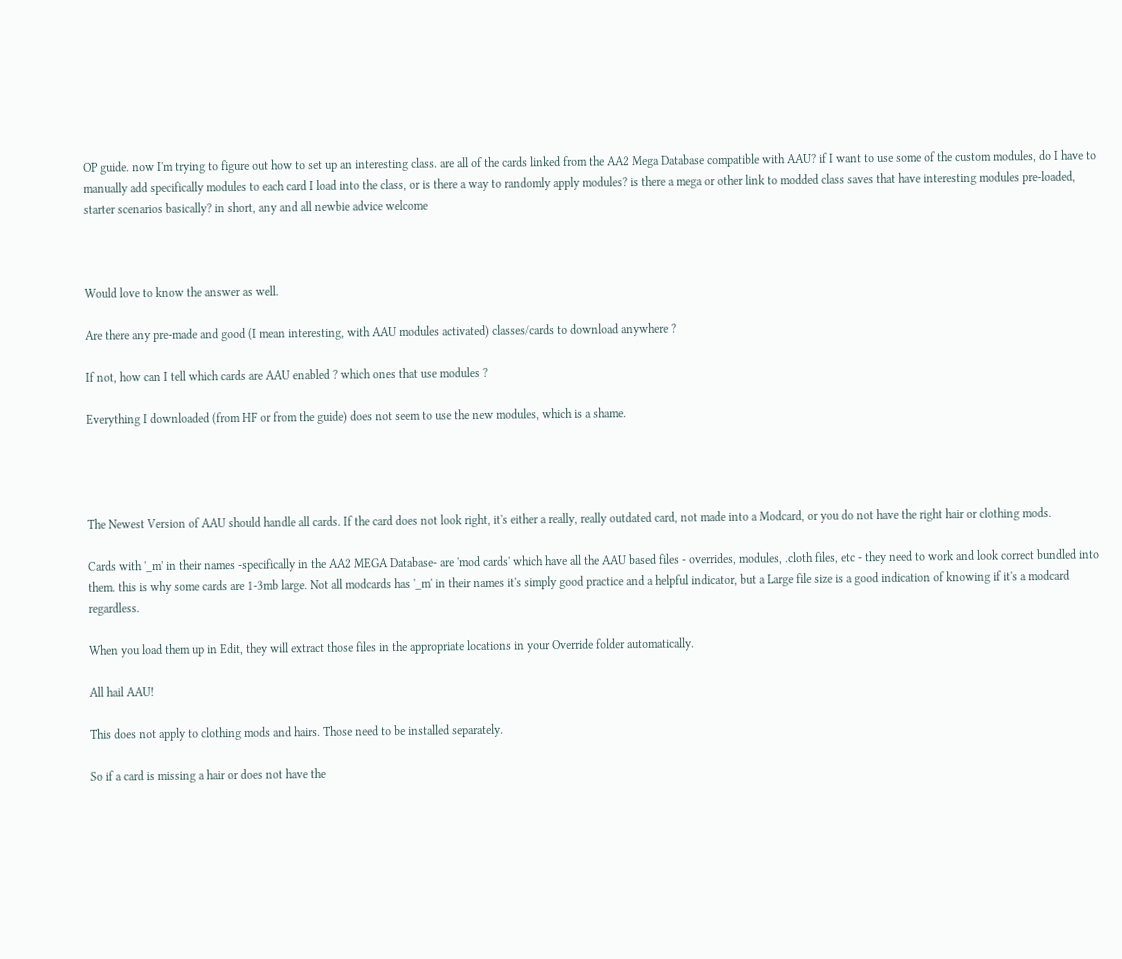OP guide. now I'm trying to figure out how to set up an interesting class. are all of the cards linked from the AA2 Mega Database compatible with AAU? if I want to use some of the custom modules, do I have to manually add specifically modules to each card I load into the class, or is there a way to randomly apply modules? is there a mega or other link to modded class saves that have interesting modules pre-loaded, starter scenarios basically? in short, any and all newbie advice welcome



Would love to know the answer as well.

Are there any pre-made and good (I mean interesting, with AAU modules activated) classes/cards to download anywhere ?

If not, how can I tell which cards are AAU enabled ? which ones that use modules ?

Everything I downloaded (from HF or from the guide) does not seem to use the new modules, which is a shame.




The Newest Version of AAU should handle all cards. If the card does not look right, it's either a really, really outdated card, not made into a Modcard, or you do not have the right hair or clothing mods.

Cards with '_m' in their names -specifically in the AA2 MEGA Database- are 'mod cards' which have all the AAU based files - overrides, modules, .cloth files, etc - they need to work and look correct bundled into them. this is why some cards are 1-3mb large. Not all modcards has '_m' in their names it's simply good practice and a helpful indicator, but a Large file size is a good indication of knowing if it's a modcard regardless.

When you load them up in Edit, they will extract those files in the appropriate locations in your Override folder automatically.

All hail AAU!

This does not apply to clothing mods and hairs. Those need to be installed separately.

So if a card is missing a hair or does not have the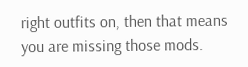right outfits on, then that means you are missing those mods.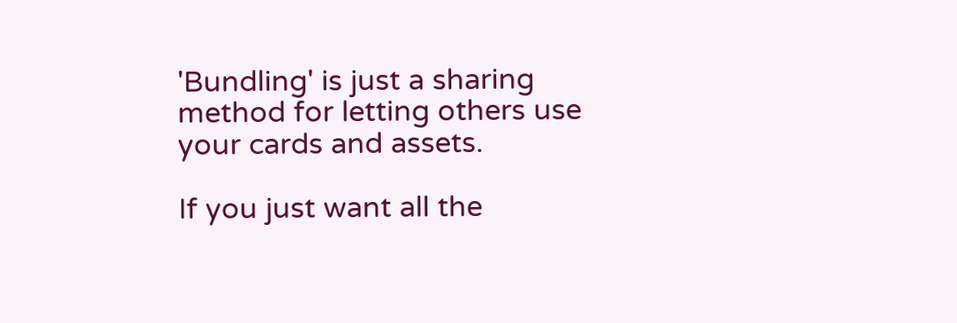'Bundling' is just a sharing method for letting others use your cards and assets.

If you just want all the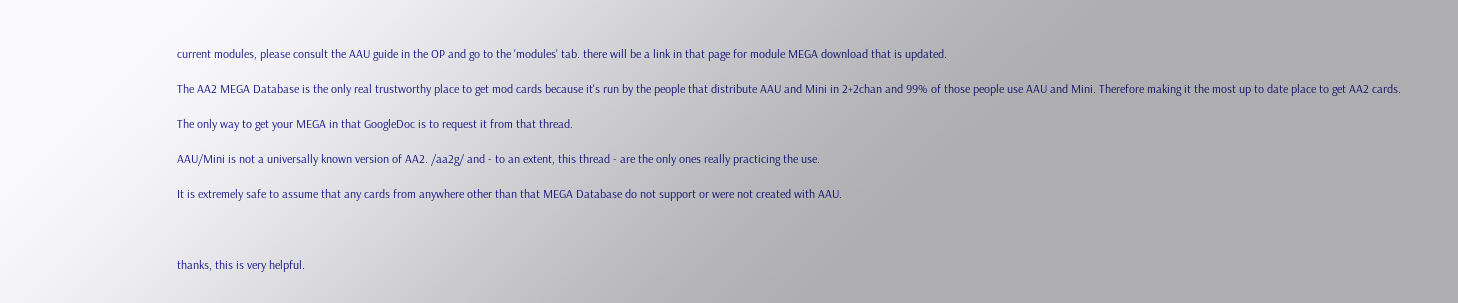current modules, please consult the AAU guide in the OP and go to the 'modules' tab. there will be a link in that page for module MEGA download that is updated.

The AA2 MEGA Database is the only real trustworthy place to get mod cards because it's run by the people that distribute AAU and Mini in 2+2chan and 99% of those people use AAU and Mini. Therefore making it the most up to date place to get AA2 cards.

The only way to get your MEGA in that GoogleDoc is to request it from that thread.

AAU/Mini is not a universally known version of AA2. /aa2g/ and - to an extent, this thread - are the only ones really practicing the use.

It is extremely safe to assume that any cards from anywhere other than that MEGA Database do not support or were not created with AAU.



thanks, this is very helpful.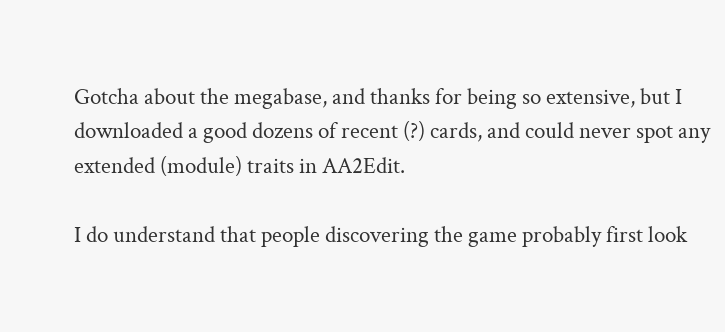Gotcha about the megabase, and thanks for being so extensive, but I downloaded a good dozens of recent (?) cards, and could never spot any extended (module) traits in AA2Edit.

I do understand that people discovering the game probably first look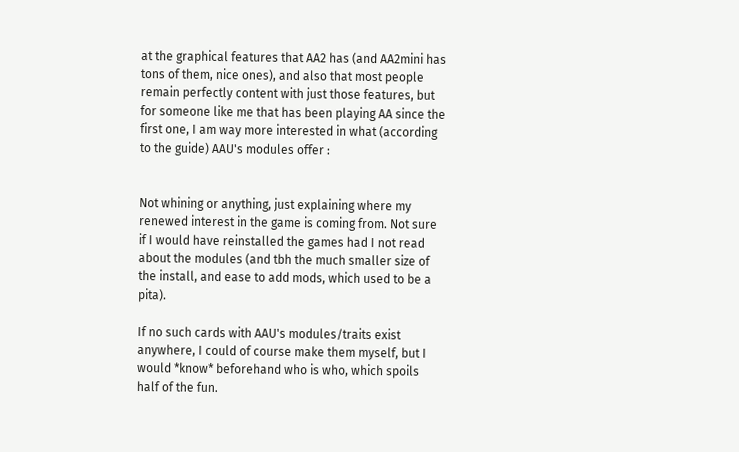at the graphical features that AA2 has (and AA2mini has tons of them, nice ones), and also that most people remain perfectly content with just those features, but for someone like me that has been playing AA since the first one, I am way more interested in what (according to the guide) AAU's modules offer :


Not whining or anything, just explaining where my renewed interest in the game is coming from. Not sure if I would have reinstalled the games had I not read about the modules (and tbh the much smaller size of the install, and ease to add mods, which used to be a pita).

If no such cards with AAU's modules/traits exist anywhere, I could of course make them myself, but I would *know* beforehand who is who, which spoils half of the fun.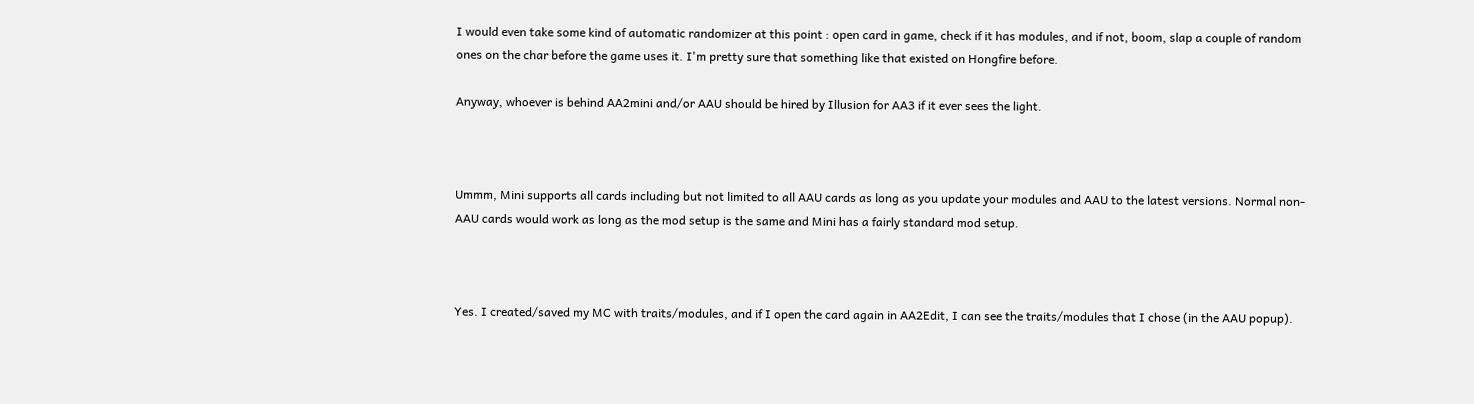I would even take some kind of automatic randomizer at this point : open card in game, check if it has modules, and if not, boom, slap a couple of random ones on the char before the game uses it. I'm pretty sure that something like that existed on Hongfire before.

Anyway, whoever is behind AA2mini and/or AAU should be hired by Illusion for AA3 if it ever sees the light.



Ummm, Mini supports all cards including but not limited to all AAU cards as long as you update your modules and AAU to the latest versions. Normal non-AAU cards would work as long as the mod setup is the same and Mini has a fairly standard mod setup.



Yes. I created/saved my MC with traits/modules, and if I open the card again in AA2Edit, I can see the traits/modules that I chose (in the AAU popup).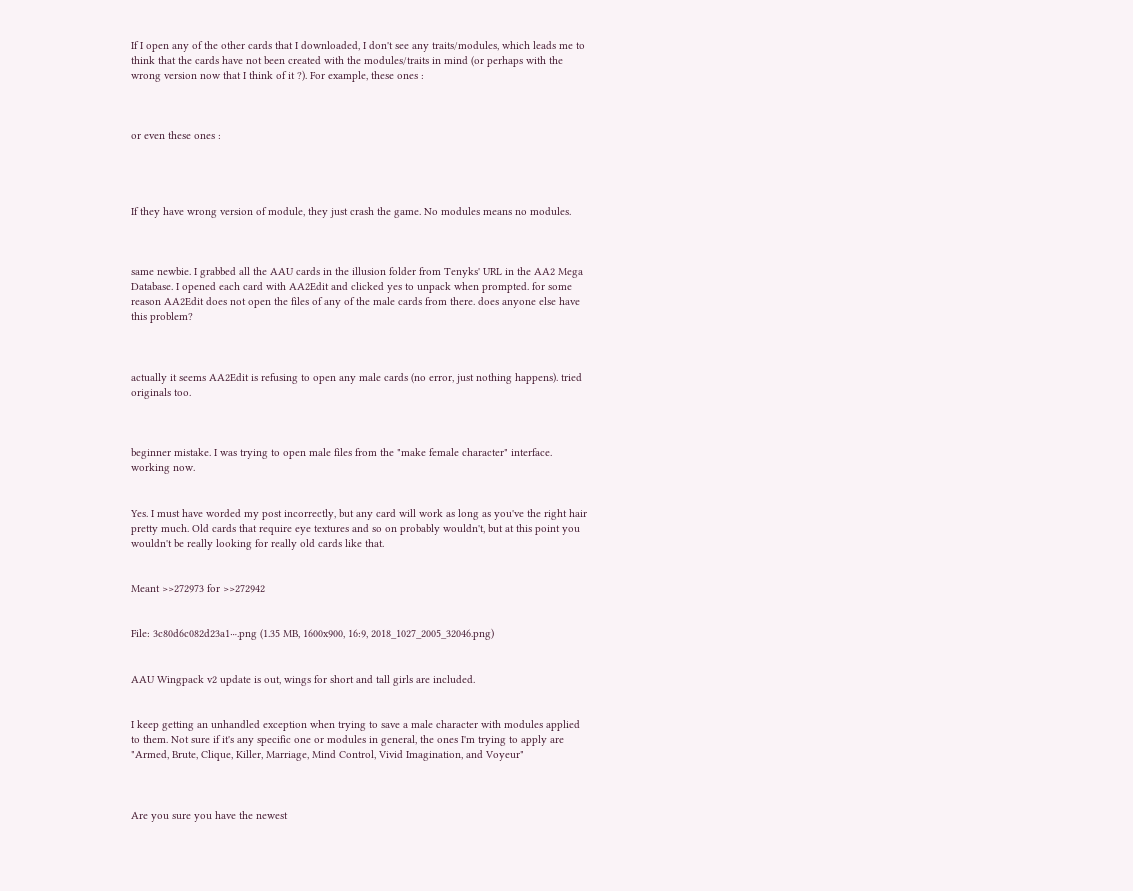If I open any of the other cards that I downloaded, I don't see any traits/modules, which leads me to think that the cards have not been created with the modules/traits in mind (or perhaps with the wrong version now that I think of it ?). For example, these ones :



or even these ones :




If they have wrong version of module, they just crash the game. No modules means no modules.



same newbie. I grabbed all the AAU cards in the illusion folder from Tenyks' URL in the AA2 Mega Database. I opened each card with AA2Edit and clicked yes to unpack when prompted. for some reason AA2Edit does not open the files of any of the male cards from there. does anyone else have this problem?



actually it seems AA2Edit is refusing to open any male cards (no error, just nothing happens). tried originals too.



beginner mistake. I was trying to open male files from the "make female character" interface. working now.


Yes. I must have worded my post incorrectly, but any card will work as long as you've the right hair pretty much. Old cards that require eye textures and so on probably wouldn't, but at this point you wouldn't be really looking for really old cards like that.


Meant >>272973 for >>272942


File: 3c80d6c082d23a1⋯.png (1.35 MB, 1600x900, 16:9, 2018_1027_2005_32046.png)


AAU Wingpack v2 update is out, wings for short and tall girls are included.


I keep getting an unhandled exception when trying to save a male character with modules applied to them. Not sure if it's any specific one or modules in general, the ones I'm trying to apply are "Armed, Brute, Clique, Killer, Marriage, Mind Control, Vivid Imagination, and Voyeur"



Are you sure you have the newest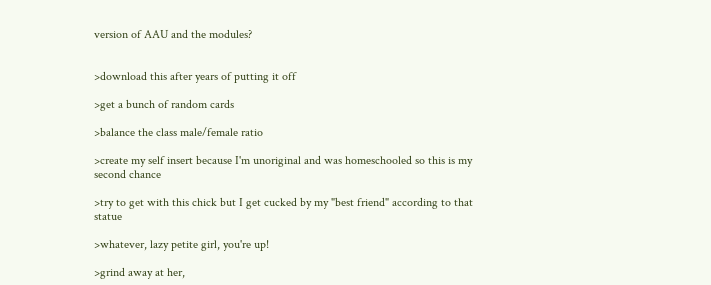version of AAU and the modules?


>download this after years of putting it off

>get a bunch of random cards

>balance the class male/female ratio

>create my self insert because I'm unoriginal and was homeschooled so this is my second chance

>try to get with this chick but I get cucked by my "best friend" according to that statue

>whatever, lazy petite girl, you're up!

>grind away at her,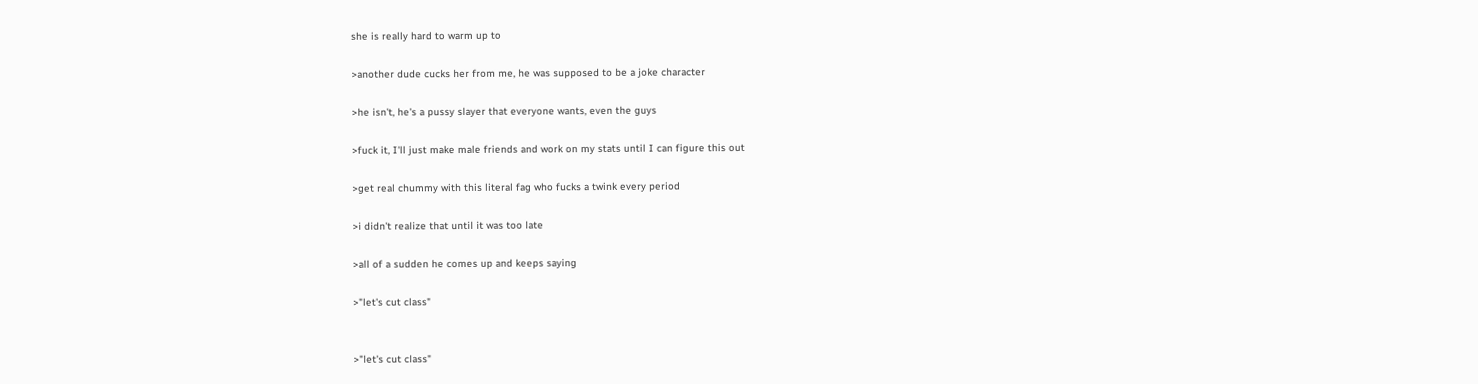she is really hard to warm up to

>another dude cucks her from me, he was supposed to be a joke character

>he isn't, he's a pussy slayer that everyone wants, even the guys

>fuck it, I'll just make male friends and work on my stats until I can figure this out

>get real chummy with this literal fag who fucks a twink every period

>i didn't realize that until it was too late

>all of a sudden he comes up and keeps saying

>"let's cut class"


>"let's cut class"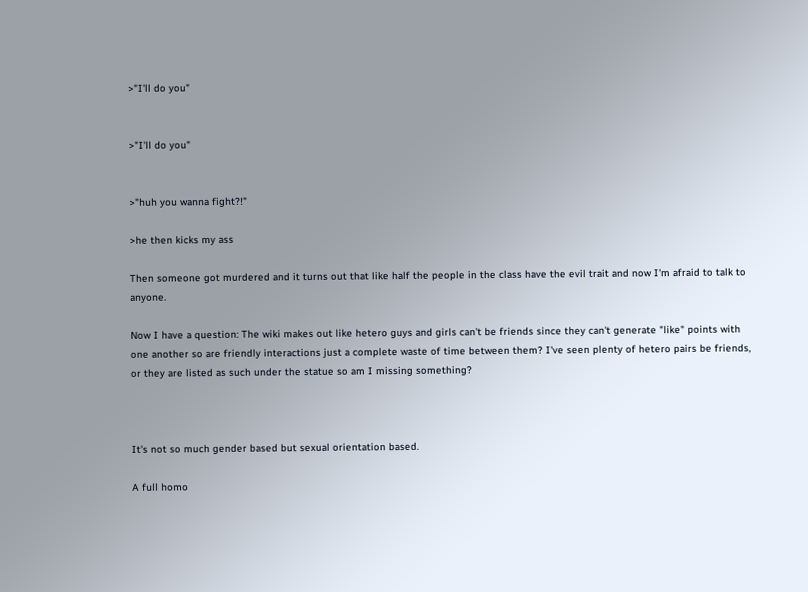>"I'll do you"


>"I'll do you"


>"huh you wanna fight?!"

>he then kicks my ass

Then someone got murdered and it turns out that like half the people in the class have the evil trait and now I'm afraid to talk to anyone.

Now I have a question: The wiki makes out like hetero guys and girls can't be friends since they can't generate "like" points with one another so are friendly interactions just a complete waste of time between them? I've seen plenty of hetero pairs be friends, or they are listed as such under the statue so am I missing something?



It's not so much gender based but sexual orientation based.

A full homo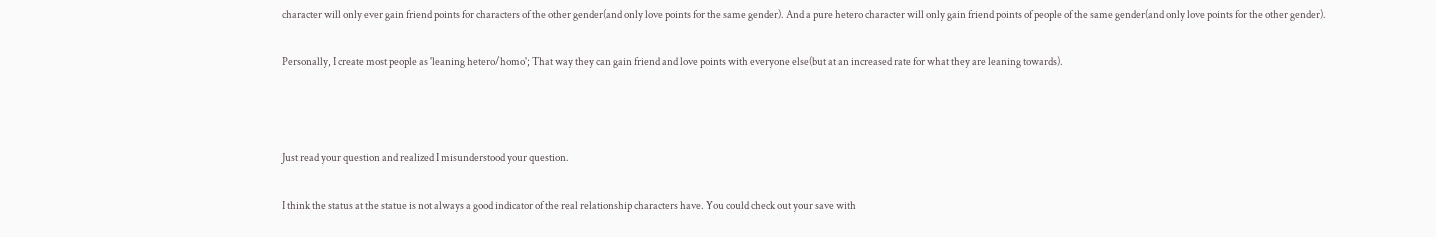character will only ever gain friend points for characters of the other gender(and only love points for the same gender). And a pure hetero character will only gain friend points of people of the same gender(and only love points for the other gender).

Personally, I create most people as 'leaning hetero/homo'; That way they can gain friend and love points with everyone else(but at an increased rate for what they are leaning towards).



Just read your question and realized I misunderstood your question.

I think the status at the statue is not always a good indicator of the real relationship characters have. You could check out your save with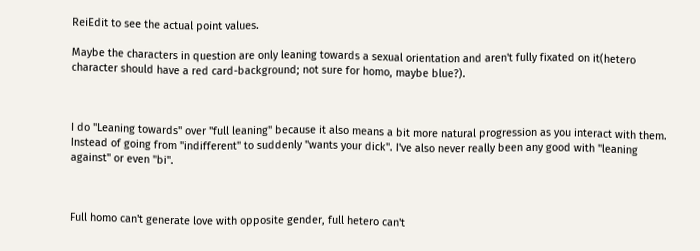ReiEdit to see the actual point values.

Maybe the characters in question are only leaning towards a sexual orientation and aren't fully fixated on it(hetero character should have a red card-background; not sure for homo, maybe blue?).



I do "Leaning towards" over "full leaning" because it also means a bit more natural progression as you interact with them. Instead of going from "indifferent" to suddenly "wants your dick". I've also never really been any good with "leaning against" or even "bi".



Full homo can't generate love with opposite gender, full hetero can't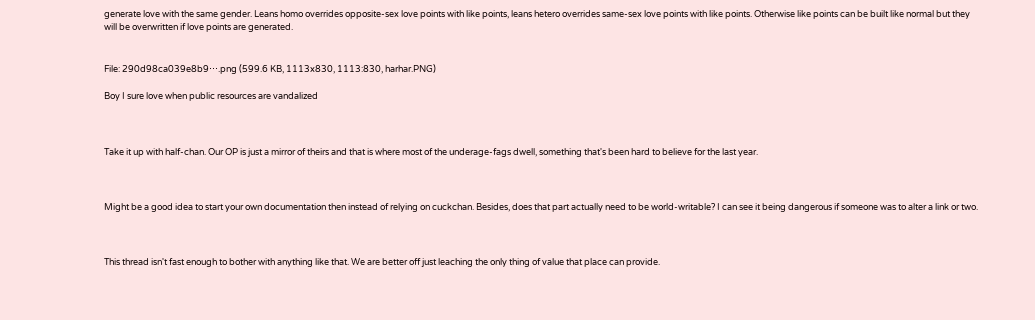generate love with the same gender. Leans homo overrides opposite-sex love points with like points, leans hetero overrides same-sex love points with like points. Otherwise like points can be built like normal but they will be overwritten if love points are generated.


File: 290d98ca039e8b9⋯.png (599.6 KB, 1113x830, 1113:830, harhar.PNG)

Boy I sure love when public resources are vandalized



Take it up with half-chan. Our OP is just a mirror of theirs and that is where most of the underage-fags dwell, something that's been hard to believe for the last year.



Might be a good idea to start your own documentation then instead of relying on cuckchan. Besides, does that part actually need to be world-writable? I can see it being dangerous if someone was to alter a link or two.



This thread isn't fast enough to bother with anything like that. We are better off just leaching the only thing of value that place can provide.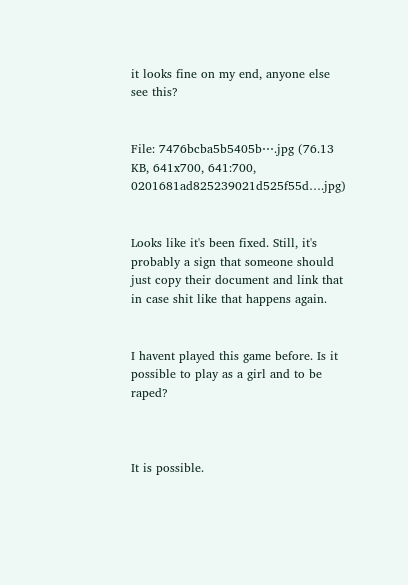it looks fine on my end, anyone else see this?


File: 7476bcba5b5405b⋯.jpg (76.13 KB, 641x700, 641:700, 0201681ad825239021d525f55d….jpg)


Looks like it's been fixed. Still, it's probably a sign that someone should just copy their document and link that in case shit like that happens again.


I havent played this game before. Is it possible to play as a girl and to be raped?



It is possible.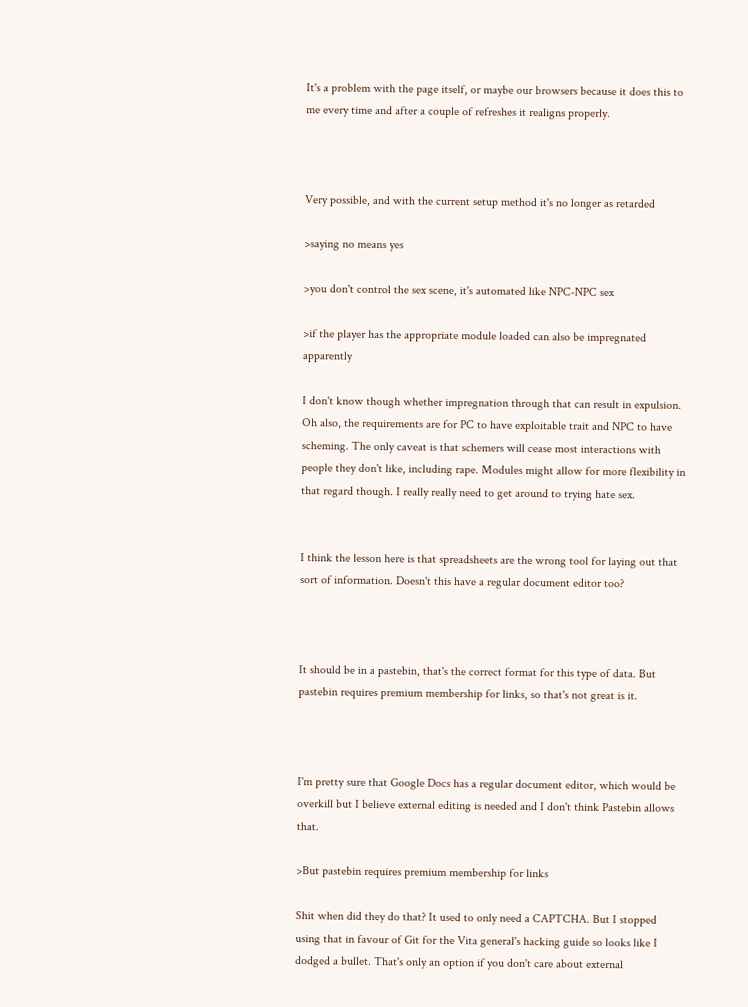It's a problem with the page itself, or maybe our browsers because it does this to me every time and after a couple of refreshes it realigns properly.



Very possible, and with the current setup method it's no longer as retarded

>saying no means yes

>you don't control the sex scene, it's automated like NPC-NPC sex

>if the player has the appropriate module loaded can also be impregnated apparently

I don't know though whether impregnation through that can result in expulsion. Oh also, the requirements are for PC to have exploitable trait and NPC to have scheming. The only caveat is that schemers will cease most interactions with people they don't like, including rape. Modules might allow for more flexibility in that regard though. I really really need to get around to trying hate sex.


I think the lesson here is that spreadsheets are the wrong tool for laying out that sort of information. Doesn't this have a regular document editor too?



It should be in a pastebin, that's the correct format for this type of data. But pastebin requires premium membership for links, so that's not great is it.



I'm pretty sure that Google Docs has a regular document editor, which would be overkill but I believe external editing is needed and I don't think Pastebin allows that.

>But pastebin requires premium membership for links

Shit when did they do that? It used to only need a CAPTCHA. But I stopped using that in favour of Git for the Vita general's hacking guide so looks like I dodged a bullet. That's only an option if you don't care about external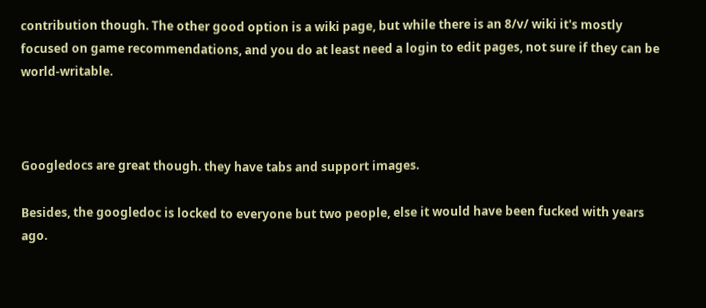contribution though. The other good option is a wiki page, but while there is an 8/v/ wiki it's mostly focused on game recommendations, and you do at least need a login to edit pages, not sure if they can be world-writable.



Googledocs are great though. they have tabs and support images.

Besides, the googledoc is locked to everyone but two people, else it would have been fucked with years ago.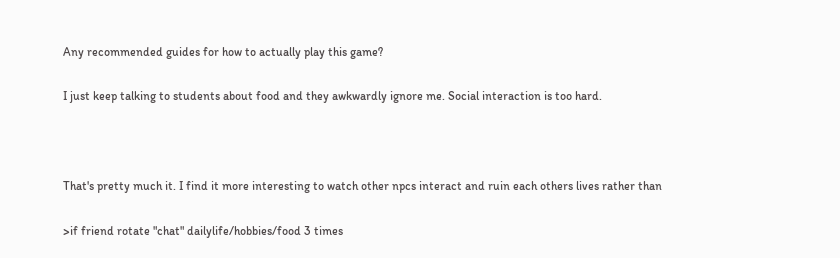Any recommended guides for how to actually play this game?

I just keep talking to students about food and they awkwardly ignore me. Social interaction is too hard.



That's pretty much it. I find it more interesting to watch other npcs interact and ruin each others lives rather than

>if friend rotate "chat" dailylife/hobbies/food 3 times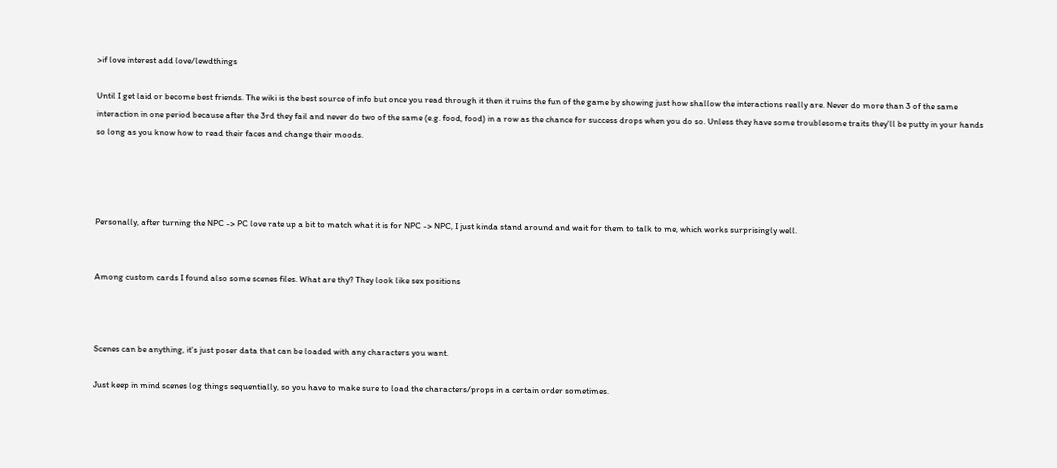>if love interest add love/lewdthings

Until I get laid or become best friends. The wiki is the best source of info but once you read through it then it ruins the fun of the game by showing just how shallow the interactions really are. Never do more than 3 of the same interaction in one period because after the 3rd they fail and never do two of the same (e.g. food, food) in a row as the chance for success drops when you do so. Unless they have some troublesome traits they'll be putty in your hands so long as you know how to read their faces and change their moods.




Personally, after turning the NPC -> PC love rate up a bit to match what it is for NPC -> NPC, I just kinda stand around and wait for them to talk to me, which works surprisingly well.


Among custom cards I found also some scenes files. What are thy? They look like sex positions



Scenes can be anything, it's just poser data that can be loaded with any characters you want.

Just keep in mind scenes log things sequentially, so you have to make sure to load the characters/props in a certain order sometimes.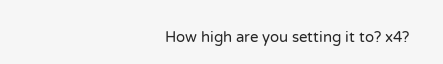How high are you setting it to? x4?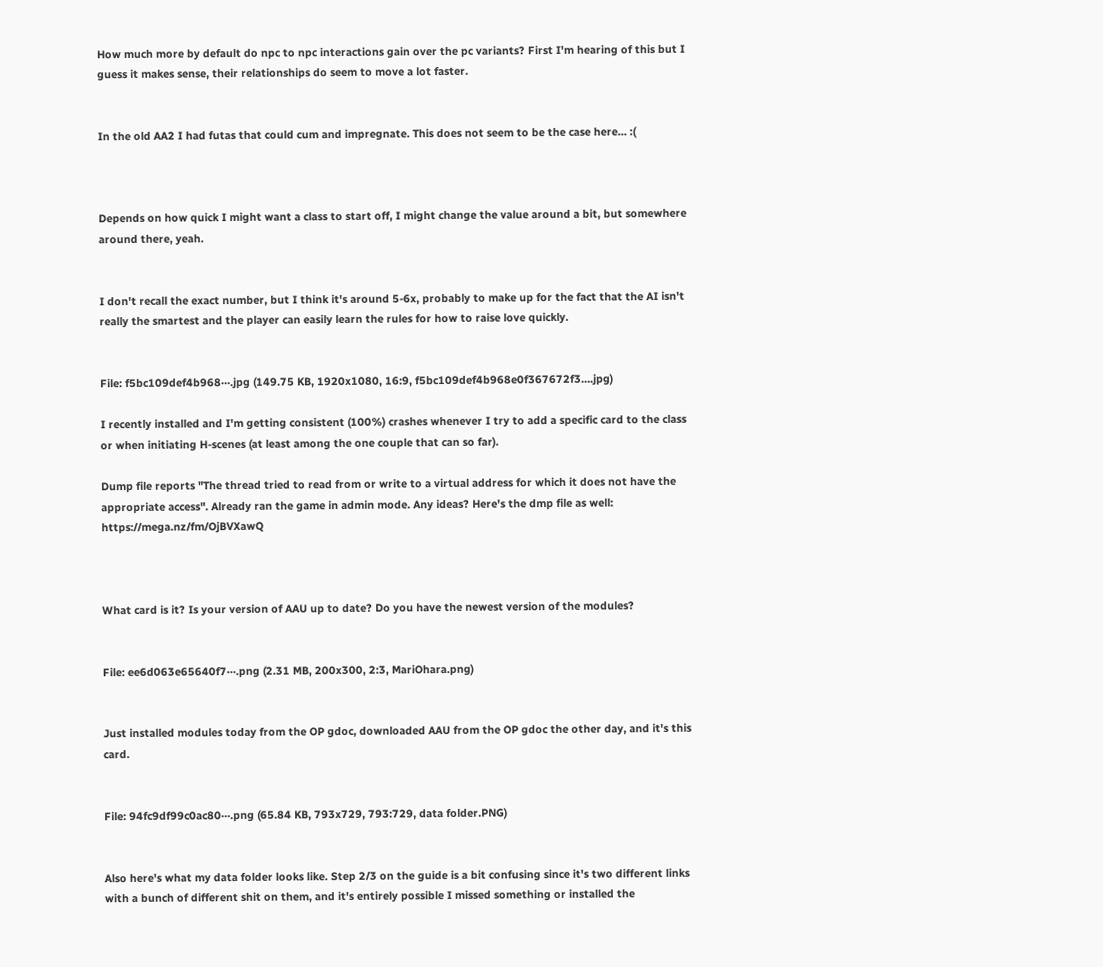How much more by default do npc to npc interactions gain over the pc variants? First I'm hearing of this but I guess it makes sense, their relationships do seem to move a lot faster.


In the old AA2 I had futas that could cum and impregnate. This does not seem to be the case here… :(



Depends on how quick I might want a class to start off, I might change the value around a bit, but somewhere around there, yeah.


I don't recall the exact number, but I think it's around 5-6x, probably to make up for the fact that the AI isn't really the smartest and the player can easily learn the rules for how to raise love quickly.


File: f5bc109def4b968⋯.jpg (149.75 KB, 1920x1080, 16:9, f5bc109def4b968e0f367672f3….jpg)

I recently installed and I'm getting consistent (100%) crashes whenever I try to add a specific card to the class or when initiating H-scenes (at least among the one couple that can so far).

Dump file reports "The thread tried to read from or write to a virtual address for which it does not have the appropriate access". Already ran the game in admin mode. Any ideas? Here's the dmp file as well: https://mega.nz/fm/OjBVXawQ



What card is it? Is your version of AAU up to date? Do you have the newest version of the modules?


File: ee6d063e65640f7⋯.png (2.31 MB, 200x300, 2:3, MariOhara.png)


Just installed modules today from the OP gdoc, downloaded AAU from the OP gdoc the other day, and it's this card.


File: 94fc9df99c0ac80⋯.png (65.84 KB, 793x729, 793:729, data folder.PNG)


Also here's what my data folder looks like. Step 2/3 on the guide is a bit confusing since it's two different links with a bunch of different shit on them, and it's entirely possible I missed something or installed the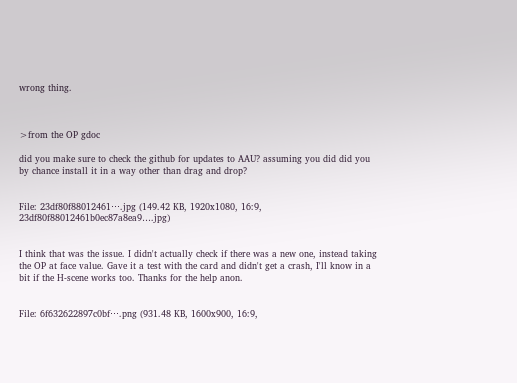wrong thing.



>from the OP gdoc

did you make sure to check the github for updates to AAU? assuming you did did you by chance install it in a way other than drag and drop?


File: 23df80f88012461⋯.jpg (149.42 KB, 1920x1080, 16:9, 23df80f88012461b0ec87a8ea9….jpg)


I think that was the issue. I didn't actually check if there was a new one, instead taking the OP at face value. Gave it a test with the card and didn't get a crash, I'll know in a bit if the H-scene works too. Thanks for the help anon.


File: 6f632622897c0bf⋯.png (931.48 KB, 1600x900, 16:9,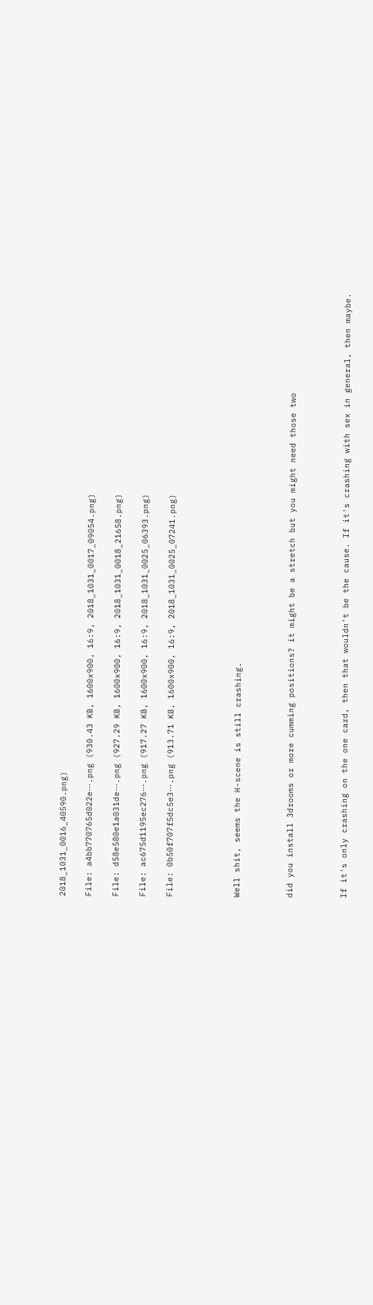2018_1031_0016_40590.png)

File: a4bb770765d022e⋯.png (930.43 KB, 1600x900, 16:9, 2018_1031_0017_09054.png)

File: d58e580e1a031de⋯.png (927.29 KB, 1600x900, 16:9, 2018_1031_0018_21658.png)

File: ac675d1195ec276⋯.png (917.27 KB, 1600x900, 16:9, 2018_1031_0025_06393.png)

File: 0b50f707f5dc5e3⋯.png (913.71 KB, 1600x900, 16:9, 2018_1031_0025_07241.png)




Well shit, seems the H-scene is still crashing.



did you install 3drooms or more cumming positions? it might be a stretch but you might need those two



If it's only crashing on the one card, then that wouldn't be the cause. If it's crashing with sex in general, then maybe.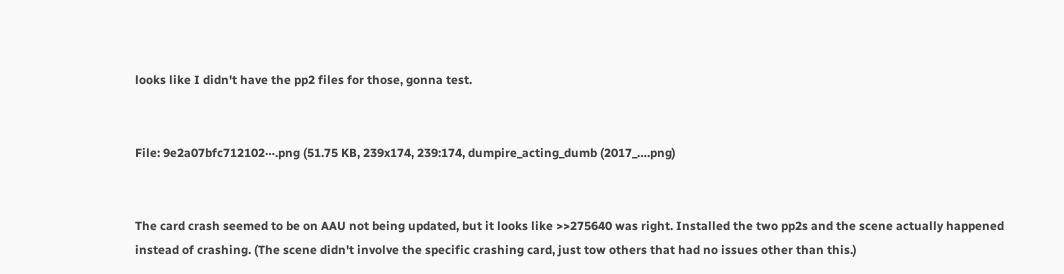looks like I didn't have the pp2 files for those, gonna test.


File: 9e2a07bfc712102⋯.png (51.75 KB, 239x174, 239:174, dumpire_acting_dumb (2017_….png)


The card crash seemed to be on AAU not being updated, but it looks like >>275640 was right. Installed the two pp2s and the scene actually happened instead of crashing. (The scene didn't involve the specific crashing card, just tow others that had no issues other than this.)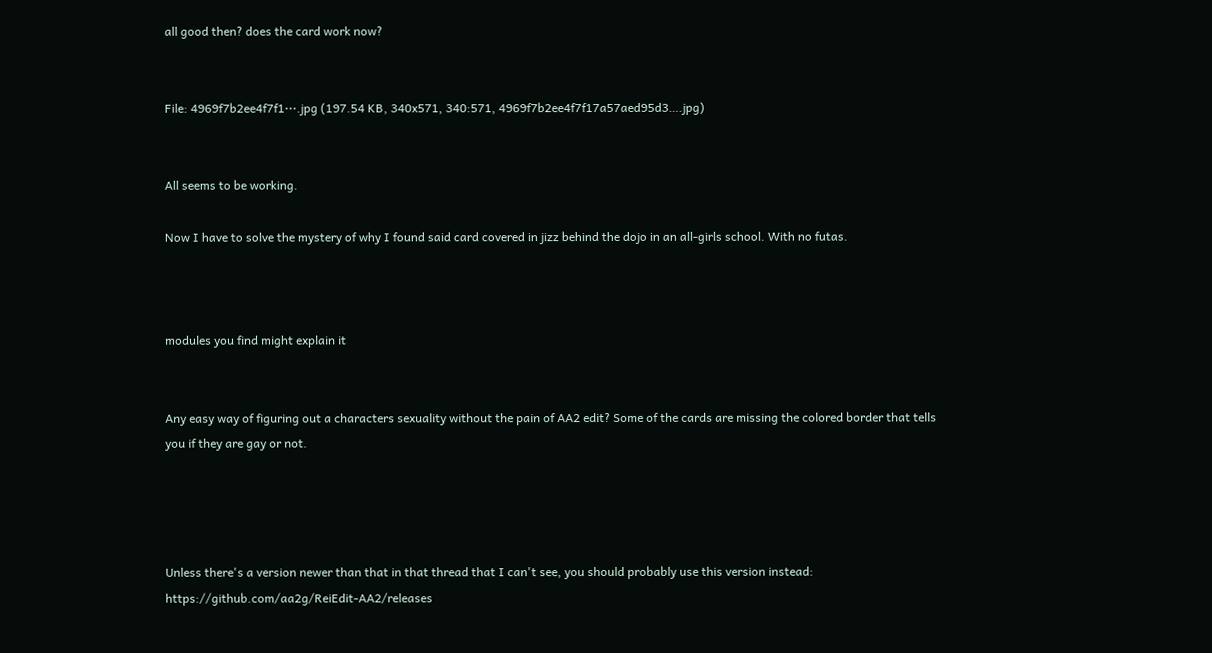all good then? does the card work now?


File: 4969f7b2ee4f7f1⋯.jpg (197.54 KB, 340x571, 340:571, 4969f7b2ee4f7f17a57aed95d3….jpg)


All seems to be working.

Now I have to solve the mystery of why I found said card covered in jizz behind the dojo in an all-girls school. With no futas.



modules you find might explain it


Any easy way of figuring out a characters sexuality without the pain of AA2 edit? Some of the cards are missing the colored border that tells you if they are gay or not.




Unless there's a version newer than that in that thread that I can't see, you should probably use this version instead: https://github.com/aa2g/ReiEdit-AA2/releases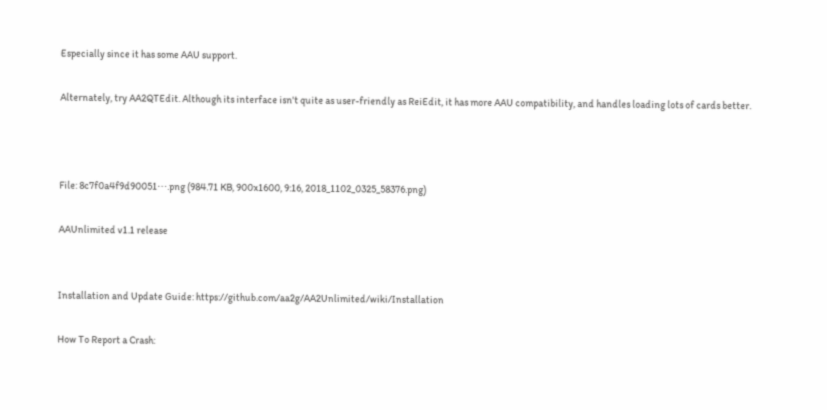Especially since it has some AAU support.

Alternately, try AA2QTEdit. Although its interface isn't quite as user-friendly as ReiEdit, it has more AAU compatibility, and handles loading lots of cards better.



File: 8c7f0a4f9d90051⋯.png (984.71 KB, 900x1600, 9:16, 2018_1102_0325_58376.png)

AAUnlimited v1.1 release


Installation and Update Guide: https://github.com/aa2g/AA2Unlimited/wiki/Installation

How To Report a Crash: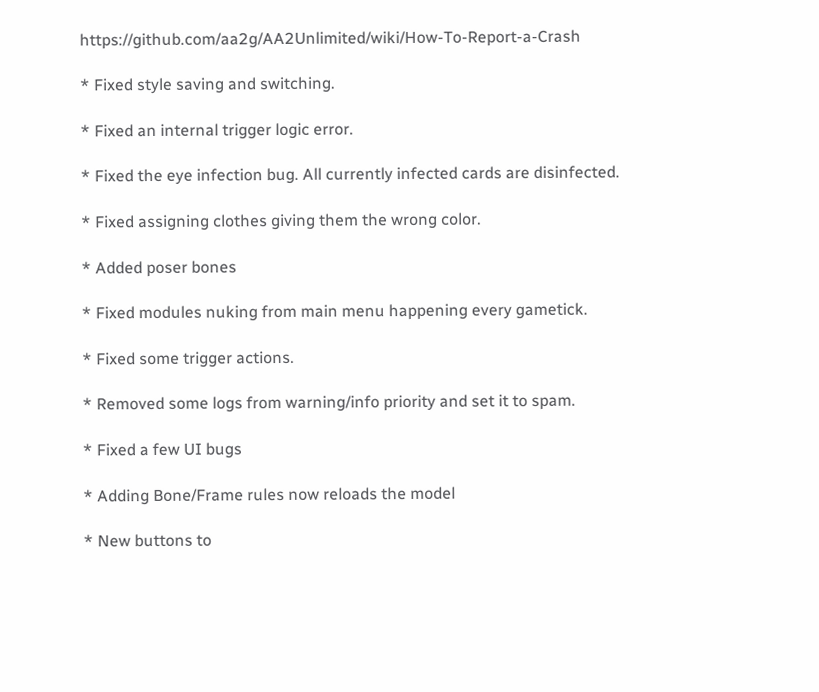https://github.com/aa2g/AA2Unlimited/wiki/How-To-Report-a-Crash

* Fixed style saving and switching.

* Fixed an internal trigger logic error.

* Fixed the eye infection bug. All currently infected cards are disinfected.

* Fixed assigning clothes giving them the wrong color.

* Added poser bones

* Fixed modules nuking from main menu happening every gametick.

* Fixed some trigger actions.

* Removed some logs from warning/info priority and set it to spam.

* Fixed a few UI bugs

* Adding Bone/Frame rules now reloads the model

* New buttons to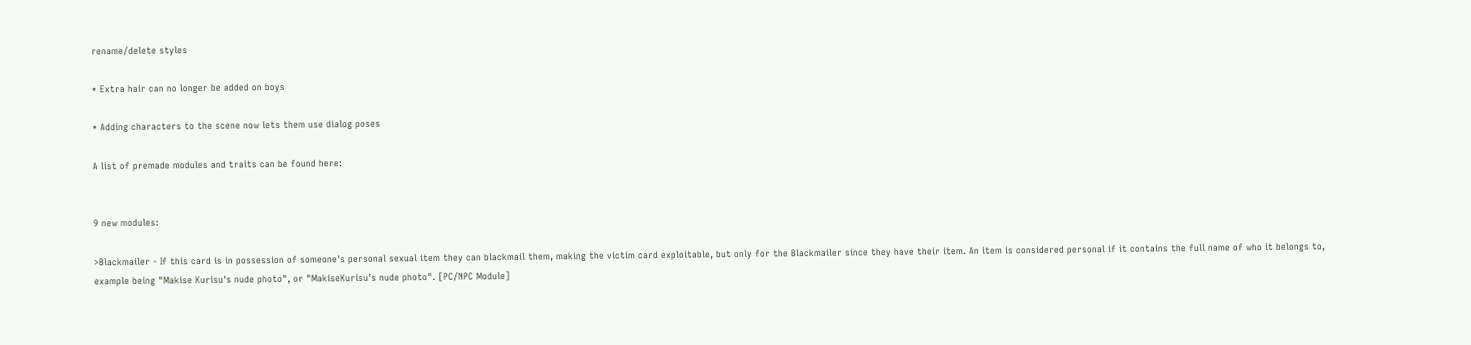rename/delete styles

* Extra hair can no longer be added on boys

* Adding characters to the scene now lets them use dialog poses

A list of premade modules and traits can be found here:


9 new modules:

>Blackmailer - If this card is in possession of someone's personal sexual item they can blackmail them, making the victim card exploitable, but only for the Blackmailer since they have their item. An item is considered personal if it contains the full name of who it belongs to, example being "Makise Kurisu's nude photo", or "MakiseKurisu's nude photo". [PC/NPC Module]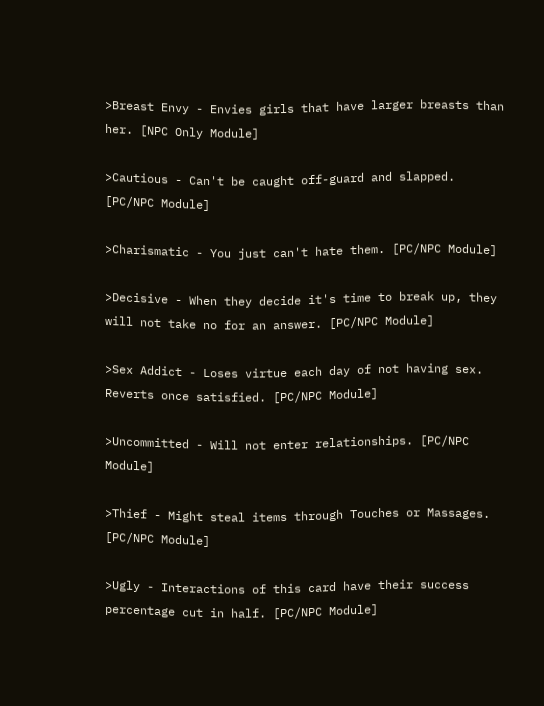>Breast Envy - Envies girls that have larger breasts than her. [NPC Only Module]

>Cautious - Can't be caught off-guard and slapped. [PC/NPC Module]

>Charismatic - You just can't hate them. [PC/NPC Module]

>Decisive - When they decide it's time to break up, they will not take no for an answer. [PC/NPC Module]

>Sex Addict - Loses virtue each day of not having sex. Reverts once satisfied. [PC/NPC Module]

>Uncommitted - Will not enter relationships. [PC/NPC Module]

>Thief - Might steal items through Touches or Massages. [PC/NPC Module]

>Ugly - Interactions of this card have their success percentage cut in half. [PC/NPC Module]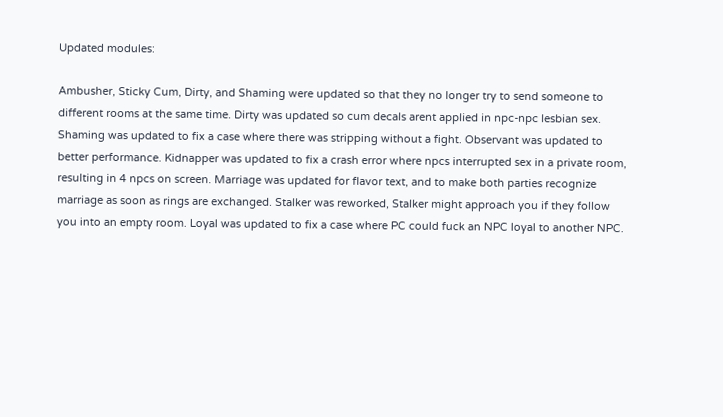Updated modules:

Ambusher, Sticky Cum, Dirty, and Shaming were updated so that they no longer try to send someone to different rooms at the same time. Dirty was updated so cum decals arent applied in npc-npc lesbian sex. Shaming was updated to fix a case where there was stripping without a fight. Observant was updated to better performance. Kidnapper was updated to fix a crash error where npcs interrupted sex in a private room, resulting in 4 npcs on screen. Marriage was updated for flavor text, and to make both parties recognize marriage as soon as rings are exchanged. Stalker was reworked, Stalker might approach you if they follow you into an empty room. Loyal was updated to fix a case where PC could fuck an NPC loyal to another NPC.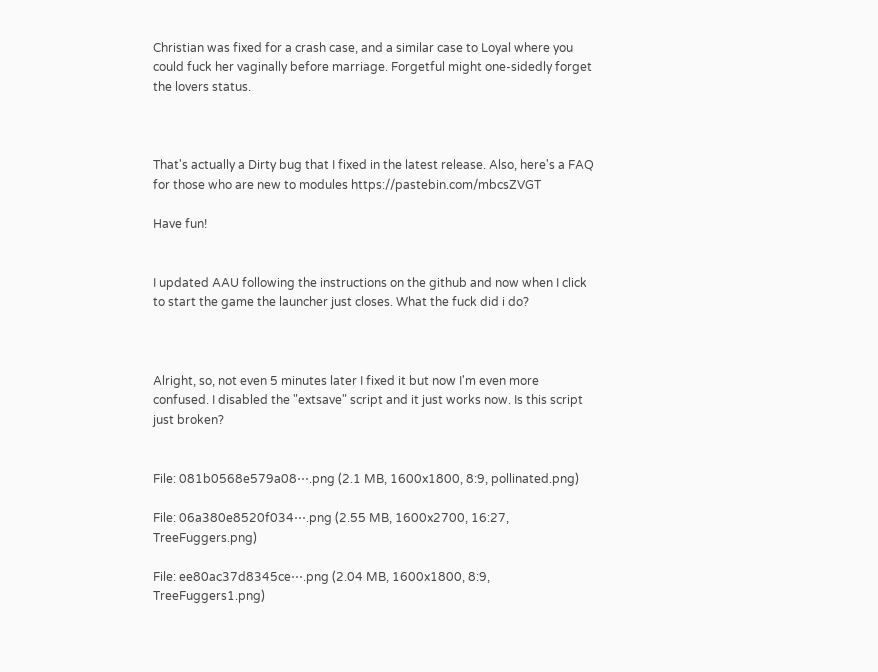Christian was fixed for a crash case, and a similar case to Loyal where you could fuck her vaginally before marriage. Forgetful might one-sidedly forget the lovers status.



That's actually a Dirty bug that I fixed in the latest release. Also, here's a FAQ for those who are new to modules https://pastebin.com/mbcsZVGT

Have fun!


I updated AAU following the instructions on the github and now when I click to start the game the launcher just closes. What the fuck did i do?



Alright, so, not even 5 minutes later I fixed it but now I'm even more confused. I disabled the "extsave" script and it just works now. Is this script just broken?


File: 081b0568e579a08⋯.png (2.1 MB, 1600x1800, 8:9, pollinated.png)

File: 06a380e8520f034⋯.png (2.55 MB, 1600x2700, 16:27, TreeFuggers.png)

File: ee80ac37d8345ce⋯.png (2.04 MB, 1600x1800, 8:9, TreeFuggers1.png)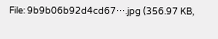File: 9b9b06b92d4cd67⋯.jpg (356.97 KB,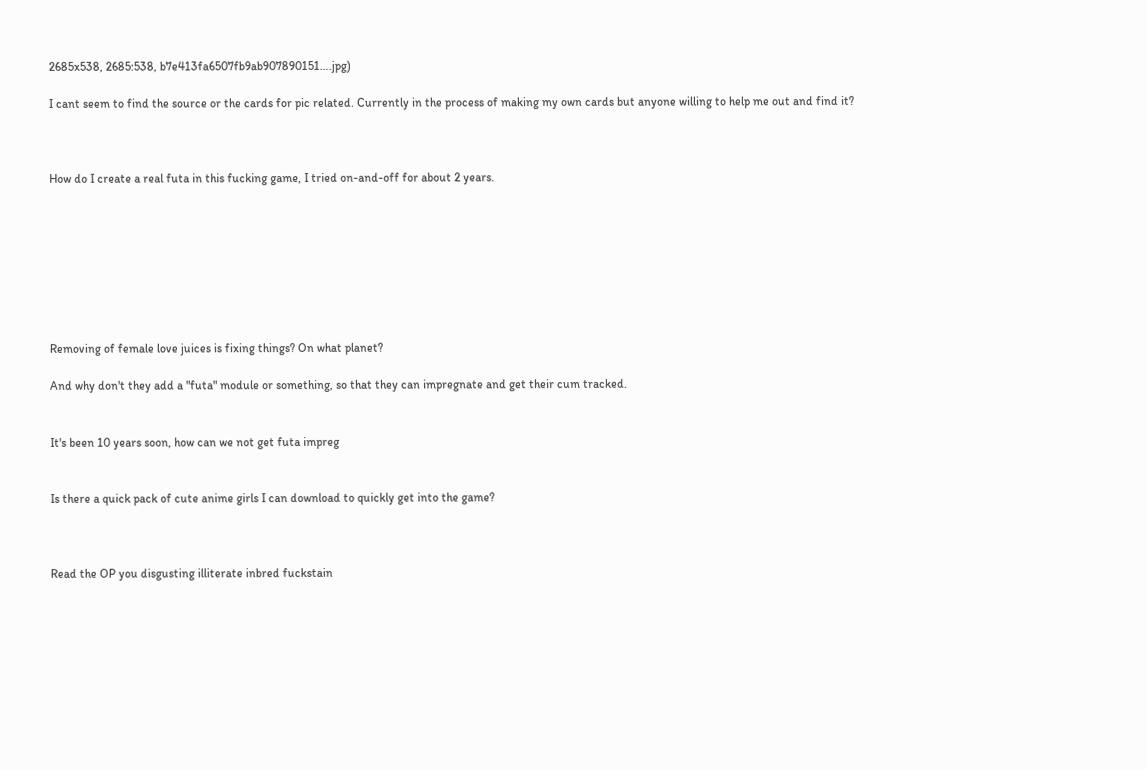2685x538, 2685:538, b7e413fa6507fb9ab907890151….jpg)

I cant seem to find the source or the cards for pic related. Currently in the process of making my own cards but anyone willing to help me out and find it?



How do I create a real futa in this fucking game, I tried on-and-off for about 2 years.








Removing of female love juices is fixing things? On what planet?

And why don't they add a "futa" module or something, so that they can impregnate and get their cum tracked.


It's been 10 years soon, how can we not get futa impreg


Is there a quick pack of cute anime girls I can download to quickly get into the game?



Read the OP you disgusting illiterate inbred fuckstain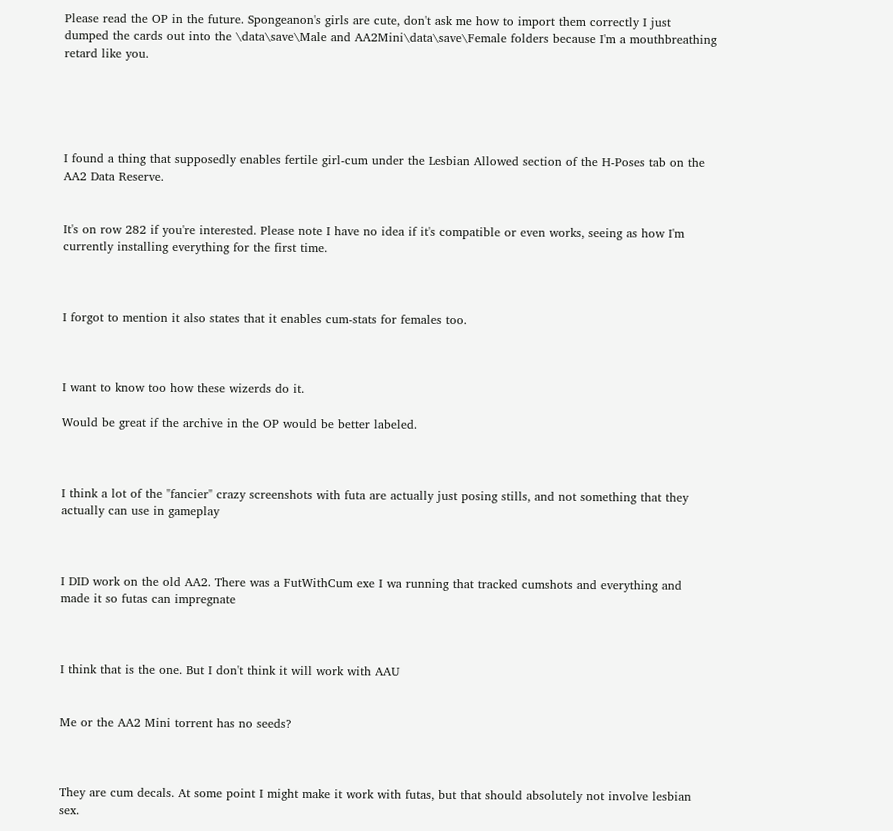Please read the OP in the future. Spongeanon's girls are cute, don't ask me how to import them correctly I just dumped the cards out into the \data\save\Male and AA2Mini\data\save\Female folders because I'm a mouthbreathing retard like you.





I found a thing that supposedly enables fertile girl-cum under the Lesbian Allowed section of the H-Poses tab on the AA2 Data Reserve.


It's on row 282 if you're interested. Please note I have no idea if it's compatible or even works, seeing as how I'm currently installing everything for the first time.



I forgot to mention it also states that it enables cum-stats for females too.



I want to know too how these wizerds do it.

Would be great if the archive in the OP would be better labeled.



I think a lot of the "fancier" crazy screenshots with futa are actually just posing stills, and not something that they actually can use in gameplay



I DID work on the old AA2. There was a FutWithCum exe I wa running that tracked cumshots and everything and made it so futas can impregnate



I think that is the one. But I don't think it will work with AAU


Me or the AA2 Mini torrent has no seeds?



They are cum decals. At some point I might make it work with futas, but that should absolutely not involve lesbian sex.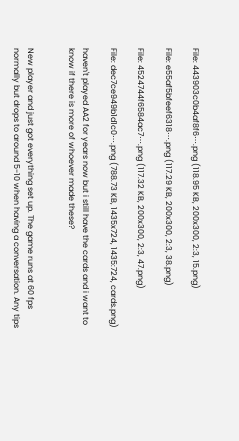File: 443903c0b4af8f6⋯.png (118.95 KB, 200x300, 2:3, 15.png)

File: e55af5bfeef6318⋯.png (117.29 KB, 200x300, 2:3, 38.png)

File: 4524744f6584ac7⋯.png (117.32 KB, 200x300, 2:3, 47.png)

File: dec7ce949b1d1c0⋯.png (788.73 KB, 1435x724, 1435:724, cards.png)

haven't played AA2 for years now but i still have the cards and i want to know if there is more of whoever made these?


New player and just got everything set up. The game runs at 60 fps normally but drops to around 5-10 when having a conversation. Any tips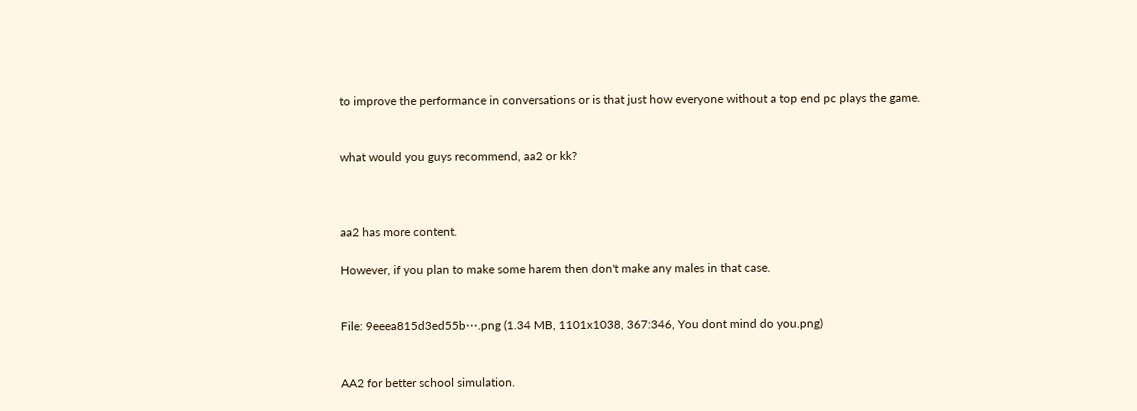to improve the performance in conversations or is that just how everyone without a top end pc plays the game.


what would you guys recommend, aa2 or kk?



aa2 has more content.

However, if you plan to make some harem then don't make any males in that case.


File: 9eeea815d3ed55b⋯.png (1.34 MB, 1101x1038, 367:346, You dont mind do you.png)


AA2 for better school simulation.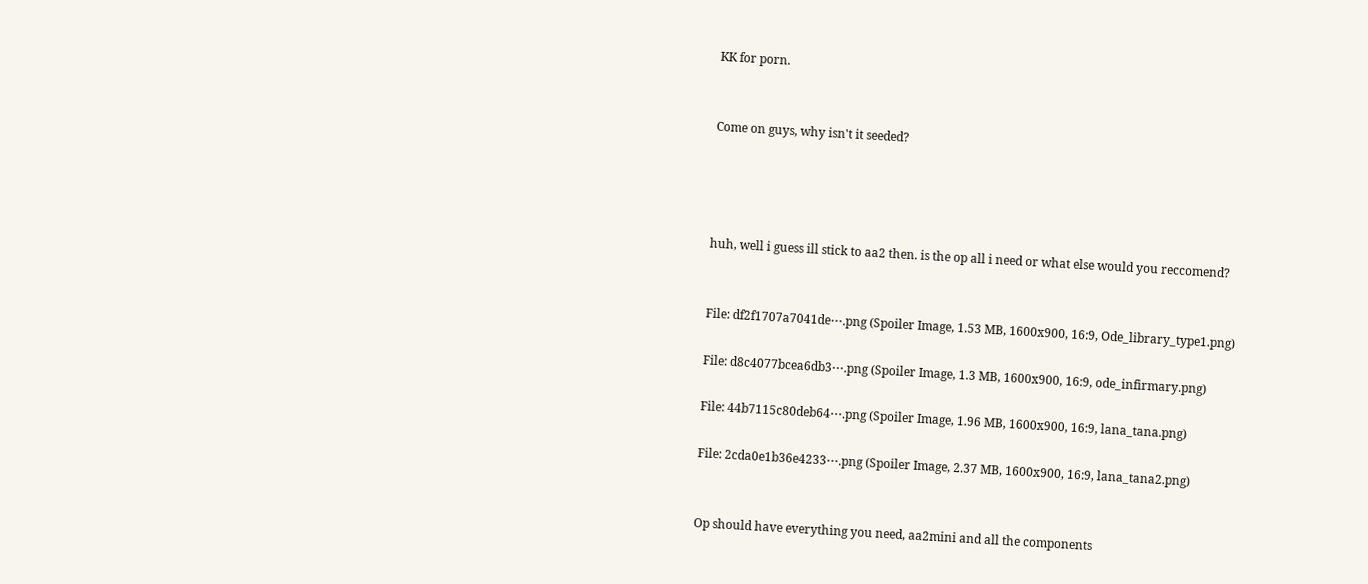KK for porn.


Come on guys, why isn't it seeded?




huh, well i guess ill stick to aa2 then. is the op all i need or what else would you reccomend?


File: df2f1707a7041de⋯.png (Spoiler Image, 1.53 MB, 1600x900, 16:9, Ode_library_type1.png)

File: d8c4077bcea6db3⋯.png (Spoiler Image, 1.3 MB, 1600x900, 16:9, ode_infirmary.png)

File: 44b7115c80deb64⋯.png (Spoiler Image, 1.96 MB, 1600x900, 16:9, lana_tana.png)

File: 2cda0e1b36e4233⋯.png (Spoiler Image, 2.37 MB, 1600x900, 16:9, lana_tana2.png)


Op should have everything you need, aa2mini and all the components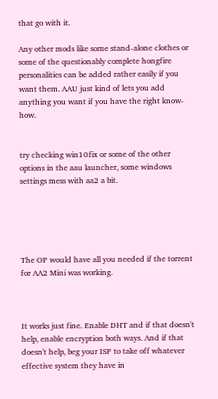that go with it.

Any other mods like some stand-alone clothes or some of the questionably complete hongfire personalities can be added rather easily if you want them. AAU just kind of lets you add anything you want if you have the right know-how.


try checking win10fix or some of the other options in the aau launcher, some windows settings mess with aa2 a bit.





The OP would have all you needed if the torrent for AA2 Mini was working.



It works just fine. Enable DHT and if that doesn't help, enable encryption both ways. And if that doesn't help, beg your ISP to take off whatever effective system they have in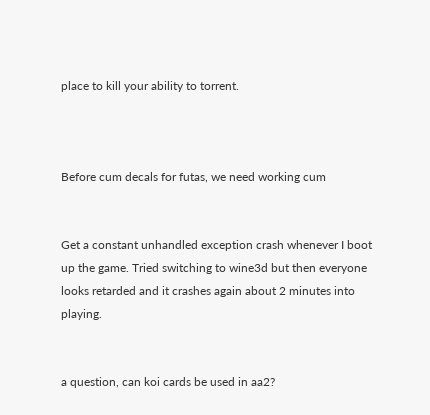place to kill your ability to torrent.



Before cum decals for futas, we need working cum


Get a constant unhandled exception crash whenever I boot up the game. Tried switching to wine3d but then everyone looks retarded and it crashes again about 2 minutes into playing.


a question, can koi cards be used in aa2?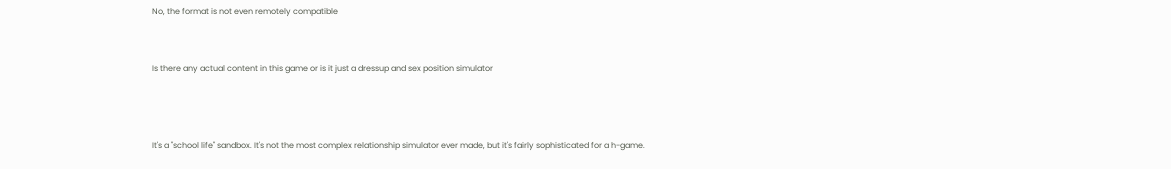No, the format is not even remotely compatible


Is there any actual content in this game or is it just a dressup and sex position simulator



It's a "school life" sandbox. It's not the most complex relationship simulator ever made, but it's fairly sophisticated for a h-game.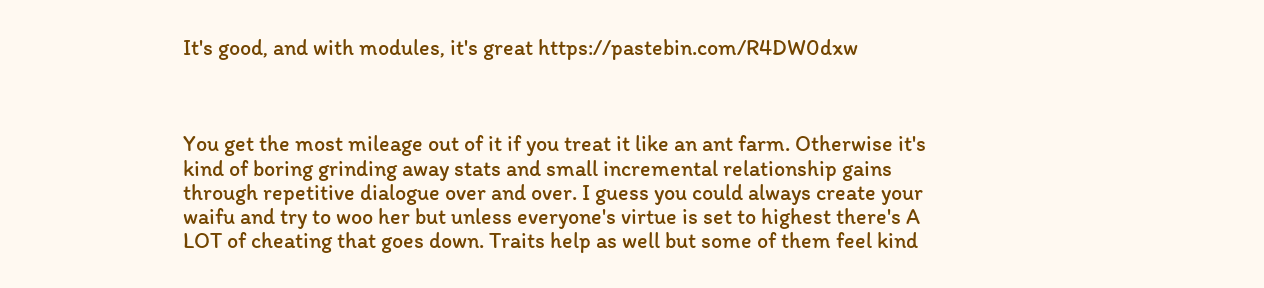It's good, and with modules, it's great https://pastebin.com/R4DW0dxw



You get the most mileage out of it if you treat it like an ant farm. Otherwise it's kind of boring grinding away stats and small incremental relationship gains through repetitive dialogue over and over. I guess you could always create your waifu and try to woo her but unless everyone's virtue is set to highest there's A LOT of cheating that goes down. Traits help as well but some of them feel kind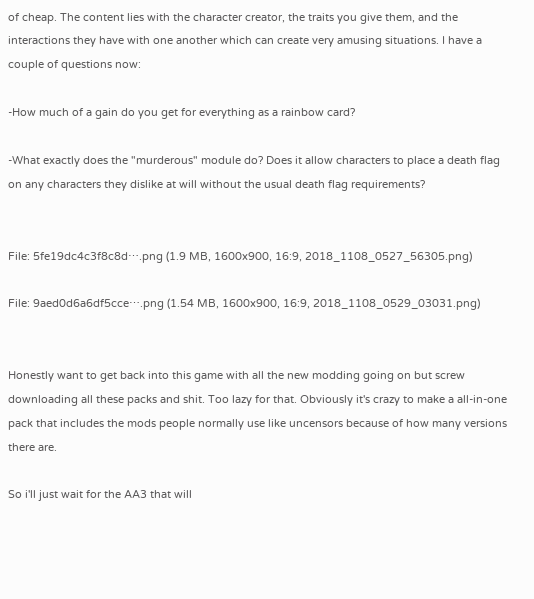of cheap. The content lies with the character creator, the traits you give them, and the interactions they have with one another which can create very amusing situations. I have a couple of questions now:

-How much of a gain do you get for everything as a rainbow card?

-What exactly does the "murderous" module do? Does it allow characters to place a death flag on any characters they dislike at will without the usual death flag requirements?


File: 5fe19dc4c3f8c8d⋯.png (1.9 MB, 1600x900, 16:9, 2018_1108_0527_56305.png)

File: 9aed0d6a6df5cce⋯.png (1.54 MB, 1600x900, 16:9, 2018_1108_0529_03031.png)


Honestly want to get back into this game with all the new modding going on but screw downloading all these packs and shit. Too lazy for that. Obviously it's crazy to make a all-in-one pack that includes the mods people normally use like uncensors because of how many versions there are.

So i'll just wait for the AA3 that will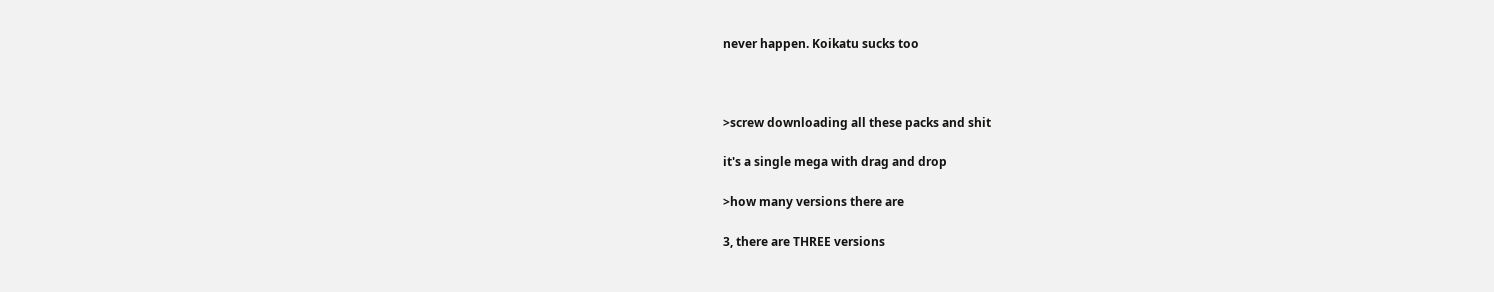never happen. Koikatu sucks too



>screw downloading all these packs and shit

it's a single mega with drag and drop

>how many versions there are

3, there are THREE versions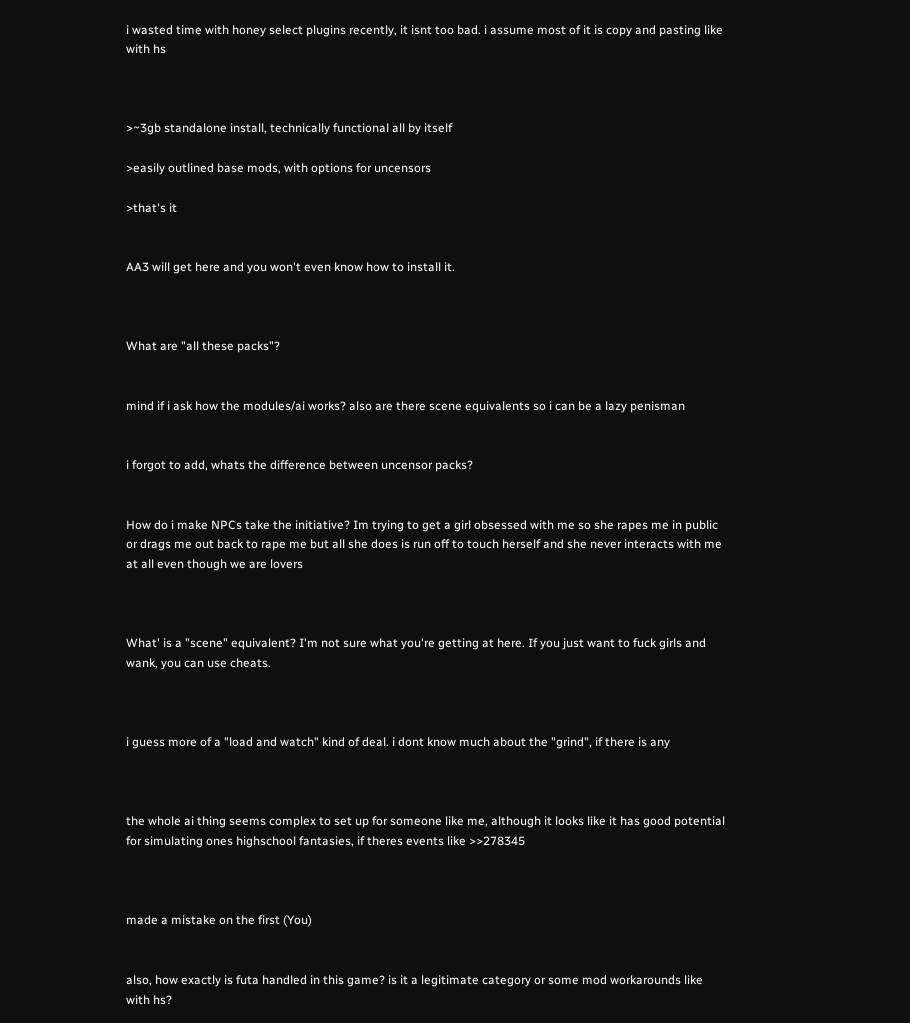i wasted time with honey select plugins recently, it isnt too bad. i assume most of it is copy and pasting like with hs



>~3gb standalone install, technically functional all by itself

>easily outlined base mods, with options for uncensors

>that's it


AA3 will get here and you won't even know how to install it.



What are "all these packs"?


mind if i ask how the modules/ai works? also are there scene equivalents so i can be a lazy penisman


i forgot to add, whats the difference between uncensor packs?


How do i make NPCs take the initiative? Im trying to get a girl obsessed with me so she rapes me in public or drags me out back to rape me but all she does is run off to touch herself and she never interacts with me at all even though we are lovers



What' is a "scene" equivalent? I'm not sure what you're getting at here. If you just want to fuck girls and wank, you can use cheats.



i guess more of a "load and watch" kind of deal. i dont know much about the "grind", if there is any



the whole ai thing seems complex to set up for someone like me, although it looks like it has good potential for simulating ones highschool fantasies, if theres events like >>278345



made a mistake on the first (You)


also, how exactly is futa handled in this game? is it a legitimate category or some mod workarounds like with hs?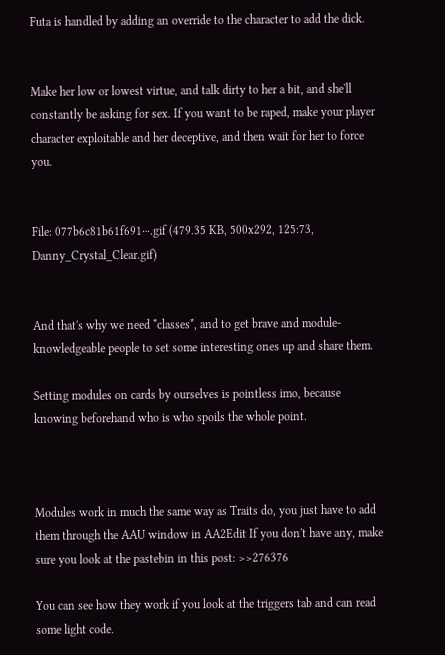Futa is handled by adding an override to the character to add the dick.


Make her low or lowest virtue, and talk dirty to her a bit, and she'll constantly be asking for sex. If you want to be raped, make your player character exploitable and her deceptive, and then wait for her to force you.


File: 077b6c81b61f691⋯.gif (479.35 KB, 500x292, 125:73, Danny_Crystal_Clear.gif)


And that's why we need *classes*, and to get brave and module-knowledgeable people to set some interesting ones up and share them.

Setting modules on cards by ourselves is pointless imo, because knowing beforehand who is who spoils the whole point.



Modules work in much the same way as Traits do, you just have to add them through the AAU window in AA2Edit If you don't have any, make sure you look at the pastebin in this post: >>276376

You can see how they work if you look at the triggers tab and can read some light code.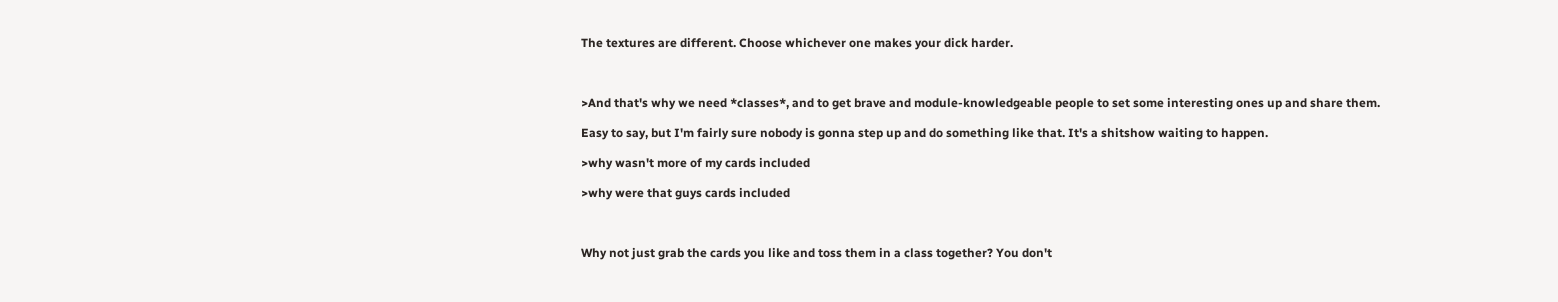The textures are different. Choose whichever one makes your dick harder.



>And that's why we need *classes*, and to get brave and module-knowledgeable people to set some interesting ones up and share them.

Easy to say, but I'm fairly sure nobody is gonna step up and do something like that. It's a shitshow waiting to happen.

>why wasn't more of my cards included

>why were that guys cards included



Why not just grab the cards you like and toss them in a class together? You don't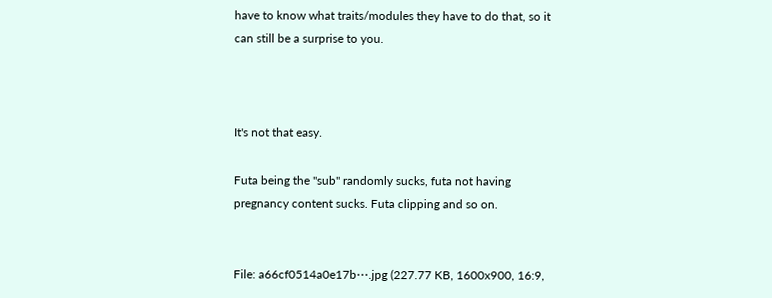have to know what traits/modules they have to do that, so it can still be a surprise to you.



It's not that easy.

Futa being the "sub" randomly sucks, futa not having pregnancy content sucks. Futa clipping and so on.


File: a66cf0514a0e17b⋯.jpg (227.77 KB, 1600x900, 16:9,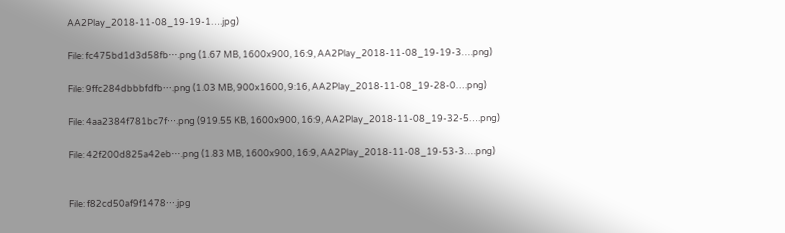AA2Play_2018-11-08_19-19-1….jpg)

File: fc475bd1d3d58fb⋯.png (1.67 MB, 1600x900, 16:9, AA2Play_2018-11-08_19-19-3….png)

File: 9ffc284dbbbfdfb⋯.png (1.03 MB, 900x1600, 9:16, AA2Play_2018-11-08_19-28-0….png)

File: 4aa2384f781bc7f⋯.png (919.55 KB, 1600x900, 16:9, AA2Play_2018-11-08_19-32-5….png)

File: 42f200d825a42eb⋯.png (1.83 MB, 1600x900, 16:9, AA2Play_2018-11-08_19-53-3….png)


File: f82cd50af9f1478⋯.jpg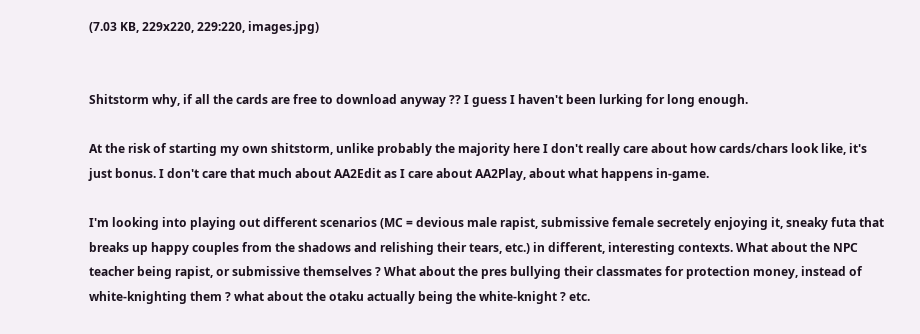(7.03 KB, 229x220, 229:220, images.jpg)


Shitstorm why, if all the cards are free to download anyway ?? I guess I haven't been lurking for long enough.

At the risk of starting my own shitstorm, unlike probably the majority here I don't really care about how cards/chars look like, it's just bonus. I don't care that much about AA2Edit as I care about AA2Play, about what happens in-game.

I'm looking into playing out different scenarios (MC = devious male rapist, submissive female secretely enjoying it, sneaky futa that breaks up happy couples from the shadows and relishing their tears, etc.) in different, interesting contexts. What about the NPC teacher being rapist, or submissive themselves ? What about the pres bullying their classmates for protection money, instead of white-knighting them ? what about the otaku actually being the white-knight ? etc.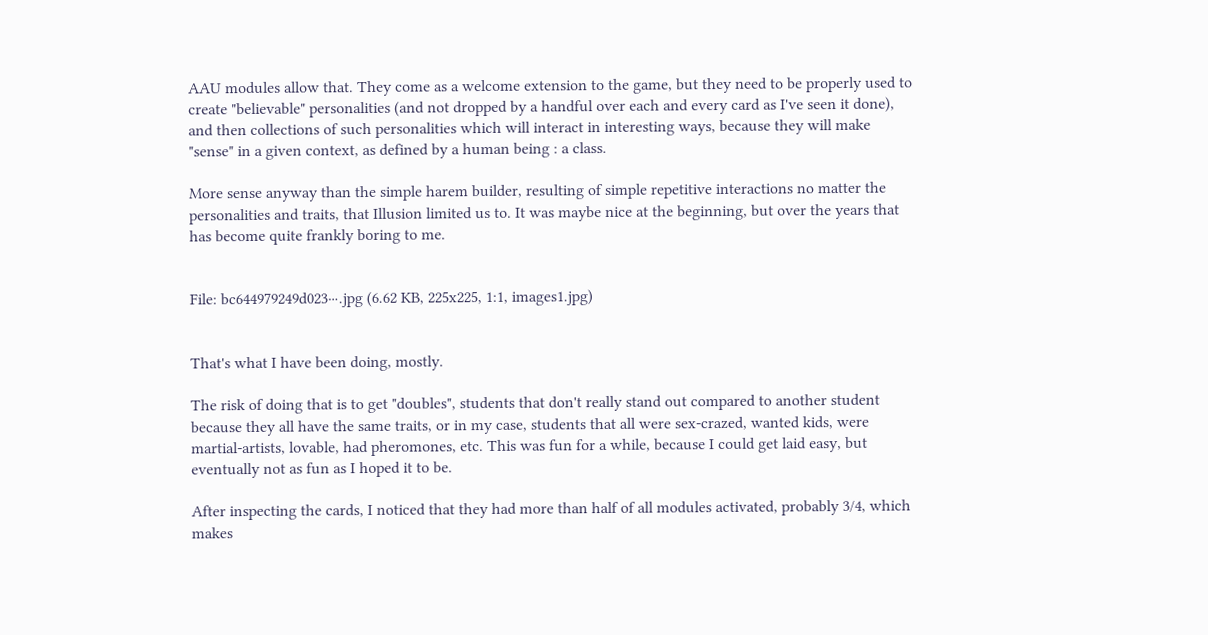AAU modules allow that. They come as a welcome extension to the game, but they need to be properly used to create "believable" personalities (and not dropped by a handful over each and every card as I've seen it done), and then collections of such personalities which will interact in interesting ways, because they will make "sense" in a given context, as defined by a human being : a class.

More sense anyway than the simple harem builder, resulting of simple repetitive interactions no matter the personalities and traits, that Illusion limited us to. It was maybe nice at the beginning, but over the years that has become quite frankly boring to me.


File: bc644979249d023⋯.jpg (6.62 KB, 225x225, 1:1, images1.jpg)


That's what I have been doing, mostly.

The risk of doing that is to get "doubles", students that don't really stand out compared to another student because they all have the same traits, or in my case, students that all were sex-crazed, wanted kids, were martial-artists, lovable, had pheromones, etc. This was fun for a while, because I could get laid easy, but eventually not as fun as I hoped it to be.

After inspecting the cards, I noticed that they had more than half of all modules activated, probably 3/4, which makes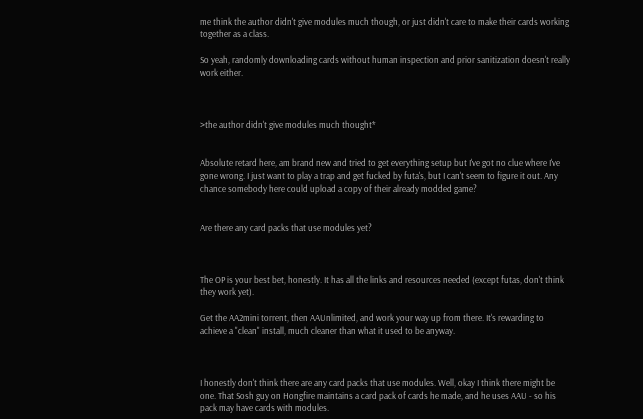me think the author didn't give modules much though, or just didn't care to make their cards working together as a class.

So yeah, randomly downloading cards without human inspection and prior sanitization doesn't really work either.



>the author didn't give modules much thought*


Absolute retard here, am brand new and tried to get everything setup but I've got no clue where I've gone wrong. I just want to play a trap and get fucked by futa's, but I can't seem to figure it out. Any chance somebody here could upload a copy of their already modded game?


Are there any card packs that use modules yet?



The OP is your best bet, honestly. It has all the links and resources needed (except futas, don't think they work yet).

Get the AA2mini torrent, then AAUnlimited, and work your way up from there. It's rewarding to achieve a "clean" install, much cleaner than what it used to be anyway.



I honestly don't think there are any card packs that use modules. Well, okay I think there might be one. That Sosh guy on Hongfire maintains a card pack of cards he made, and he uses AAU - so his pack may have cards with modules.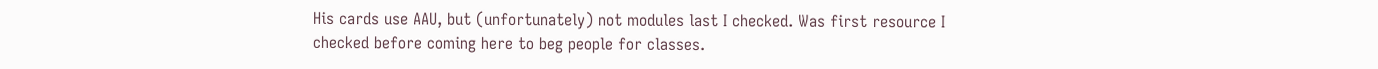His cards use AAU, but (unfortunately) not modules last I checked. Was first resource I checked before coming here to beg people for classes.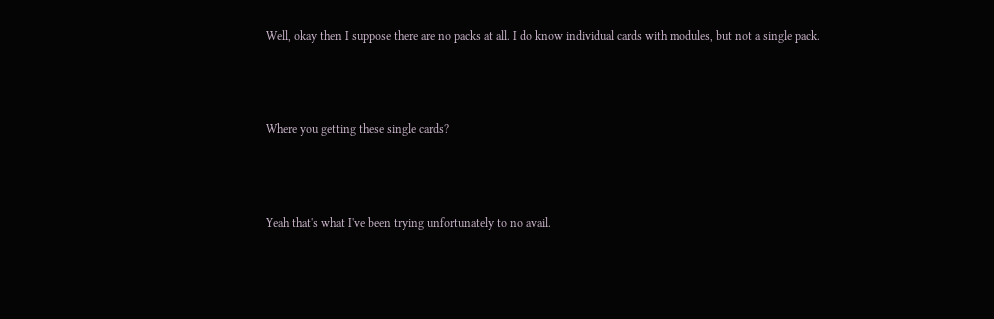Well, okay then I suppose there are no packs at all. I do know individual cards with modules, but not a single pack.



Where you getting these single cards?



Yeah that's what I've been trying unfortunately to no avail.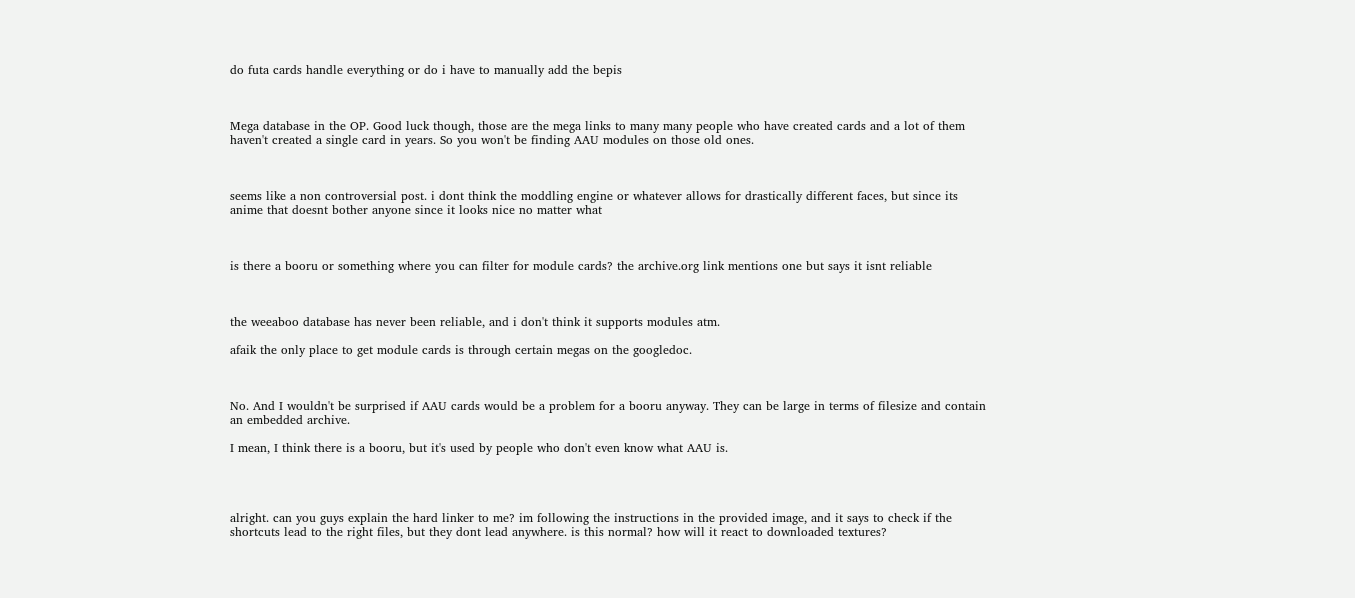do futa cards handle everything or do i have to manually add the bepis



Mega database in the OP. Good luck though, those are the mega links to many many people who have created cards and a lot of them haven't created a single card in years. So you won't be finding AAU modules on those old ones.



seems like a non controversial post. i dont think the moddling engine or whatever allows for drastically different faces, but since its anime that doesnt bother anyone since it looks nice no matter what



is there a booru or something where you can filter for module cards? the archive.org link mentions one but says it isnt reliable



the weeaboo database has never been reliable, and i don't think it supports modules atm.

afaik the only place to get module cards is through certain megas on the googledoc.



No. And I wouldn't be surprised if AAU cards would be a problem for a booru anyway. They can be large in terms of filesize and contain an embedded archive.

I mean, I think there is a booru, but it's used by people who don't even know what AAU is.




alright. can you guys explain the hard linker to me? im following the instructions in the provided image, and it says to check if the shortcuts lead to the right files, but they dont lead anywhere. is this normal? how will it react to downloaded textures?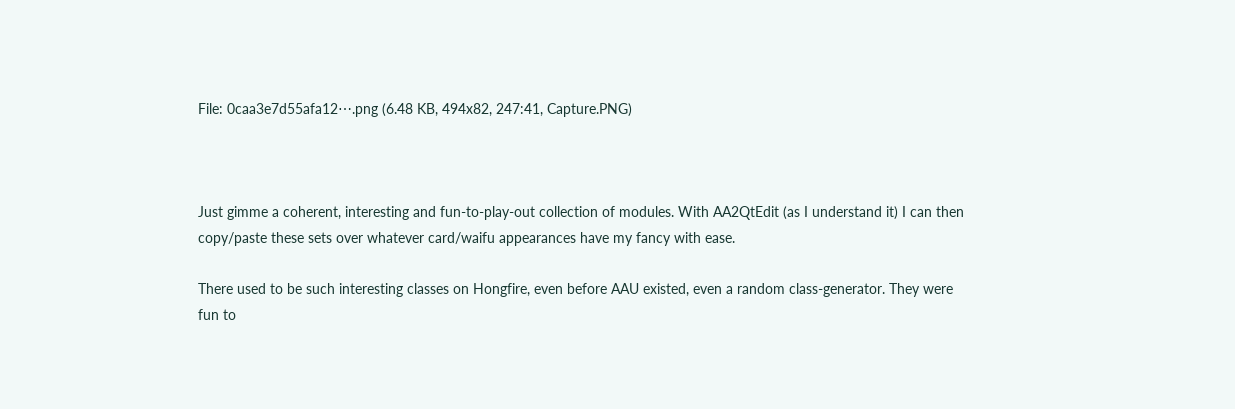File: 0caa3e7d55afa12⋯.png (6.48 KB, 494x82, 247:41, Capture.PNG)



Just gimme a coherent, interesting and fun-to-play-out collection of modules. With AA2QtEdit (as I understand it) I can then copy/paste these sets over whatever card/waifu appearances have my fancy with ease.

There used to be such interesting classes on Hongfire, even before AAU existed, even a random class-generator. They were fun to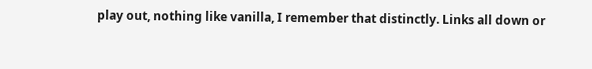play out, nothing like vanilla, I remember that distinctly. Links all down or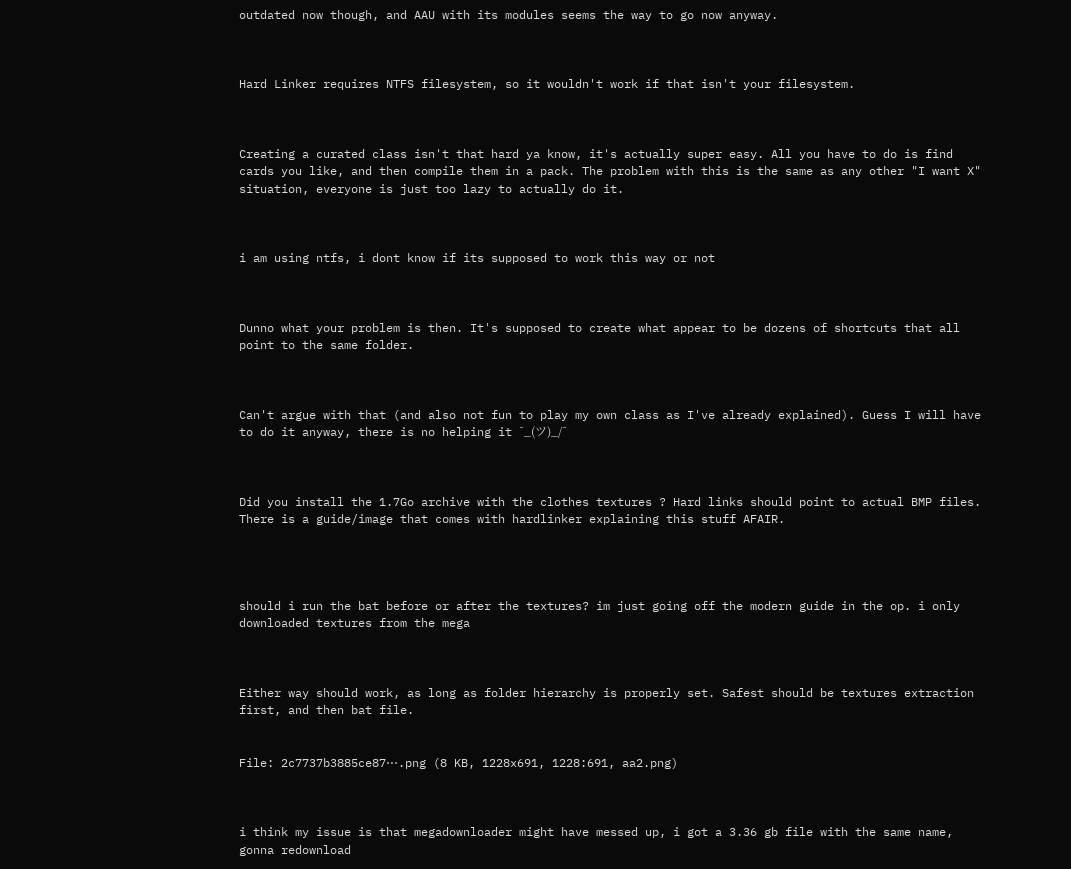outdated now though, and AAU with its modules seems the way to go now anyway.



Hard Linker requires NTFS filesystem, so it wouldn't work if that isn't your filesystem.



Creating a curated class isn't that hard ya know, it's actually super easy. All you have to do is find cards you like, and then compile them in a pack. The problem with this is the same as any other "I want X" situation, everyone is just too lazy to actually do it.



i am using ntfs, i dont know if its supposed to work this way or not



Dunno what your problem is then. It's supposed to create what appear to be dozens of shortcuts that all point to the same folder.



Can't argue with that (and also not fun to play my own class as I've already explained). Guess I will have to do it anyway, there is no helping it ¯_(ツ)_/¯



Did you install the 1.7Go archive with the clothes textures ? Hard links should point to actual BMP files. There is a guide/image that comes with hardlinker explaining this stuff AFAIR.




should i run the bat before or after the textures? im just going off the modern guide in the op. i only downloaded textures from the mega



Either way should work, as long as folder hierarchy is properly set. Safest should be textures extraction first, and then bat file.


File: 2c7737b3885ce87⋯.png (8 KB, 1228x691, 1228:691, aa2.png)



i think my issue is that megadownloader might have messed up, i got a 3.36 gb file with the same name, gonna redownload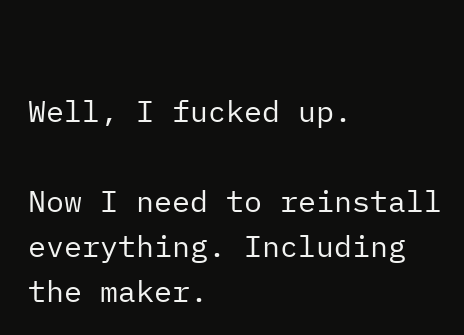Well, I fucked up.

Now I need to reinstall everything. Including the maker.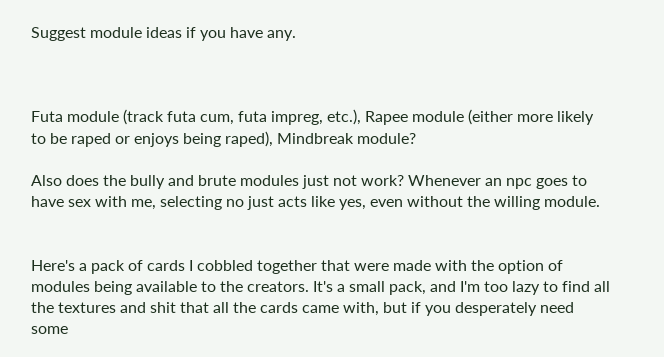Suggest module ideas if you have any.



Futa module (track futa cum, futa impreg, etc.), Rapee module (either more likely to be raped or enjoys being raped), Mindbreak module?

Also does the bully and brute modules just not work? Whenever an npc goes to have sex with me, selecting no just acts like yes, even without the willing module.


Here's a pack of cards I cobbled together that were made with the option of modules being available to the creators. It's a small pack, and I'm too lazy to find all the textures and shit that all the cards came with, but if you desperately need some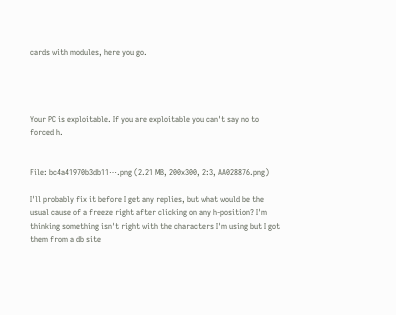cards with modules, here you go.




Your PC is exploitable. If you are exploitable you can't say no to forced h.


File: bc4a41970b3db11⋯.png (2.21 MB, 200x300, 2:3, AA028876.png)

I'll probably fix it before I get any replies, but what would be the usual cause of a freeze right after clicking on any h-position? I'm thinking something isn't right with the characters I'm using but I got them from a db site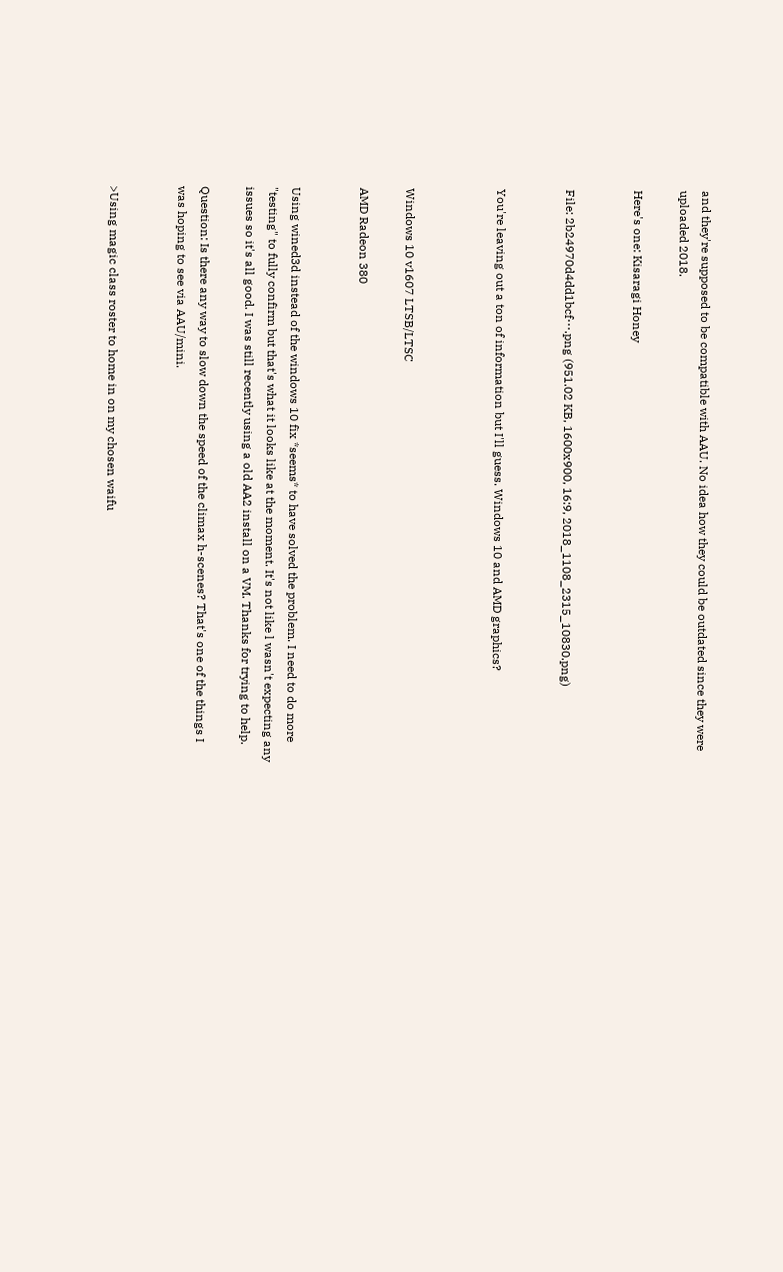and they're supposed to be compatible with AAU. No idea how they could be outdated since they were uploaded 2018.

Here's one: Kisaragi Honey


File: 2b24970d4dd1bcf⋯.png (951.02 KB, 1600x900, 16:9, 2018_1108_2315_10830.png)


You're leaving out a ton of information but I'll guess. Windows 10 and AMD graphics?



Windows 10 v1607 LTSB/LTSC

AMD Radeon 380


Using wined3d instead of the windows 10 fix *seems* to have solved the problem. I need to do more "testing" to fully confirm but that's what it looks like at the moment. It's not like l wasn't expecting any issues so it's all good. I was still recently using a old AA2 install on a VM. Thanks for trying to help.

Question: Is there any way to slow down the speed of the climax h-scenes? That's one of the things I was hoping to see via AAU/mini.


>Using magic class roster to home in on my chosen waifu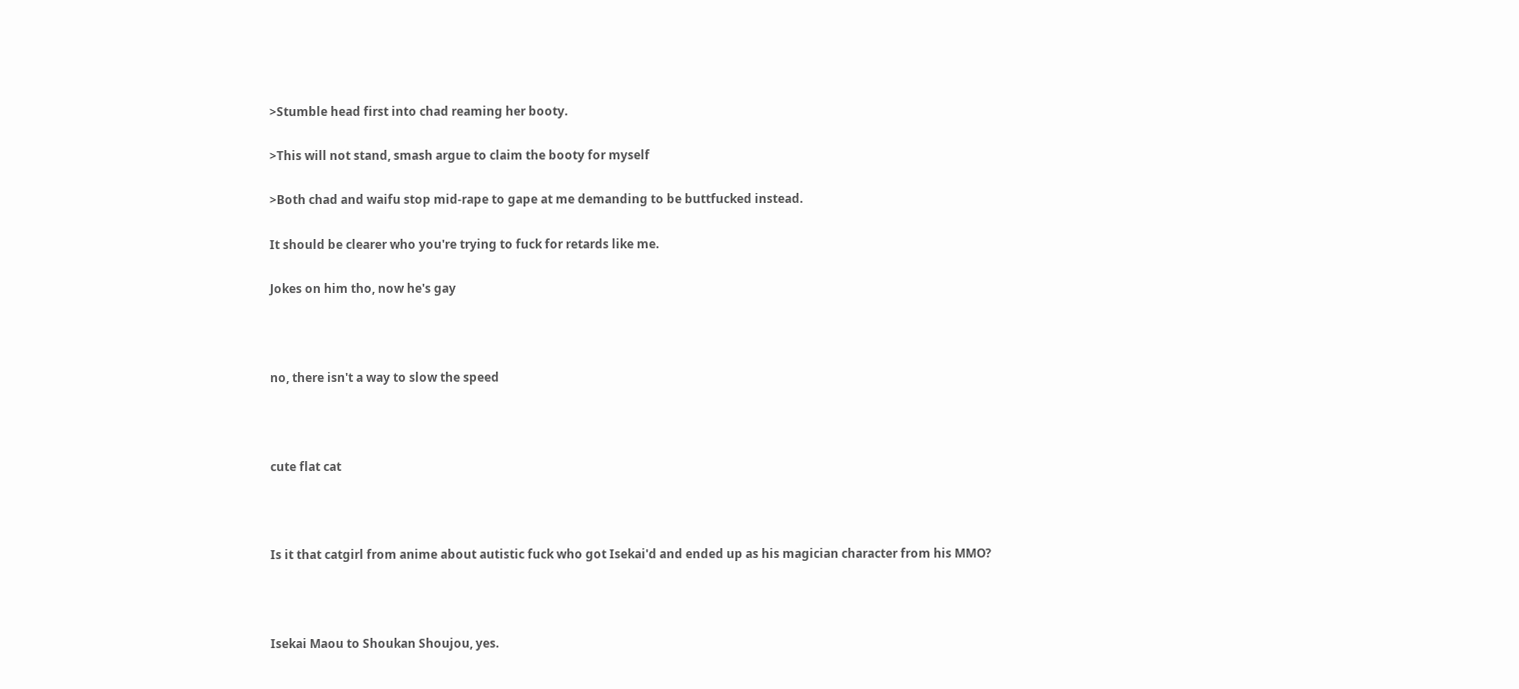>Stumble head first into chad reaming her booty.

>This will not stand, smash argue to claim the booty for myself

>Both chad and waifu stop mid-rape to gape at me demanding to be buttfucked instead.

It should be clearer who you're trying to fuck for retards like me.

Jokes on him tho, now he's gay



no, there isn't a way to slow the speed



cute flat cat



Is it that catgirl from anime about autistic fuck who got Isekai'd and ended up as his magician character from his MMO?



Isekai Maou to Shoukan Shoujou, yes.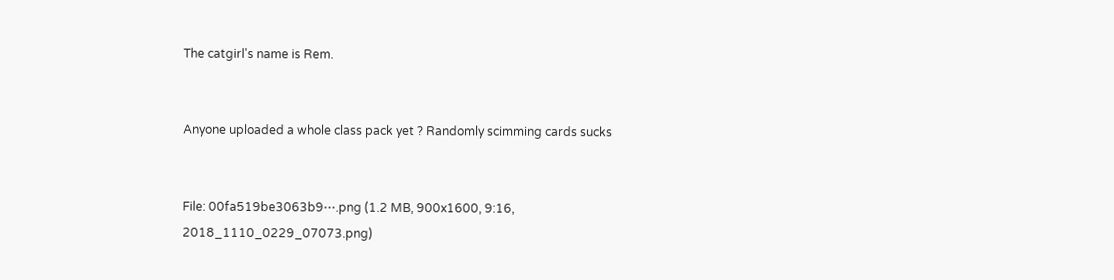The catgirl's name is Rem.


Anyone uploaded a whole class pack yet ? Randomly scimming cards sucks


File: 00fa519be3063b9⋯.png (1.2 MB, 900x1600, 9:16, 2018_1110_0229_07073.png)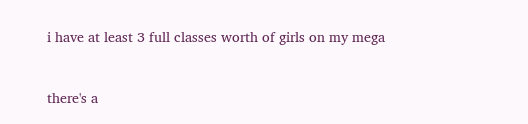i have at least 3 full classes worth of girls on my mega



there's a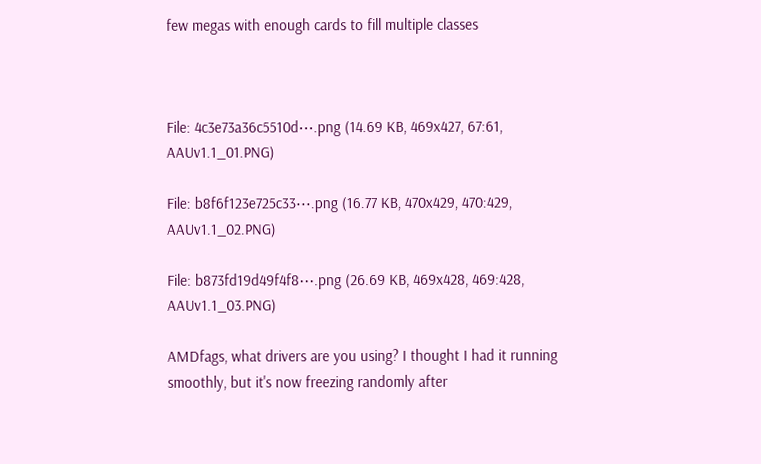few megas with enough cards to fill multiple classes



File: 4c3e73a36c5510d⋯.png (14.69 KB, 469x427, 67:61, AAUv1.1_01.PNG)

File: b8f6f123e725c33⋯.png (16.77 KB, 470x429, 470:429, AAUv1.1_02.PNG)

File: b873fd19d49f4f8⋯.png (26.69 KB, 469x428, 469:428, AAUv1.1_03.PNG)

AMDfags, what drivers are you using? I thought I had it running smoothly, but it's now freezing randomly after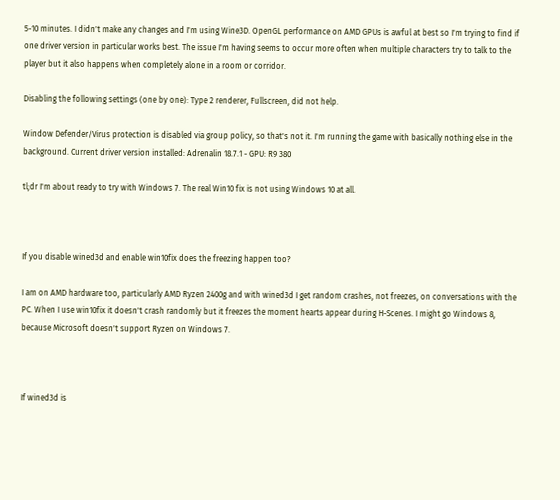5-10 minutes. I didn't make any changes and I'm using Wine3D. OpenGL performance on AMD GPUs is awful at best so I'm trying to find if one driver version in particular works best. The issue I'm having seems to occur more often when multiple characters try to talk to the player but it also happens when completely alone in a room or corridor.

Disabling the following settings (one by one): Type 2 renderer, Fullscreen, did not help.

Window Defender/Virus protection is disabled via group policy, so that's not it. I'm running the game with basically nothing else in the background. Current driver version installed: Adrenalin 18.7.1 - GPU: R9 380

tl;dr I'm about ready to try with Windows 7. The real Win10 fix is not using Windows 10 at all.



If you disable wined3d and enable win10fix does the freezing happen too?

I am on AMD hardware too, particularly AMD Ryzen 2400g and with wined3d I get random crashes, not freezes, on conversations with the PC. When I use win10fix it doesn't crash randomly but it freezes the moment hearts appear during H-Scenes. I might go Windows 8, because Microsoft doesn't support Ryzen on Windows 7.



If wined3d is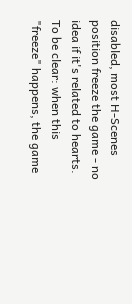disabled, most H-Scenes position freeze the game - no idea if it's related to hearts. To be clear: when this "freeze" happens, the game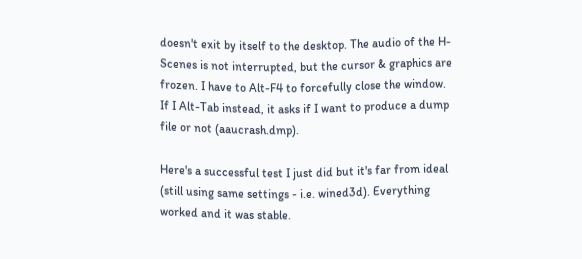doesn't exit by itself to the desktop. The audio of the H-Scenes is not interrupted, but the cursor & graphics are frozen. I have to Alt-F4 to forcefully close the window. If I Alt-Tab instead, it asks if I want to produce a dump file or not (aaucrash.dmp).

Here's a successful test I just did but it's far from ideal (still using same settings - i.e. wined3d). Everything worked and it was stable.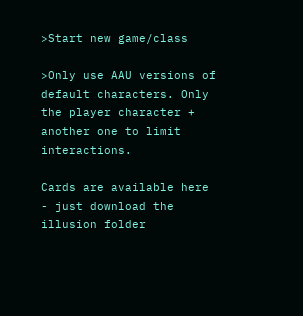>Start new game/class

>Only use AAU versions of default characters. Only the player character + another one to limit interactions.

Cards are available here - just download the illusion folder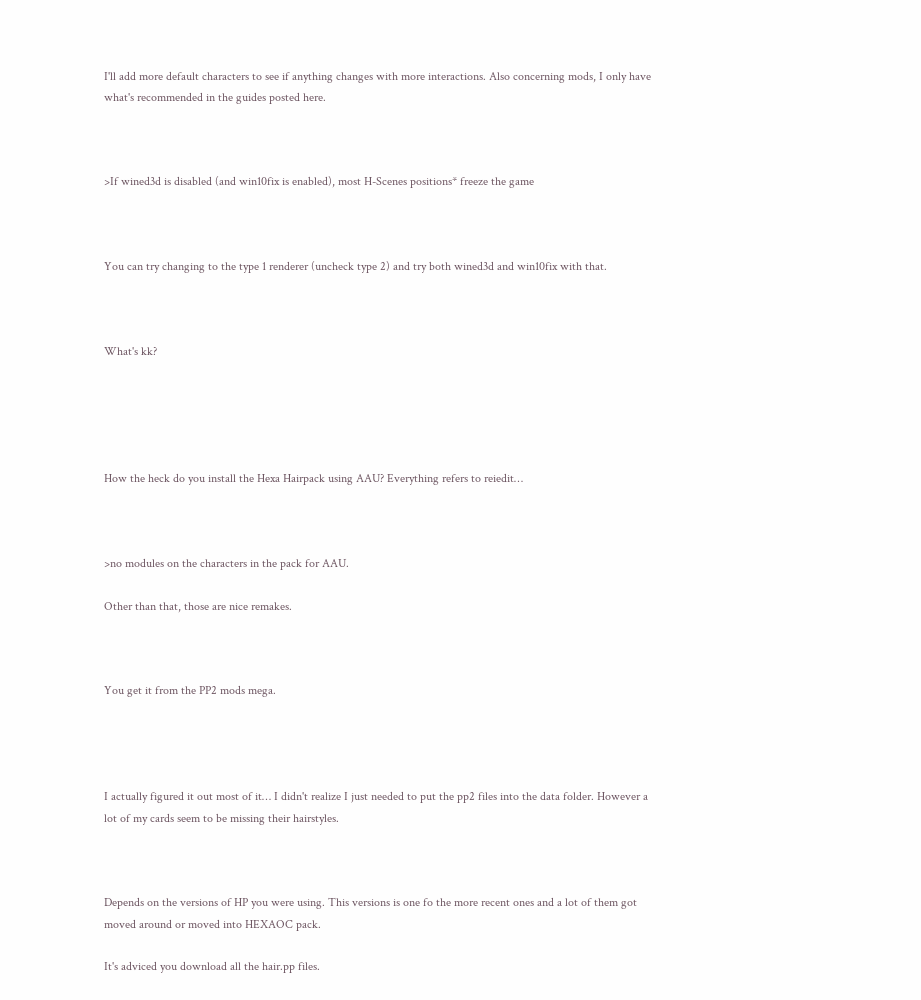I'll add more default characters to see if anything changes with more interactions. Also concerning mods, I only have what's recommended in the guides posted here.



>If wined3d is disabled (and win10fix is enabled), most H-Scenes positions* freeze the game



You can try changing to the type 1 renderer (uncheck type 2) and try both wined3d and win10fix with that.



What's kk?





How the heck do you install the Hexa Hairpack using AAU? Everything refers to reiedit…



>no modules on the characters in the pack for AAU.

Other than that, those are nice remakes.



You get it from the PP2 mods mega.




I actually figured it out most of it… I didn't realize I just needed to put the pp2 files into the data folder. However a lot of my cards seem to be missing their hairstyles.



Depends on the versions of HP you were using. This versions is one fo the more recent ones and a lot of them got moved around or moved into HEXAOC pack.

It's adviced you download all the hair.pp files.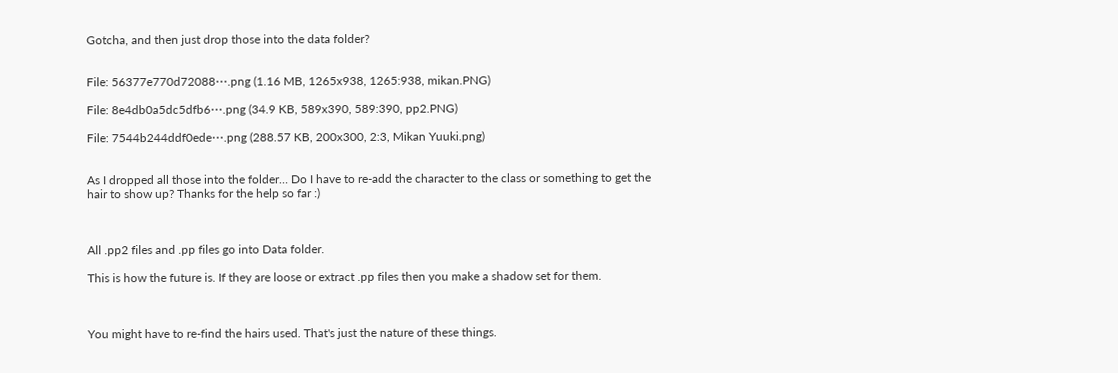Gotcha, and then just drop those into the data folder?


File: 56377e770d72088⋯.png (1.16 MB, 1265x938, 1265:938, mikan.PNG)

File: 8e4db0a5dc5dfb6⋯.png (34.9 KB, 589x390, 589:390, pp2.PNG)

File: 7544b244ddf0ede⋯.png (288.57 KB, 200x300, 2:3, Mikan Yuuki.png)


As I dropped all those into the folder… Do I have to re-add the character to the class or something to get the hair to show up? Thanks for the help so far :)



All .pp2 files and .pp files go into Data folder.

This is how the future is. If they are loose or extract .pp files then you make a shadow set for them.



You might have to re-find the hairs used. That's just the nature of these things.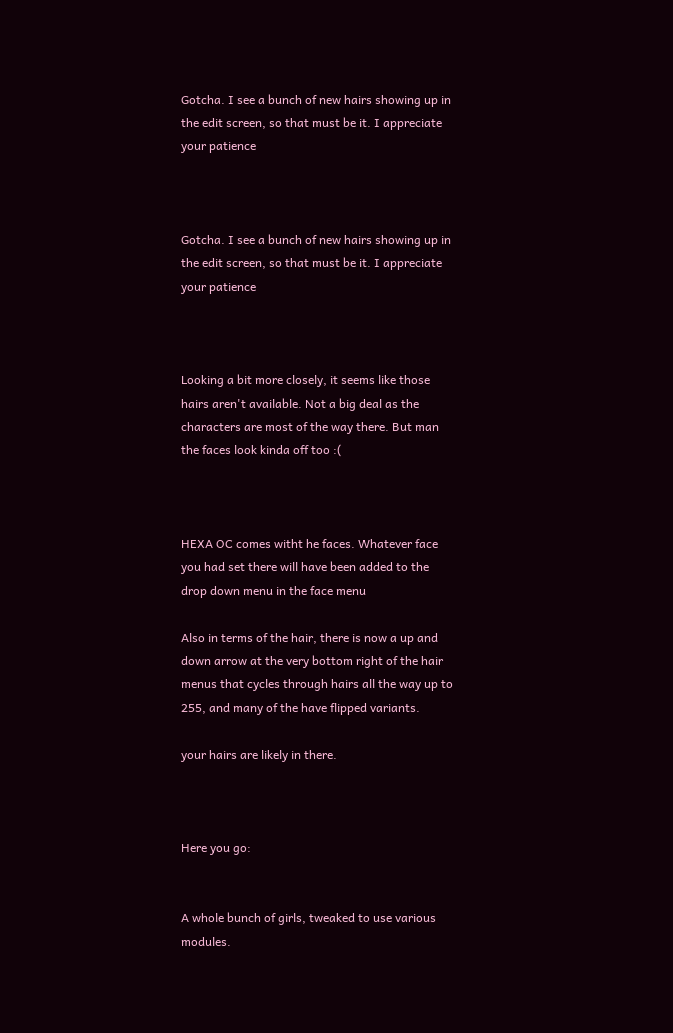Gotcha. I see a bunch of new hairs showing up in the edit screen, so that must be it. I appreciate your patience



Gotcha. I see a bunch of new hairs showing up in the edit screen, so that must be it. I appreciate your patience



Looking a bit more closely, it seems like those hairs aren't available. Not a big deal as the characters are most of the way there. But man the faces look kinda off too :(



HEXA OC comes witht he faces. Whatever face you had set there will have been added to the drop down menu in the face menu

Also in terms of the hair, there is now a up and down arrow at the very bottom right of the hair menus that cycles through hairs all the way up to 255, and many of the have flipped variants.

your hairs are likely in there.



Here you go:


A whole bunch of girls, tweaked to use various modules.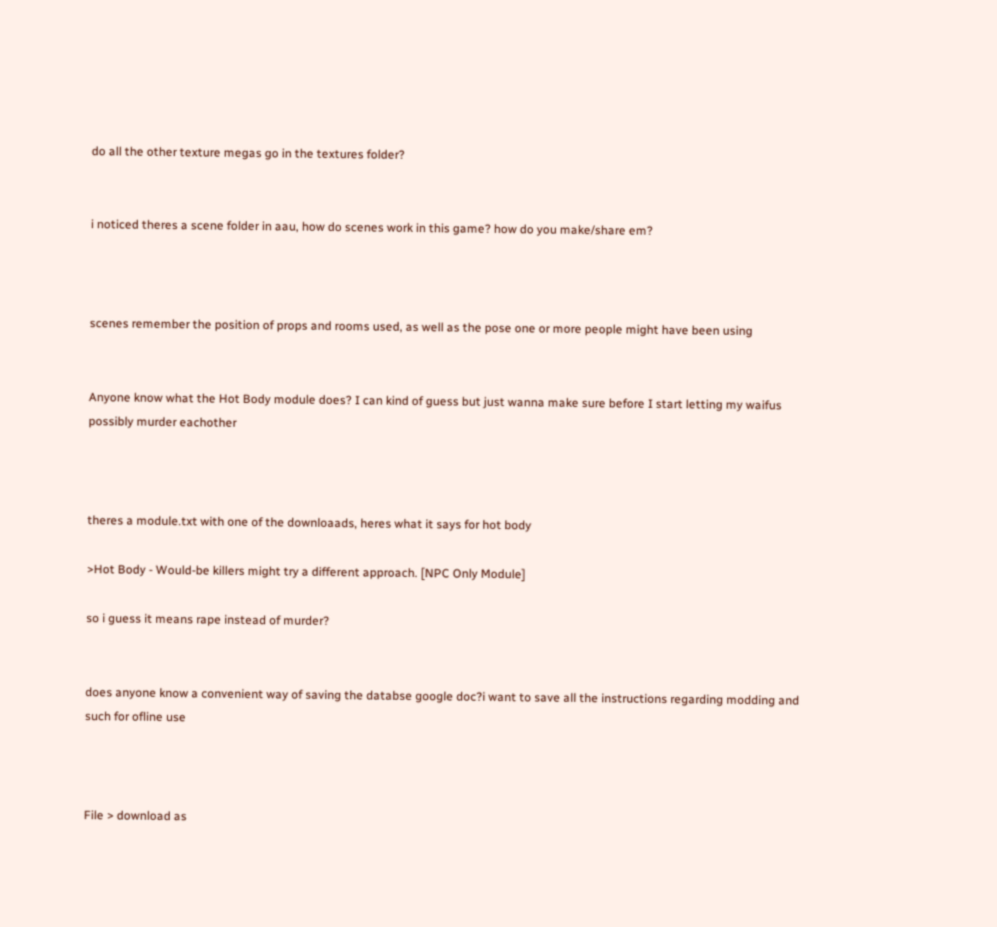do all the other texture megas go in the textures folder?


i noticed theres a scene folder in aau, how do scenes work in this game? how do you make/share em?



scenes remember the position of props and rooms used, as well as the pose one or more people might have been using


Anyone know what the Hot Body module does? I can kind of guess but just wanna make sure before I start letting my waifus possibly murder eachother



theres a module.txt with one of the downloaads, heres what it says for hot body

>Hot Body - Would-be killers might try a different approach. [NPC Only Module]

so i guess it means rape instead of murder?


does anyone know a convenient way of saving the databse google doc?i want to save all the instructions regarding modding and such for ofline use



File > download as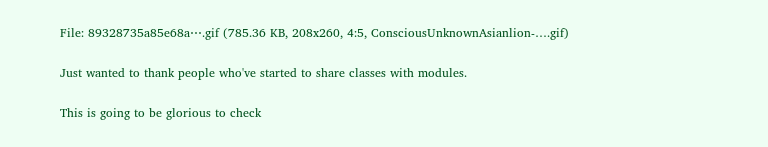File: 89328735a85e68a⋯.gif (785.36 KB, 208x260, 4:5, ConsciousUnknownAsianlion-….gif)

Just wanted to thank people who've started to share classes with modules.

This is going to be glorious to check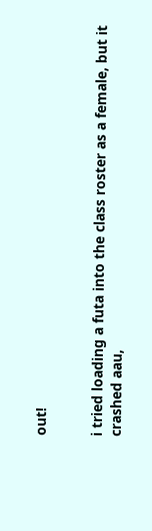out!


i tried loading a futa into the class roster as a female, but it crashed aau,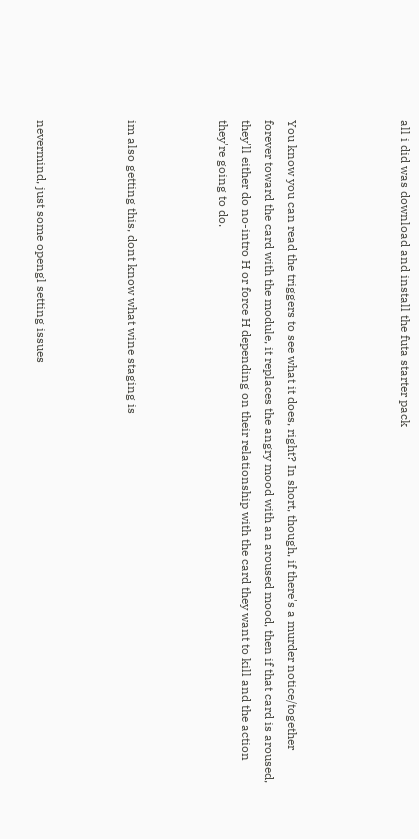all i did was download and install the futa starter pack




You know you can read the triggers to see what it does, right? In short, though, if there's a murder notice/together forever toward the card with the module, it replaces the angry mood with an aroused mood, then if that card is aroused, they'll either do no-intro H or force H depending on their relationship with the card they want to kill and the action they're going to do.



im also getting this, dont know what wine staging is



nevermind, just some opengl setting issues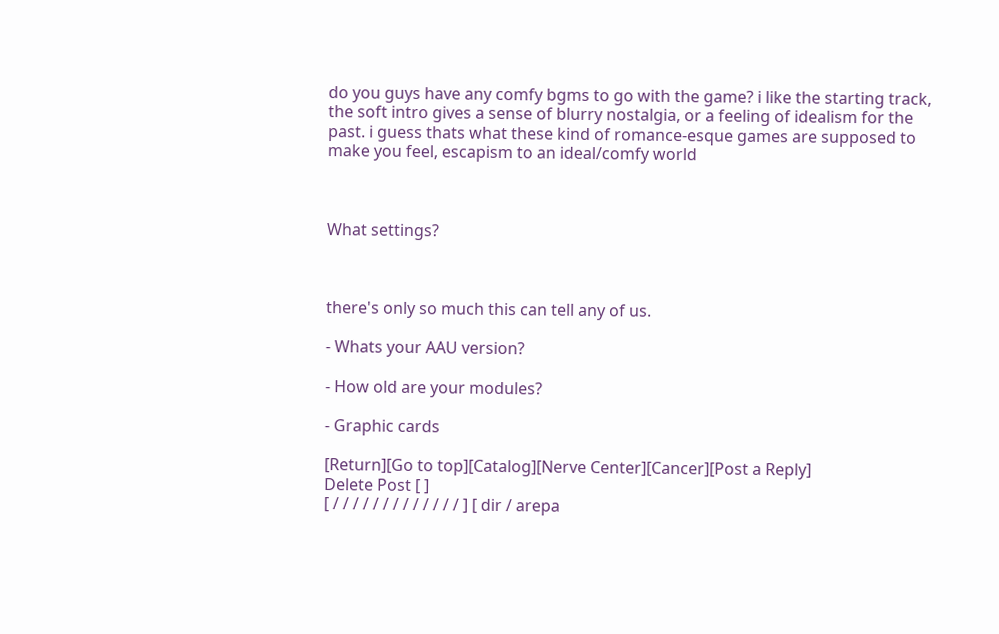do you guys have any comfy bgms to go with the game? i like the starting track, the soft intro gives a sense of blurry nostalgia, or a feeling of idealism for the past. i guess thats what these kind of romance-esque games are supposed to make you feel, escapism to an ideal/comfy world



What settings?



there's only so much this can tell any of us.

- Whats your AAU version?

- How old are your modules?

- Graphic cards

[Return][Go to top][Catalog][Nerve Center][Cancer][Post a Reply]
Delete Post [ ]
[ / / / / / / / / / / / / / ] [ dir / arepa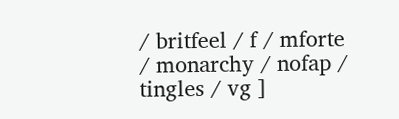/ britfeel / f / mforte / monarchy / nofap / tingles / vg ]